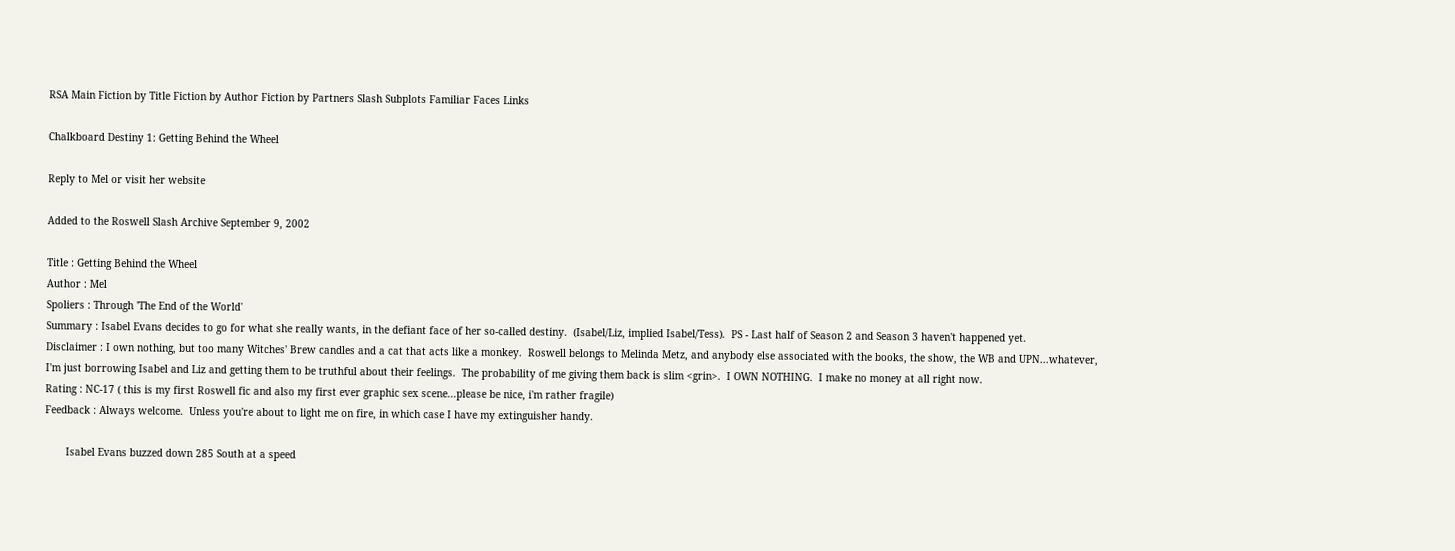RSA Main Fiction by Title Fiction by Author Fiction by Partners Slash Subplots Familiar Faces Links

Chalkboard Destiny 1: Getting Behind the Wheel

Reply to Mel or visit her website

Added to the Roswell Slash Archive September 9, 2002

Title : Getting Behind the Wheel
Author : Mel
Spoliers : Through 'The End of the World'
Summary : Isabel Evans decides to go for what she really wants, in the defiant face of her so-called destiny.  (Isabel/Liz, implied Isabel/Tess).  PS - Last half of Season 2 and Season 3 haven't happened yet.
Disclaimer : I own nothing, but too many Witches' Brew candles and a cat that acts like a monkey.  Roswell belongs to Melinda Metz, and anybody else associated with the books, the show, the WB and UPN...whatever, I'm just borrowing Isabel and Liz and getting them to be truthful about their feelings.  The probability of me giving them back is slim <grin>.  I OWN NOTHING.  I make no money at all right now.
Rating : NC-17 ( this is my first Roswell fic and also my first ever graphic sex scene...please be nice, i'm rather fragile)
Feedback : Always welcome.  Unless you're about to light me on fire, in which case I have my extinguisher handy.

       Isabel Evans buzzed down 285 South at a speed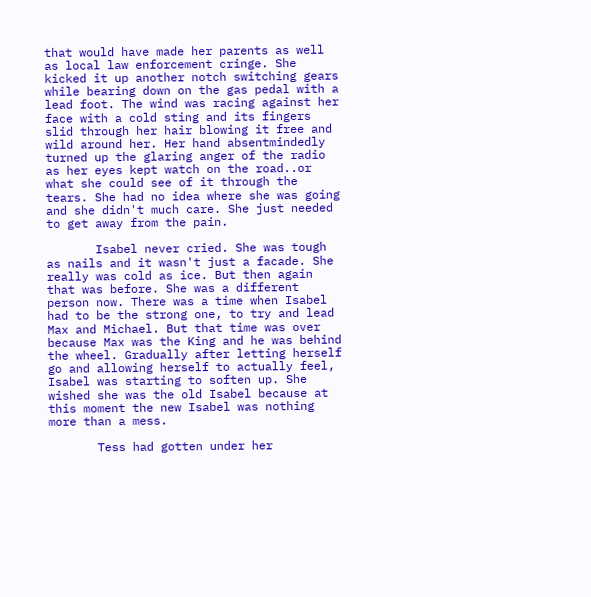that would have made her parents as well as local law enforcement cringe. She kicked it up another notch switching gears while bearing down on the gas pedal with a lead foot. The wind was racing against her face with a cold sting and its fingers slid through her hair blowing it free and wild around her. Her hand absentmindedly turned up the glaring anger of the radio as her eyes kept watch on the road..or what she could see of it through the tears. She had no idea where she was going and she didn't much care. She just needed to get away from the pain.

       Isabel never cried. She was tough as nails and it wasn't just a facade. She really was cold as ice. But then again that was before. She was a different person now. There was a time when Isabel had to be the strong one, to try and lead Max and Michael. But that time was over because Max was the King and he was behind the wheel. Gradually after letting herself go and allowing herself to actually feel, Isabel was starting to soften up. She wished she was the old Isabel because at this moment the new Isabel was nothing more than a mess.

       Tess had gotten under her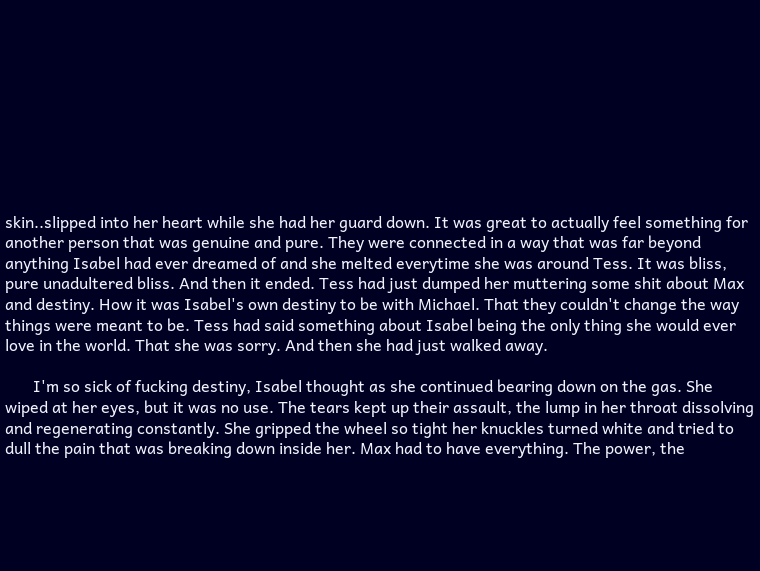skin..slipped into her heart while she had her guard down. It was great to actually feel something for another person that was genuine and pure. They were connected in a way that was far beyond anything Isabel had ever dreamed of and she melted everytime she was around Tess. It was bliss, pure unadultered bliss. And then it ended. Tess had just dumped her muttering some shit about Max and destiny. How it was Isabel's own destiny to be with Michael. That they couldn't change the way things were meant to be. Tess had said something about Isabel being the only thing she would ever love in the world. That she was sorry. And then she had just walked away.

       I'm so sick of fucking destiny, Isabel thought as she continued bearing down on the gas. She wiped at her eyes, but it was no use. The tears kept up their assault, the lump in her throat dissolving and regenerating constantly. She gripped the wheel so tight her knuckles turned white and tried to dull the pain that was breaking down inside her. Max had to have everything. The power, the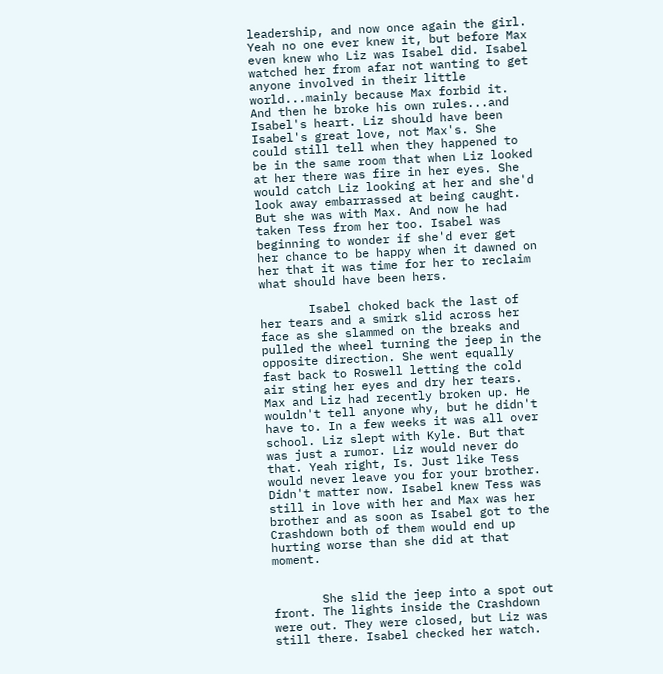leadership, and now once again the girl. Yeah no one ever knew it, but before Max even knew who Liz was Isabel did. Isabel watched her from afar not wanting to get anyone involved in their little world...mainly because Max forbid it. And then he broke his own rules...and Isabel's heart. Liz should have been Isabel's great love, not Max's. She could still tell when they happened to be in the same room that when Liz looked at her there was fire in her eyes. She would catch Liz looking at her and she'd look away embarrassed at being caught. But she was with Max. And now he had taken Tess from her too. Isabel was beginning to wonder if she'd ever get her chance to be happy when it dawned on her that it was time for her to reclaim what should have been hers.

       Isabel choked back the last of her tears and a smirk slid across her face as she slammed on the breaks and pulled the wheel turning the jeep in the opposite direction. She went equally fast back to Roswell letting the cold air sting her eyes and dry her tears. Max and Liz had recently broken up. He wouldn't tell anyone why, but he didn't have to. In a few weeks it was all over school. Liz slept with Kyle. But that was just a rumor. Liz would never do that. Yeah right, Is. Just like Tess would never leave you for your brother. Didn't matter now. Isabel knew Tess was still in love with her and Max was her brother and as soon as Isabel got to the Crashdown both of them would end up hurting worse than she did at that moment.


       She slid the jeep into a spot out front. The lights inside the Crashdown were out. They were closed, but Liz was still there. Isabel checked her watch.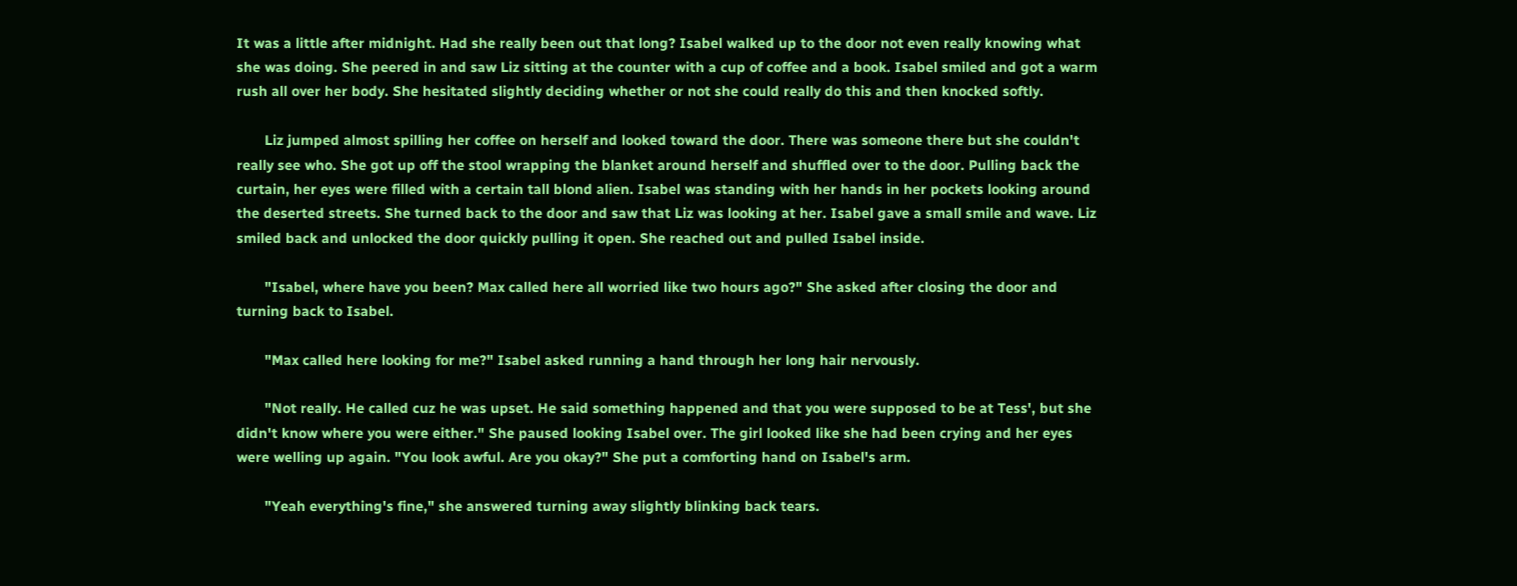It was a little after midnight. Had she really been out that long? Isabel walked up to the door not even really knowing what she was doing. She peered in and saw Liz sitting at the counter with a cup of coffee and a book. Isabel smiled and got a warm rush all over her body. She hesitated slightly deciding whether or not she could really do this and then knocked softly.

       Liz jumped almost spilling her coffee on herself and looked toward the door. There was someone there but she couldn't really see who. She got up off the stool wrapping the blanket around herself and shuffled over to the door. Pulling back the curtain, her eyes were filled with a certain tall blond alien. Isabel was standing with her hands in her pockets looking around the deserted streets. She turned back to the door and saw that Liz was looking at her. Isabel gave a small smile and wave. Liz smiled back and unlocked the door quickly pulling it open. She reached out and pulled Isabel inside.

       "Isabel, where have you been? Max called here all worried like two hours ago?" She asked after closing the door and turning back to Isabel.

       "Max called here looking for me?" Isabel asked running a hand through her long hair nervously.

       "Not really. He called cuz he was upset. He said something happened and that you were supposed to be at Tess', but she didn't know where you were either." She paused looking Isabel over. The girl looked like she had been crying and her eyes were welling up again. "You look awful. Are you okay?" She put a comforting hand on Isabel's arm.

       "Yeah everything's fine," she answered turning away slightly blinking back tears.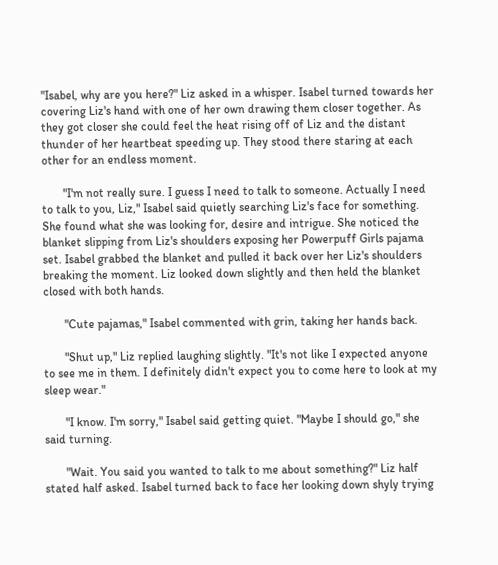"Isabel, why are you here?" Liz asked in a whisper. Isabel turned towards her covering Liz's hand with one of her own drawing them closer together. As they got closer she could feel the heat rising off of Liz and the distant thunder of her heartbeat speeding up. They stood there staring at each other for an endless moment.

       "I'm not really sure. I guess I need to talk to someone. Actually I need to talk to you, Liz," Isabel said quietly searching Liz's face for something. She found what she was looking for, desire and intrigue. She noticed the blanket slipping from Liz's shoulders exposing her Powerpuff Girls pajama set. Isabel grabbed the blanket and pulled it back over her Liz's shoulders breaking the moment. Liz looked down slightly and then held the blanket closed with both hands.

       "Cute pajamas," Isabel commented with grin, taking her hands back.

       "Shut up," Liz replied laughing slightly. "It's not like I expected anyone to see me in them. I definitely didn't expect you to come here to look at my sleep wear."

       "I know. I'm sorry," Isabel said getting quiet. "Maybe I should go," she said turning.

       "Wait. You said you wanted to talk to me about something?" Liz half stated half asked. Isabel turned back to face her looking down shyly trying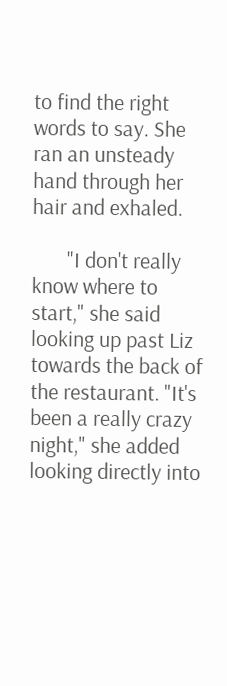to find the right words to say. She ran an unsteady hand through her hair and exhaled.

       "I don't really know where to start," she said looking up past Liz towards the back of the restaurant. "It's been a really crazy night," she added looking directly into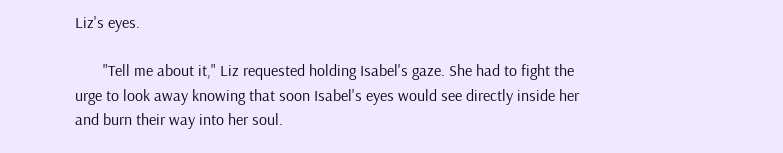Liz's eyes.

       "Tell me about it," Liz requested holding Isabel's gaze. She had to fight the urge to look away knowing that soon Isabel's eyes would see directly inside her and burn their way into her soul.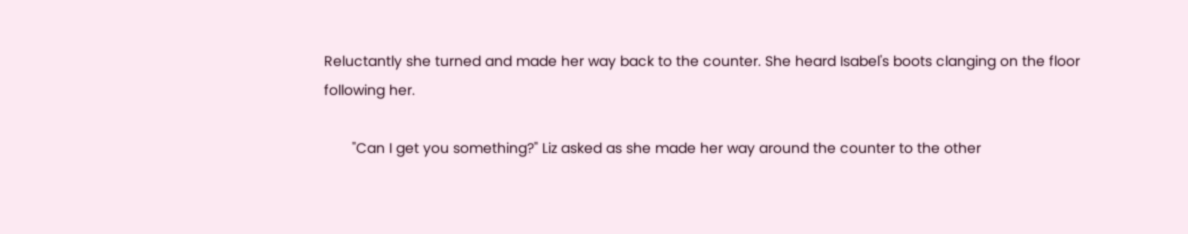Reluctantly she turned and made her way back to the counter. She heard Isabel's boots clanging on the floor following her.

       "Can I get you something?" Liz asked as she made her way around the counter to the other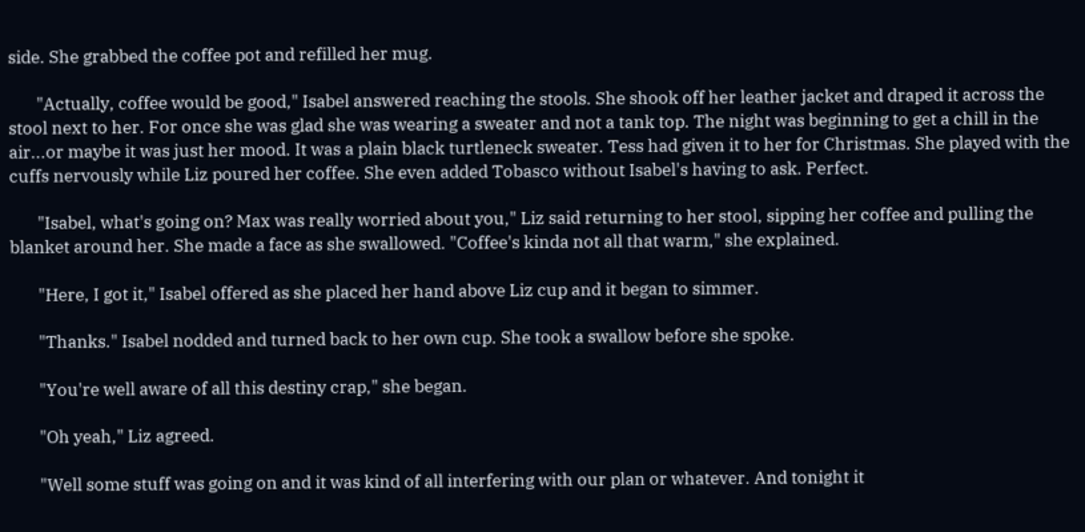side. She grabbed the coffee pot and refilled her mug.

       "Actually, coffee would be good," Isabel answered reaching the stools. She shook off her leather jacket and draped it across the stool next to her. For once she was glad she was wearing a sweater and not a tank top. The night was beginning to get a chill in the air...or maybe it was just her mood. It was a plain black turtleneck sweater. Tess had given it to her for Christmas. She played with the cuffs nervously while Liz poured her coffee. She even added Tobasco without Isabel's having to ask. Perfect.

       "Isabel, what's going on? Max was really worried about you," Liz said returning to her stool, sipping her coffee and pulling the blanket around her. She made a face as she swallowed. "Coffee's kinda not all that warm," she explained.

       "Here, I got it," Isabel offered as she placed her hand above Liz cup and it began to simmer.

       "Thanks." Isabel nodded and turned back to her own cup. She took a swallow before she spoke.

       "You're well aware of all this destiny crap," she began.

       "Oh yeah," Liz agreed.

       "Well some stuff was going on and it was kind of all interfering with our plan or whatever. And tonight it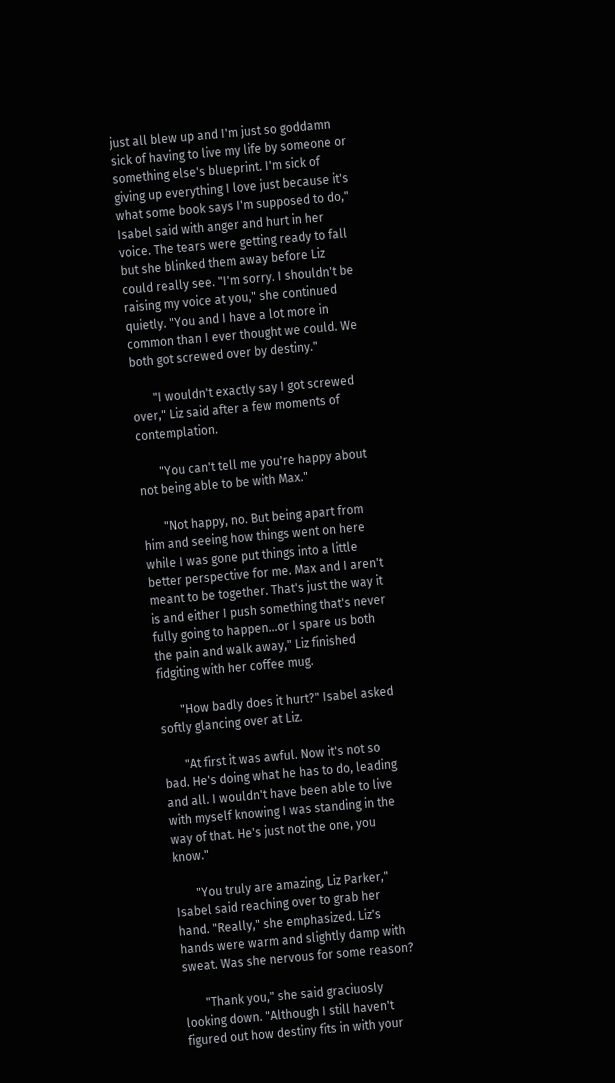just all blew up and I'm just so goddamn sick of having to live my life by someone or something else's blueprint. I'm sick of giving up everything I love just because it's what some book says I'm supposed to do," Isabel said with anger and hurt in her voice. The tears were getting ready to fall but she blinked them away before Liz could really see. "I'm sorry. I shouldn't be raising my voice at you," she continued quietly. "You and I have a lot more in common than I ever thought we could. We both got screwed over by destiny."

       "I wouldn't exactly say I got screwed over," Liz said after a few moments of contemplation.

       "You can't tell me you're happy about not being able to be with Max."

       "Not happy, no. But being apart from him and seeing how things went on here while I was gone put things into a little better perspective for me. Max and I aren't meant to be together. That's just the way it is and either I push something that's never fully going to happen...or I spare us both the pain and walk away," Liz finished fidgiting with her coffee mug.

       "How badly does it hurt?" Isabel asked softly glancing over at Liz.

       "At first it was awful. Now it's not so bad. He's doing what he has to do, leading and all. I wouldn't have been able to live with myself knowing I was standing in the way of that. He's just not the one, you know."

       "You truly are amazing, Liz Parker," Isabel said reaching over to grab her hand. "Really," she emphasized. Liz's hands were warm and slightly damp with sweat. Was she nervous for some reason?

       "Thank you," she said graciuosly looking down. "Although I still haven't figured out how destiny fits in with your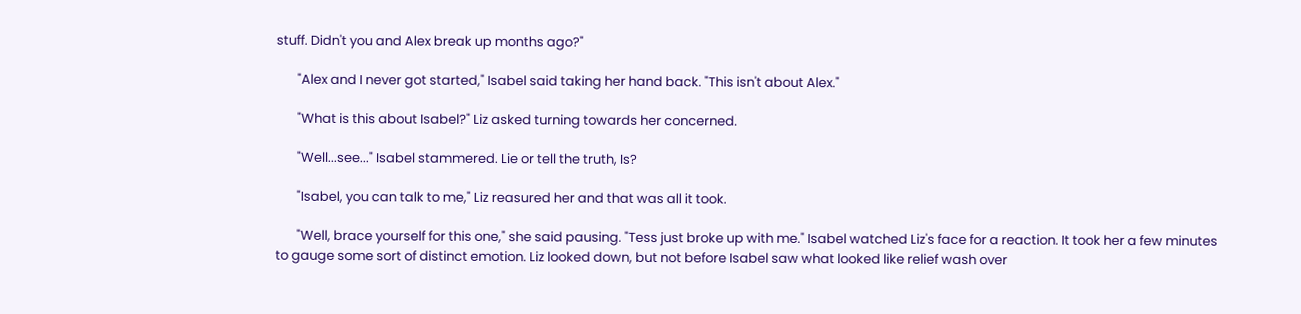stuff. Didn't you and Alex break up months ago?"

       "Alex and I never got started," Isabel said taking her hand back. "This isn't about Alex."

       "What is this about Isabel?" Liz asked turning towards her concerned.

       "Well...see..." Isabel stammered. Lie or tell the truth, Is?

       "Isabel, you can talk to me," Liz reasured her and that was all it took.

       "Well, brace yourself for this one," she said pausing. "Tess just broke up with me." Isabel watched Liz's face for a reaction. It took her a few minutes to gauge some sort of distinct emotion. Liz looked down, but not before Isabel saw what looked like relief wash over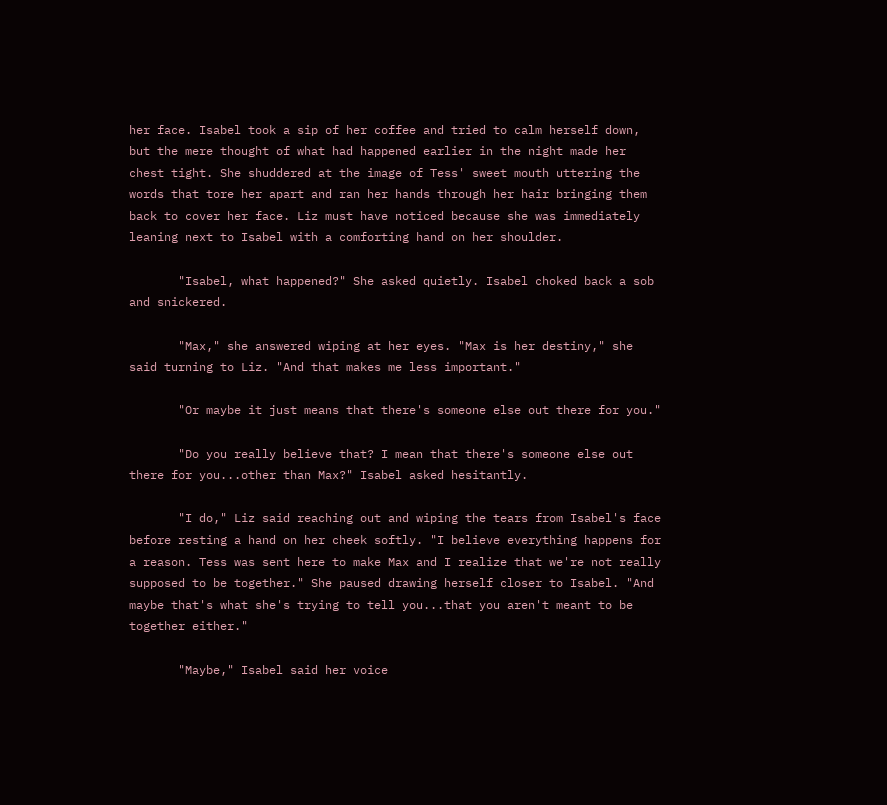her face. Isabel took a sip of her coffee and tried to calm herself down, but the mere thought of what had happened earlier in the night made her chest tight. She shuddered at the image of Tess' sweet mouth uttering the words that tore her apart and ran her hands through her hair bringing them back to cover her face. Liz must have noticed because she was immediately leaning next to Isabel with a comforting hand on her shoulder.

       "Isabel, what happened?" She asked quietly. Isabel choked back a sob and snickered.

       "Max," she answered wiping at her eyes. "Max is her destiny," she said turning to Liz. "And that makes me less important."

       "Or maybe it just means that there's someone else out there for you."

       "Do you really believe that? I mean that there's someone else out there for you...other than Max?" Isabel asked hesitantly.

       "I do," Liz said reaching out and wiping the tears from Isabel's face before resting a hand on her cheek softly. "I believe everything happens for a reason. Tess was sent here to make Max and I realize that we're not really supposed to be together." She paused drawing herself closer to Isabel. "And maybe that's what she's trying to tell you...that you aren't meant to be together either."

       "Maybe," Isabel said her voice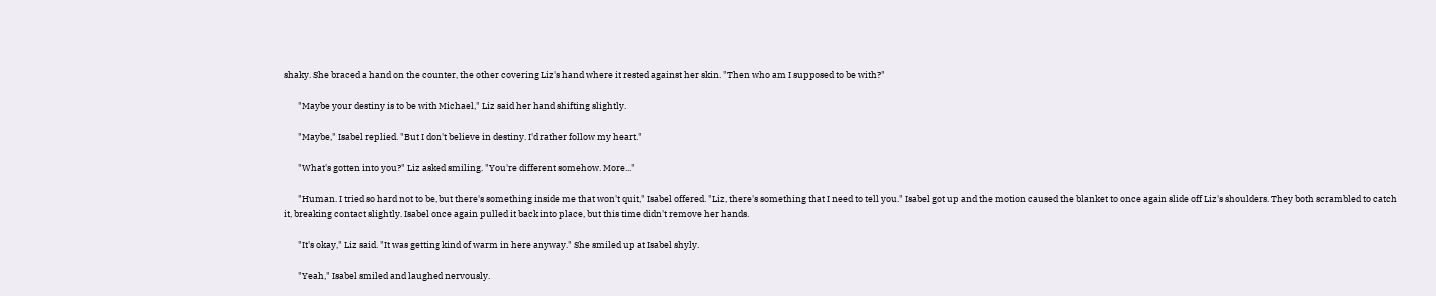shaky. She braced a hand on the counter, the other covering Liz's hand where it rested against her skin. "Then who am I supposed to be with?"

       "Maybe your destiny is to be with Michael," Liz said her hand shifting slightly.

       "Maybe," Isabel replied. "But I don't believe in destiny. I'd rather follow my heart."

       "What's gotten into you?" Liz asked smiling. "You're different somehow. More..."

       "Human. I tried so hard not to be, but there's something inside me that won't quit," Isabel offered. "Liz, there's something that I need to tell you." Isabel got up and the motion caused the blanket to once again slide off Liz's shoulders. They both scrambled to catch it, breaking contact slightly. Isabel once again pulled it back into place, but this time didn't remove her hands.

       "It's okay," Liz said. "It was getting kind of warm in here anyway." She smiled up at Isabel shyly.

       "Yeah," Isabel smiled and laughed nervously.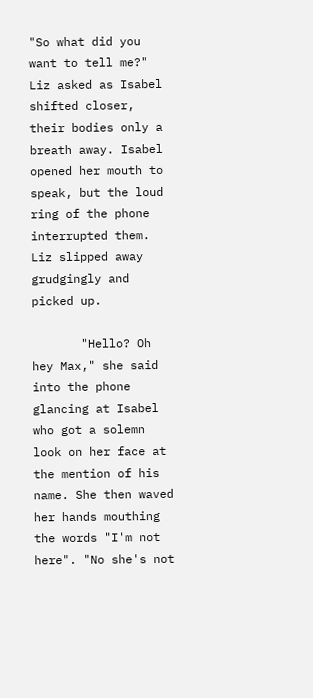"So what did you want to tell me?" Liz asked as Isabel shifted closer, their bodies only a breath away. Isabel opened her mouth to speak, but the loud ring of the phone interrupted them. Liz slipped away grudgingly and picked up.

       "Hello? Oh hey Max," she said into the phone glancing at Isabel who got a solemn look on her face at the mention of his name. She then waved her hands mouthing the words "I'm not here". "No she's not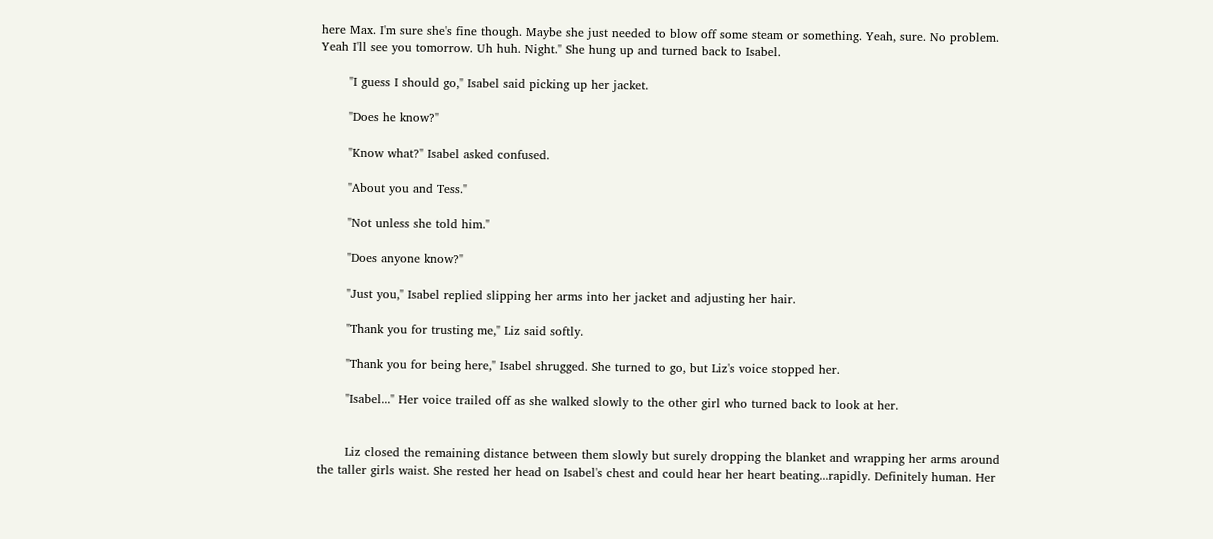here Max. I'm sure she's fine though. Maybe she just needed to blow off some steam or something. Yeah, sure. No problem. Yeah I'll see you tomorrow. Uh huh. Night." She hung up and turned back to Isabel.

       "I guess I should go," Isabel said picking up her jacket.

       "Does he know?"

       "Know what?" Isabel asked confused.

       "About you and Tess."

       "Not unless she told him."

       "Does anyone know?"

       "Just you," Isabel replied slipping her arms into her jacket and adjusting her hair.

       "Thank you for trusting me," Liz said softly.

       "Thank you for being here," Isabel shrugged. She turned to go, but Liz's voice stopped her.

       "Isabel..." Her voice trailed off as she walked slowly to the other girl who turned back to look at her.


       Liz closed the remaining distance between them slowly but surely dropping the blanket and wrapping her arms around the taller girls waist. She rested her head on Isabel's chest and could hear her heart beating...rapidly. Definitely human. Her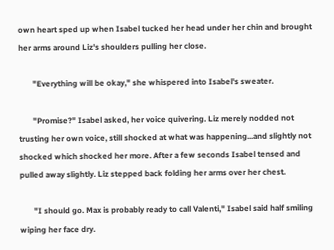own heart sped up when Isabel tucked her head under her chin and brought her arms around Liz's shoulders pulling her close.

       "Everything will be okay," she whispered into Isabel's sweater.

       "Promise?" Isabel asked, her voice quivering. Liz merely nodded not trusting her own voice, still shocked at what was happening...and slightly not shocked which shocked her more. After a few seconds Isabel tensed and pulled away slightly. Liz stepped back folding her arms over her chest.

       "I should go. Max is probably ready to call Valenti," Isabel said half smiling wiping her face dry.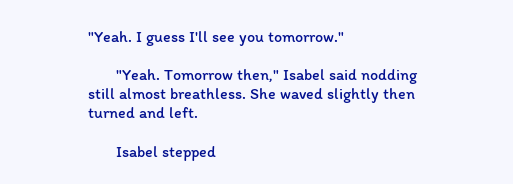"Yeah. I guess I'll see you tomorrow."

       "Yeah. Tomorrow then," Isabel said nodding still almost breathless. She waved slightly then turned and left.

       Isabel stepped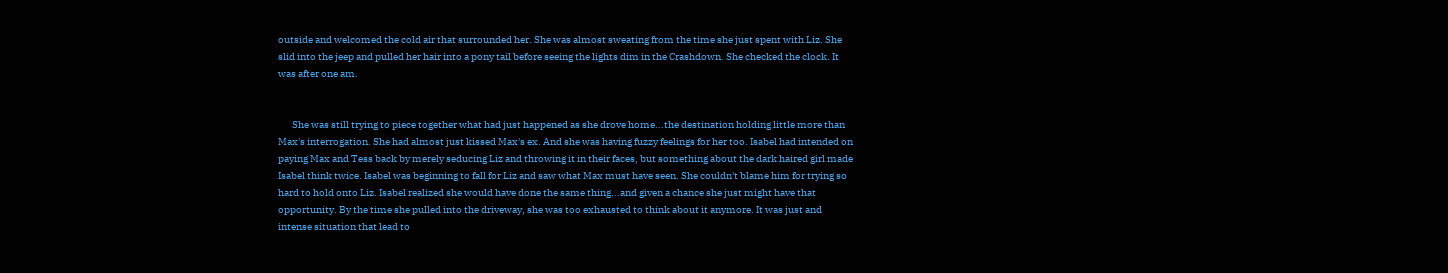outside and welcomed the cold air that surrounded her. She was almost sweating from the time she just spent with Liz. She slid into the jeep and pulled her hair into a pony tail before seeing the lights dim in the Crashdown. She checked the clock. It was after one am.


       She was still trying to piece together what had just happened as she drove home...the destination holding little more than Max's interrogation. She had almost just kissed Max's ex. And she was having fuzzy feelings for her too. Isabel had intended on paying Max and Tess back by merely seducing Liz and throwing it in their faces, but something about the dark haired girl made Isabel think twice. Isabel was beginning to fall for Liz and saw what Max must have seen. She couldn't blame him for trying so hard to hold onto Liz. Isabel realized she would have done the same thing...and given a chance she just might have that opportunity. By the time she pulled into the driveway, she was too exhausted to think about it anymore. It was just and intense situation that lead to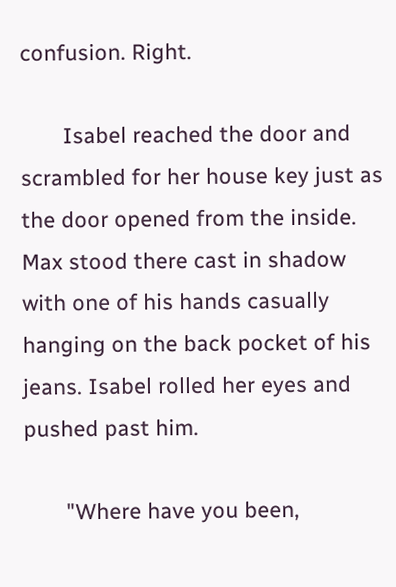confusion. Right.

       Isabel reached the door and scrambled for her house key just as the door opened from the inside. Max stood there cast in shadow with one of his hands casually hanging on the back pocket of his jeans. Isabel rolled her eyes and pushed past him.

       "Where have you been,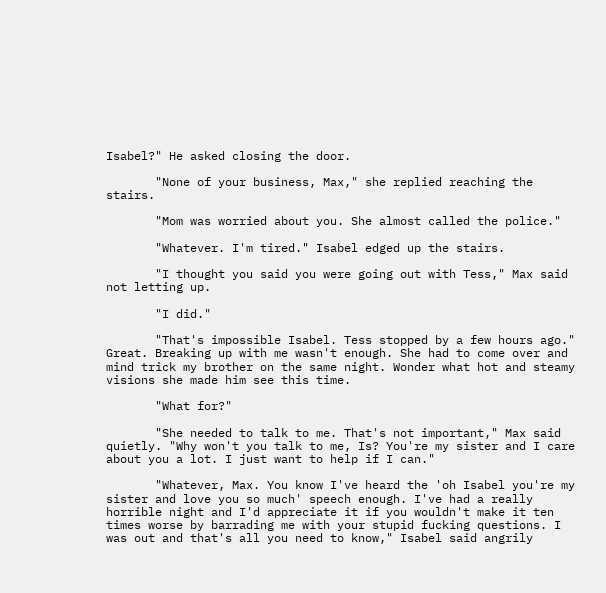Isabel?" He asked closing the door.

       "None of your business, Max," she replied reaching the stairs.

       "Mom was worried about you. She almost called the police."

       "Whatever. I'm tired." Isabel edged up the stairs.

       "I thought you said you were going out with Tess," Max said not letting up.

       "I did."

       "That's impossible Isabel. Tess stopped by a few hours ago." Great. Breaking up with me wasn't enough. She had to come over and mind trick my brother on the same night. Wonder what hot and steamy visions she made him see this time.

       "What for?"

       "She needed to talk to me. That's not important," Max said quietly. "Why won't you talk to me, Is? You're my sister and I care about you a lot. I just want to help if I can."

       "Whatever, Max. You know I've heard the 'oh Isabel you're my sister and love you so much' speech enough. I've had a really horrible night and I'd appreciate it if you wouldn't make it ten times worse by barrading me with your stupid fucking questions. I was out and that's all you need to know," Isabel said angrily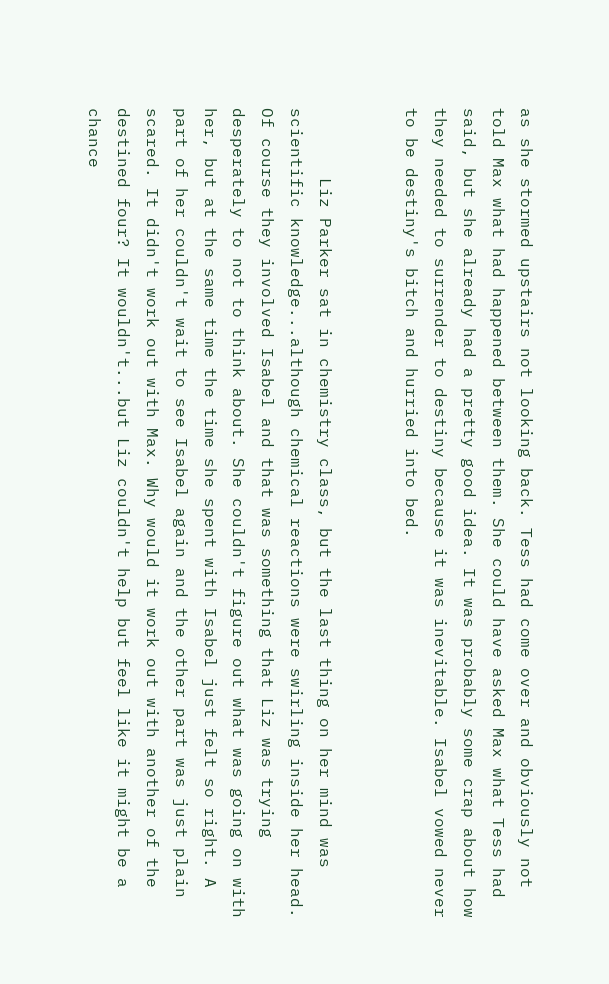as she stormed upstairs not looking back. Tess had come over and obviously not told Max what had happened between them. She could have asked Max what Tess had said, but she already had a pretty good idea. It was probably some crap about how they needed to surrender to destiny because it was inevitable. Isabel vowed never to be destiny's bitch and hurried into bed.


       Liz Parker sat in chemistry class, but the last thing on her mind was scientific knowledge...although chemical reactions were swirling inside her head. Of course they involved Isabel and that was something that Liz was trying desperately to not to think about. She couldn't figure out what was going on with her, but at the same time the time she spent with Isabel just felt so right. A part of her couldn't wait to see Isabel again and the other part was just plain scared. It didn't work out with Max. Why would it work out with another of the destined four? It wouldn't...but Liz couldn't help but feel like it might be a chance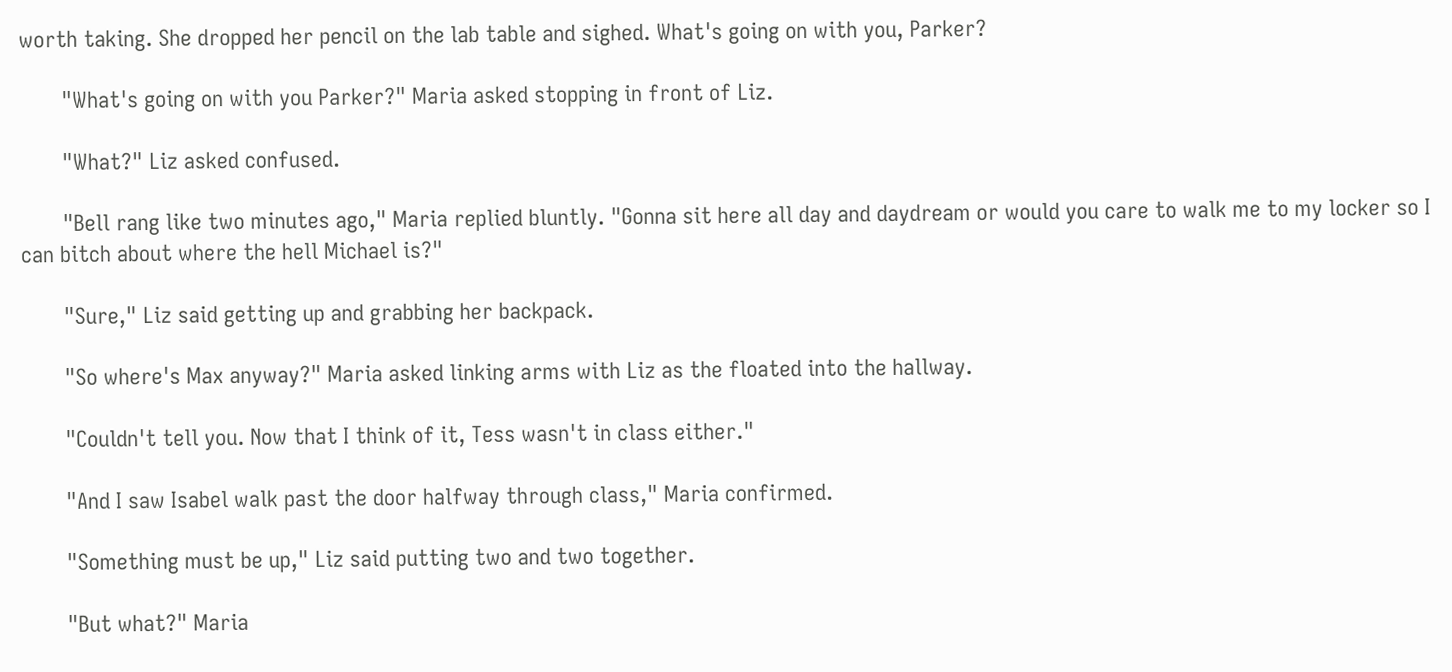worth taking. She dropped her pencil on the lab table and sighed. What's going on with you, Parker?

       "What's going on with you Parker?" Maria asked stopping in front of Liz.

       "What?" Liz asked confused.

       "Bell rang like two minutes ago," Maria replied bluntly. "Gonna sit here all day and daydream or would you care to walk me to my locker so I can bitch about where the hell Michael is?"

       "Sure," Liz said getting up and grabbing her backpack.

       "So where's Max anyway?" Maria asked linking arms with Liz as the floated into the hallway.

       "Couldn't tell you. Now that I think of it, Tess wasn't in class either."

       "And I saw Isabel walk past the door halfway through class," Maria confirmed.

       "Something must be up," Liz said putting two and two together.

       "But what?" Maria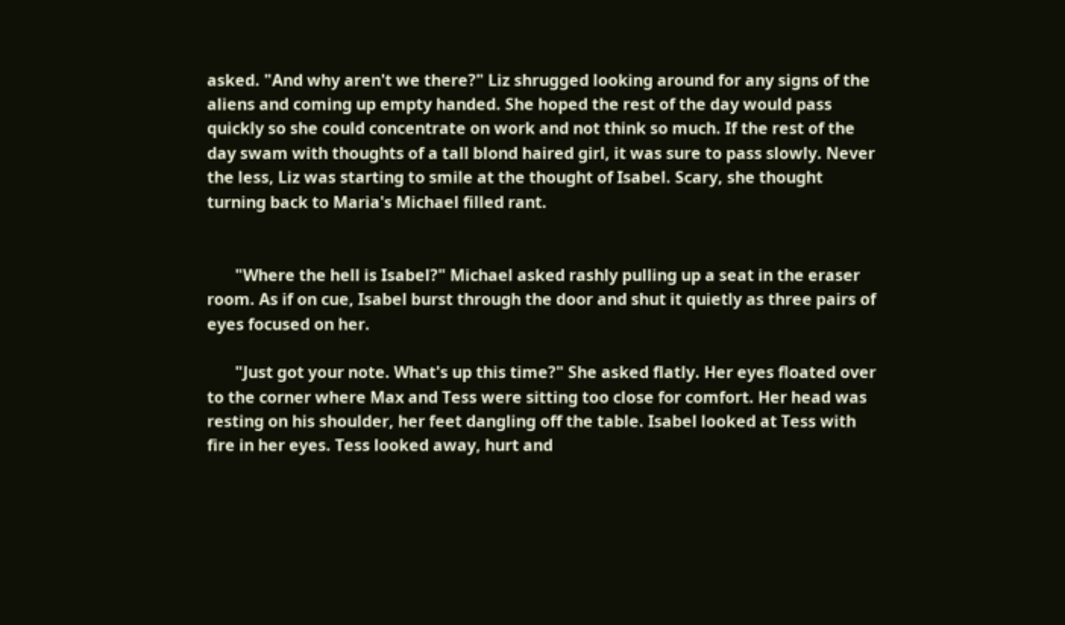asked. "And why aren't we there?" Liz shrugged looking around for any signs of the aliens and coming up empty handed. She hoped the rest of the day would pass quickly so she could concentrate on work and not think so much. If the rest of the day swam with thoughts of a tall blond haired girl, it was sure to pass slowly. Never the less, Liz was starting to smile at the thought of Isabel. Scary, she thought turning back to Maria's Michael filled rant.


       "Where the hell is Isabel?" Michael asked rashly pulling up a seat in the eraser room. As if on cue, Isabel burst through the door and shut it quietly as three pairs of eyes focused on her.

       "Just got your note. What's up this time?" She asked flatly. Her eyes floated over to the corner where Max and Tess were sitting too close for comfort. Her head was resting on his shoulder, her feet dangling off the table. Isabel looked at Tess with fire in her eyes. Tess looked away, hurt and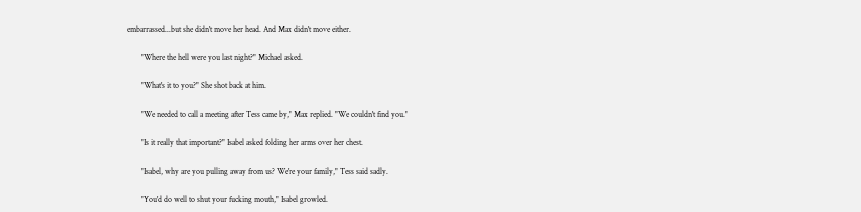embarrassed...but she didn't move her head. And Max didn't move either.

       "Where the hell were you last night?" Michael asked.

       "What's it to you?" She shot back at him.

       "We needed to call a meeting after Tess came by," Max replied. "We couldn't find you."

       "Is it really that important?" Isabel asked folding her arms over her chest.

       "Isabel, why are you pulling away from us? We're your family," Tess said sadly.

       "You'd do well to shut your fucking mouth," Isabel growled.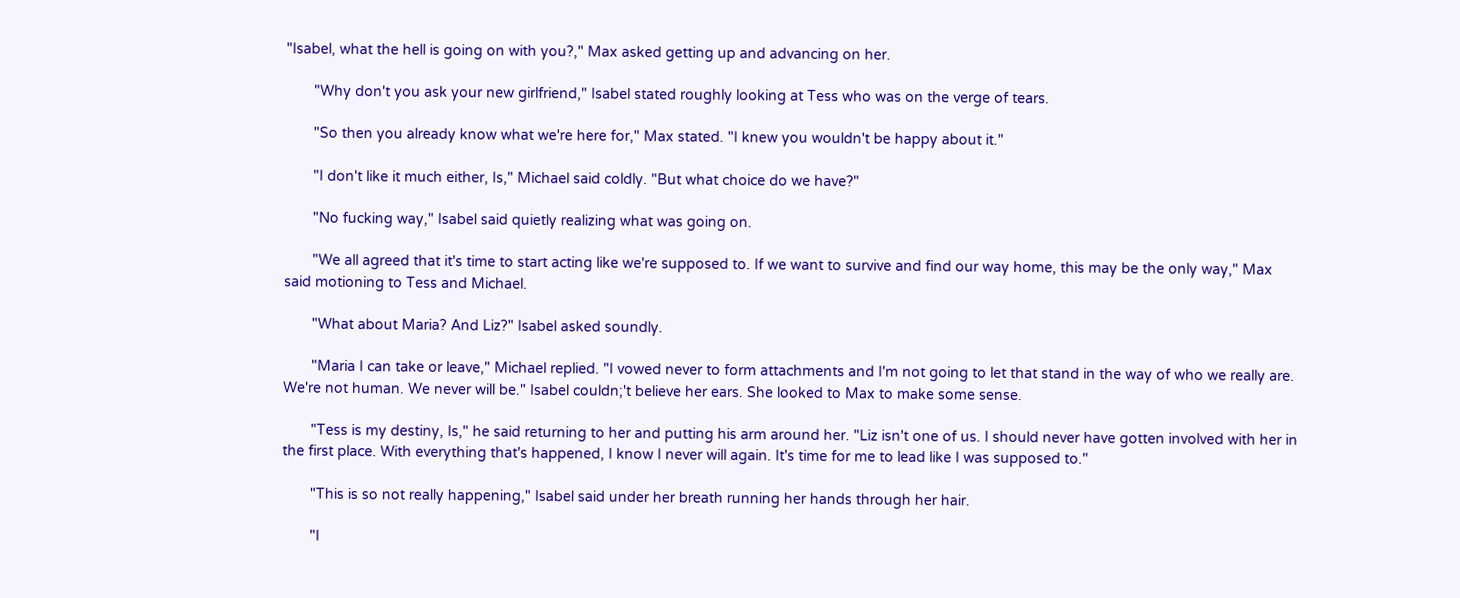"Isabel, what the hell is going on with you?," Max asked getting up and advancing on her.

       "Why don't you ask your new girlfriend," Isabel stated roughly looking at Tess who was on the verge of tears.

       "So then you already know what we're here for," Max stated. "I knew you wouldn't be happy about it."

       "I don't like it much either, Is," Michael said coldly. "But what choice do we have?"

       "No fucking way," Isabel said quietly realizing what was going on.

       "We all agreed that it's time to start acting like we're supposed to. If we want to survive and find our way home, this may be the only way," Max said motioning to Tess and Michael.

       "What about Maria? And Liz?" Isabel asked soundly.

       "Maria I can take or leave," Michael replied. "I vowed never to form attachments and I'm not going to let that stand in the way of who we really are. We're not human. We never will be." Isabel couldn;'t believe her ears. She looked to Max to make some sense.

       "Tess is my destiny, Is," he said returning to her and putting his arm around her. "Liz isn't one of us. I should never have gotten involved with her in the first place. With everything that's happened, I know I never will again. It's time for me to lead like I was supposed to."

       "This is so not really happening," Isabel said under her breath running her hands through her hair.

       "I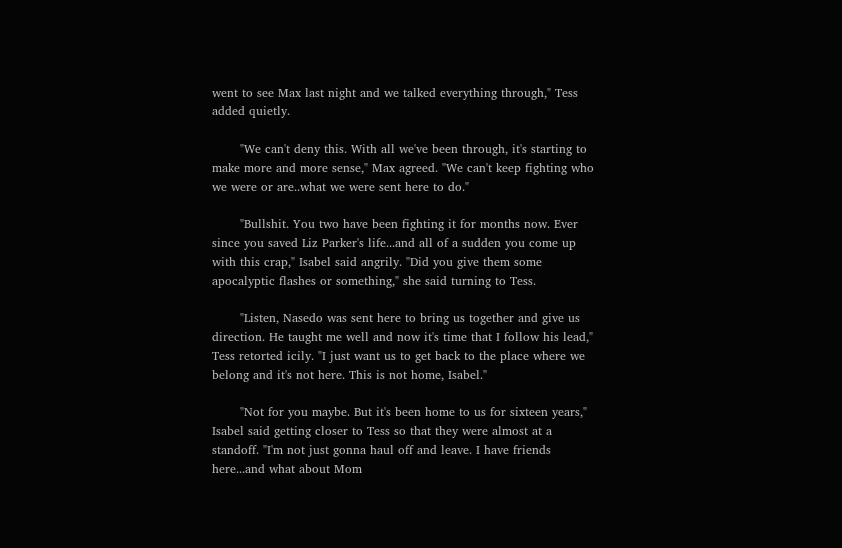went to see Max last night and we talked everything through," Tess added quietly.

       "We can't deny this. With all we've been through, it's starting to make more and more sense," Max agreed. "We can't keep fighting who we were or are..what we were sent here to do."

       "Bullshit. You two have been fighting it for months now. Ever since you saved Liz Parker's life...and all of a sudden you come up with this crap," Isabel said angrily. "Did you give them some apocalyptic flashes or something," she said turning to Tess.

       "Listen, Nasedo was sent here to bring us together and give us direction. He taught me well and now it's time that I follow his lead," Tess retorted icily. "I just want us to get back to the place where we belong and it's not here. This is not home, Isabel."

       "Not for you maybe. But it's been home to us for sixteen years," Isabel said getting closer to Tess so that they were almost at a standoff. "I'm not just gonna haul off and leave. I have friends here...and what about Mom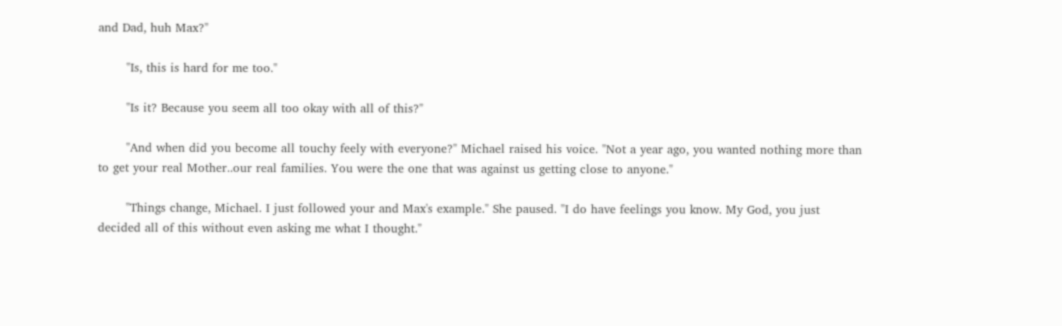and Dad, huh Max?"

       "Is, this is hard for me too."

       "Is it? Because you seem all too okay with all of this?"

       "And when did you become all touchy feely with everyone?" Michael raised his voice. "Not a year ago, you wanted nothing more than to get your real Mother..our real families. You were the one that was against us getting close to anyone."

       "Things change, Michael. I just followed your and Max's example." She paused. "I do have feelings you know. My God, you just decided all of this without even asking me what I thought."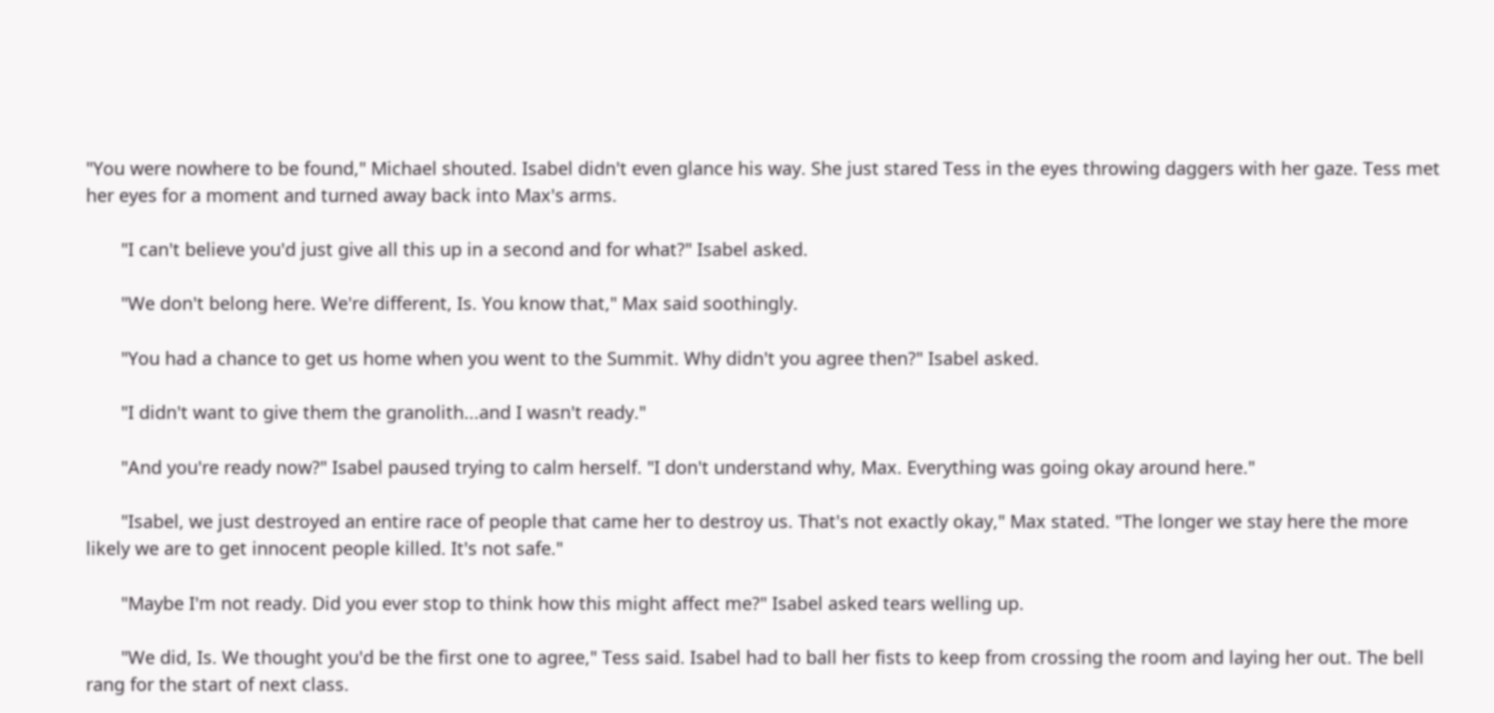"You were nowhere to be found," Michael shouted. Isabel didn't even glance his way. She just stared Tess in the eyes throwing daggers with her gaze. Tess met her eyes for a moment and turned away back into Max's arms.

       "I can't believe you'd just give all this up in a second and for what?" Isabel asked.

       "We don't belong here. We're different, Is. You know that," Max said soothingly.

       "You had a chance to get us home when you went to the Summit. Why didn't you agree then?" Isabel asked.

       "I didn't want to give them the granolith...and I wasn't ready."

       "And you're ready now?" Isabel paused trying to calm herself. "I don't understand why, Max. Everything was going okay around here."

       "Isabel, we just destroyed an entire race of people that came her to destroy us. That's not exactly okay," Max stated. "The longer we stay here the more likely we are to get innocent people killed. It's not safe."

       "Maybe I'm not ready. Did you ever stop to think how this might affect me?" Isabel asked tears welling up.

       "We did, Is. We thought you'd be the first one to agree," Tess said. Isabel had to ball her fists to keep from crossing the room and laying her out. The bell rang for the start of next class.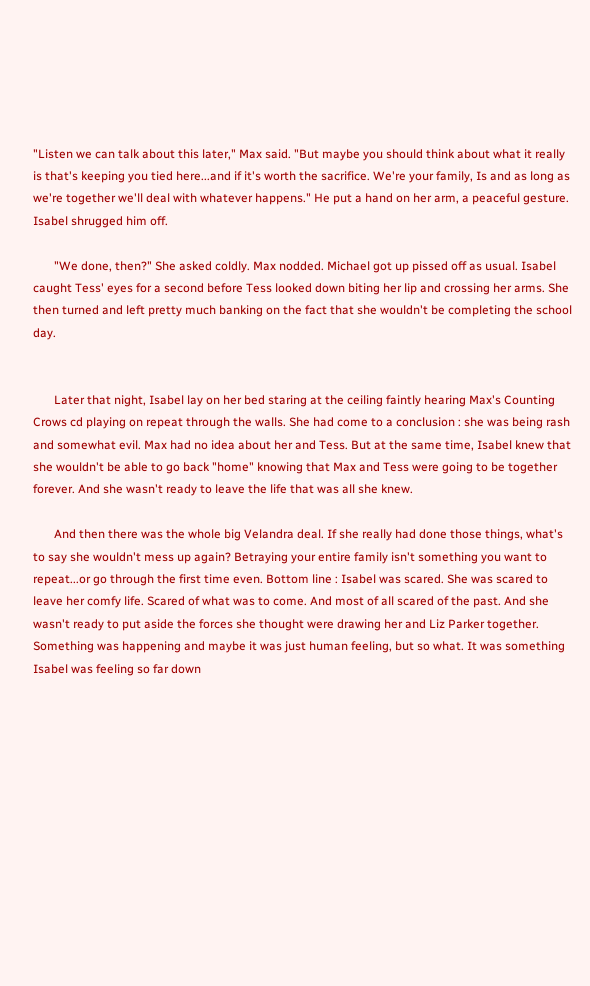"Listen we can talk about this later," Max said. "But maybe you should think about what it really is that's keeping you tied here...and if it's worth the sacrifice. We're your family, Is and as long as we're together we'll deal with whatever happens." He put a hand on her arm, a peaceful gesture. Isabel shrugged him off.

       "We done, then?" She asked coldly. Max nodded. Michael got up pissed off as usual. Isabel caught Tess' eyes for a second before Tess looked down biting her lip and crossing her arms. She then turned and left pretty much banking on the fact that she wouldn't be completing the school day.


       Later that night, Isabel lay on her bed staring at the ceiling faintly hearing Max's Counting Crows cd playing on repeat through the walls. She had come to a conclusion : she was being rash and somewhat evil. Max had no idea about her and Tess. But at the same time, Isabel knew that she wouldn't be able to go back "home" knowing that Max and Tess were going to be together forever. And she wasn't ready to leave the life that was all she knew.

       And then there was the whole big Velandra deal. If she really had done those things, what's to say she wouldn't mess up again? Betraying your entire family isn't something you want to repeat...or go through the first time even. Bottom line : Isabel was scared. She was scared to leave her comfy life. Scared of what was to come. And most of all scared of the past. And she wasn't ready to put aside the forces she thought were drawing her and Liz Parker together. Something was happening and maybe it was just human feeling, but so what. It was something Isabel was feeling so far down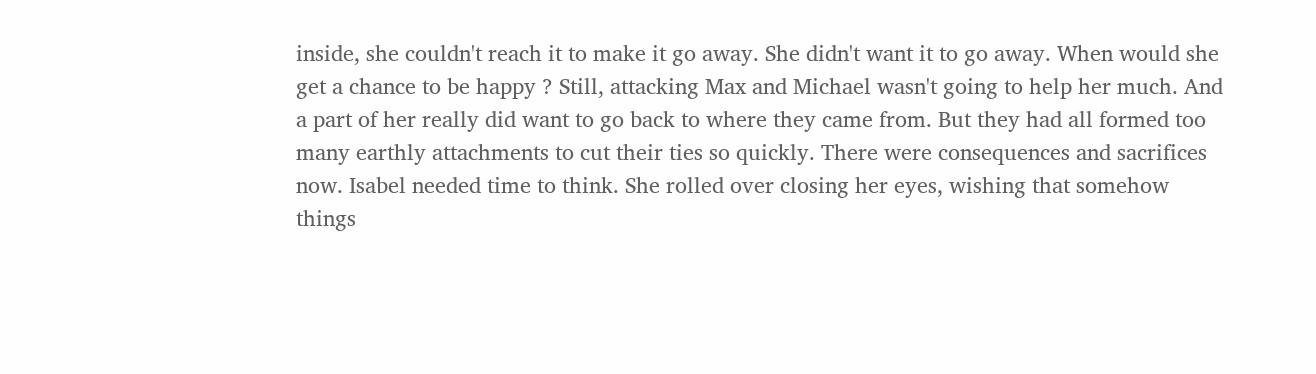inside, she couldn't reach it to make it go away. She didn't want it to go away. When would she get a chance to be happy ? Still, attacking Max and Michael wasn't going to help her much. And a part of her really did want to go back to where they came from. But they had all formed too many earthly attachments to cut their ties so quickly. There were consequences and sacrifices now. Isabel needed time to think. She rolled over closing her eyes, wishing that somehow things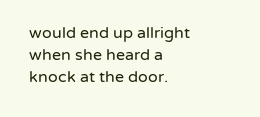would end up allright when she heard a knock at the door.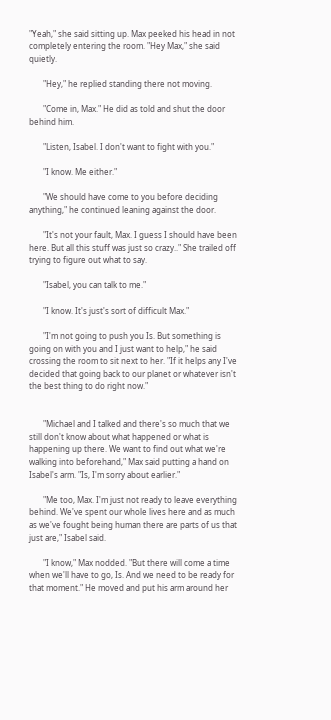"Yeah," she said sitting up. Max peeked his head in not completely entering the room. "Hey Max," she said quietly.

       "Hey," he replied standing there not moving.

       "Come in, Max." He did as told and shut the door behind him.

       "Listen, Isabel. I don't want to fight with you."

       "I know. Me either."

       "We should have come to you before deciding anything," he continued leaning against the door.

       "It's not your fault, Max. I guess I should have been here. But all this stuff was just so crazy.." She trailed off trying to figure out what to say.

       "Isabel, you can talk to me."

       "I know. It's just's sort of difficult Max."

       "I'm not going to push you Is. But something is going on with you and I just want to help," he said crossing the room to sit next to her. "If it helps any I've decided that going back to our planet or whatever isn't the best thing to do right now."


       "Michael and I talked and there's so much that we still don't know about what happened or what is happening up there. We want to find out what we're walking into beforehand," Max said putting a hand on Isabel's arm. "Is, I'm sorry about earlier."

       "Me too, Max. I'm just not ready to leave everything behind. We've spent our whole lives here and as much as we've fought being human there are parts of us that just are," Isabel said.

       "I know," Max nodded. "But there will come a time when we'll have to go, Is. And we need to be ready for that moment." He moved and put his arm around her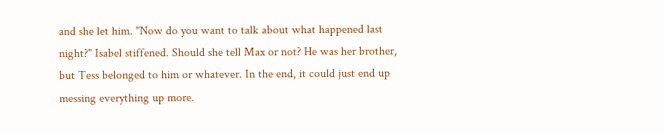and she let him. "Now do you want to talk about what happened last night?" Isabel stiffened. Should she tell Max or not? He was her brother, but Tess belonged to him or whatever. In the end, it could just end up messing everything up more.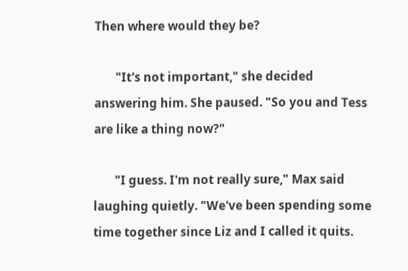Then where would they be?

       "It's not important," she decided answering him. She paused. "So you and Tess are like a thing now?"

       "I guess. I'm not really sure," Max said laughing quietly. "We've been spending some time together since Liz and I called it quits.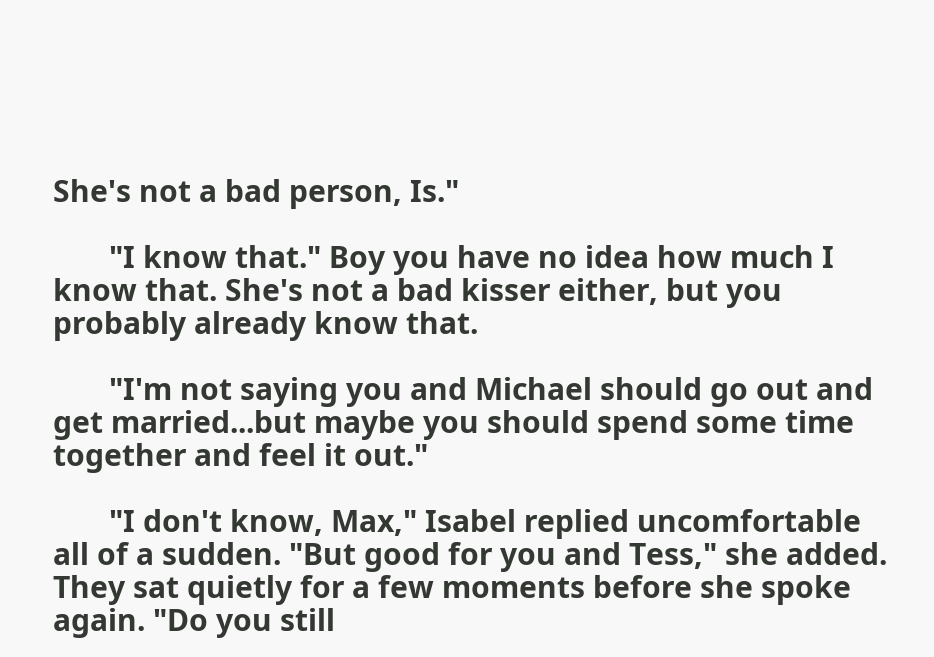She's not a bad person, Is."

       "I know that." Boy you have no idea how much I know that. She's not a bad kisser either, but you probably already know that.

       "I'm not saying you and Michael should go out and get married...but maybe you should spend some time together and feel it out."

       "I don't know, Max," Isabel replied uncomfortable all of a sudden. "But good for you and Tess," she added. They sat quietly for a few moments before she spoke again. "Do you still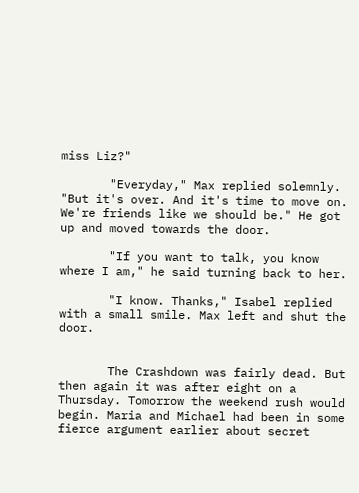miss Liz?"

       "Everyday," Max replied solemnly. "But it's over. And it's time to move on. We're friends like we should be." He got up and moved towards the door.

       "If you want to talk, you know where I am," he said turning back to her.

       "I know. Thanks," Isabel replied with a small smile. Max left and shut the door.


       The Crashdown was fairly dead. But then again it was after eight on a Thursday. Tomorrow the weekend rush would begin. Maria and Michael had been in some fierce argument earlier about secret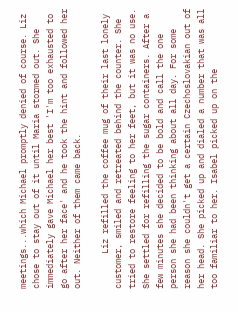meetings...which Michael promptly denied of course. Liz chose to stay out of it until Maria stormed out. She immediately gave Michael her best 'I'm too exhausted to go after her face' and he took the hint and followed her out. Neither of them came back.

       Liz refilled the coffee mug of their last lonely customer, smiled and retreated behind the counter. She tried to restore feeling to her feet, but it was no use. She settled for refilling the sugar containers. After a few minutes she decided to be bold and call the one person she had been thinking about all day. For some reason she couldn't get a certain Czechoslovakian out of her head. She picked up and dialed a number that was all too familiar to her. Isabel picked up on the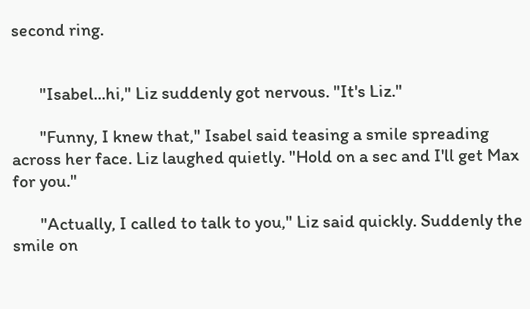second ring.


       "Isabel...hi," Liz suddenly got nervous. "It's Liz."

       "Funny, I knew that," Isabel said teasing a smile spreading across her face. Liz laughed quietly. "Hold on a sec and I'll get Max for you."

       "Actually, I called to talk to you," Liz said quickly. Suddenly the smile on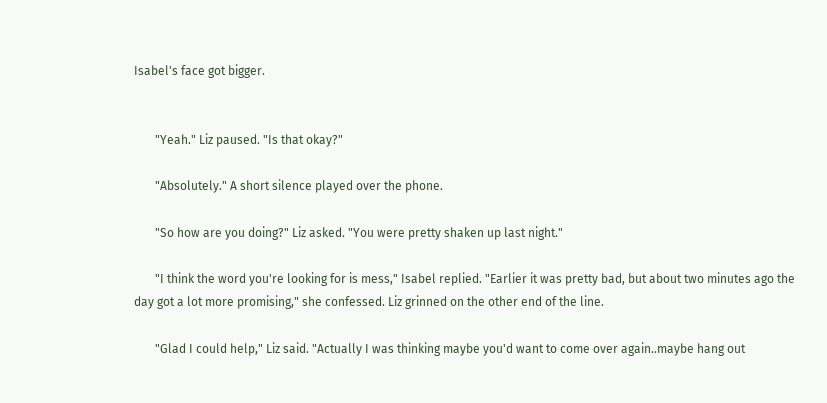Isabel's face got bigger.


       "Yeah." Liz paused. "Is that okay?"

       "Absolutely." A short silence played over the phone.

       "So how are you doing?" Liz asked. "You were pretty shaken up last night."

       "I think the word you're looking for is mess," Isabel replied. "Earlier it was pretty bad, but about two minutes ago the day got a lot more promising," she confessed. Liz grinned on the other end of the line.

       "Glad I could help," Liz said. "Actually I was thinking maybe you'd want to come over again..maybe hang out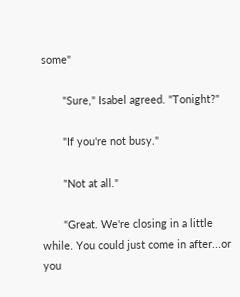some"

       "Sure," Isabel agreed. "Tonight?"

       "If you're not busy."

       "Not at all."

       "Great. We're closing in a little while. You could just come in after...or you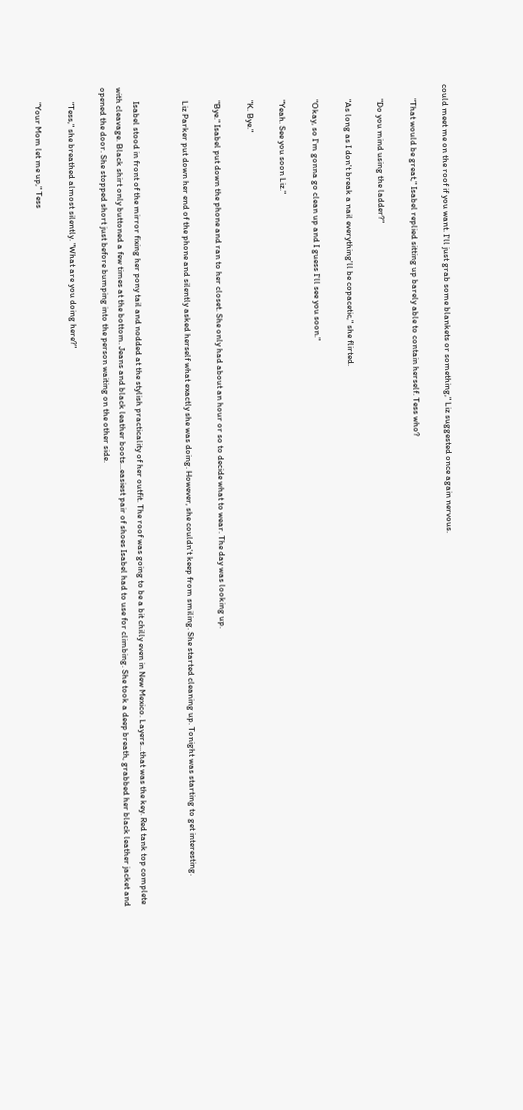could meet me on the roof if you want. I'll just grab some blankets or something," Liz suggested once again nervous.

       "That would be great," Isabel replied sitting up barely able to contain herself. Tess who?

       "Do you mind using the ladder?"

       "As long as I don't break a nail everything'll be copacetic," she flirted.

       "Okay, so I'm gonna go clean up and I guess I'll see you soon."

       "Yeah. See you soon Liz."

       "K. Bye."

       "Bye." Isabel put down the phone and ran to her closet. She only had about an hour or so to decide what to wear. The day was looking up.

       Liz Parker put down her end of the phone and silently asked herself what exactly she was doing. However, she couldn't keep from smiling. She started cleaning up. Tonight was starting to get interesting.


       Isabel stood in front of the mirror fixing her pony tail and nodded at the stylish practicality of her outfit. The roof was going to be a bit chilly even in New Mexico. Layers...that was the key. Red tank top complete with cleavage. Black shirt only buttoned a few times at the bottom. Jeans and black leather boots...easiest pair of shoes Isabel had to use for climbing. She took a deep breath, grabbed her black leather jacket and opened the door. She stopped short just before bumping into the person waiting on the other side.

       "Tess," she breathed almost silently. "What are you doing here?"

       "Your Mom let me up," Tess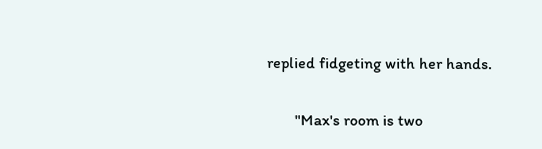replied fidgeting with her hands.

       "Max's room is two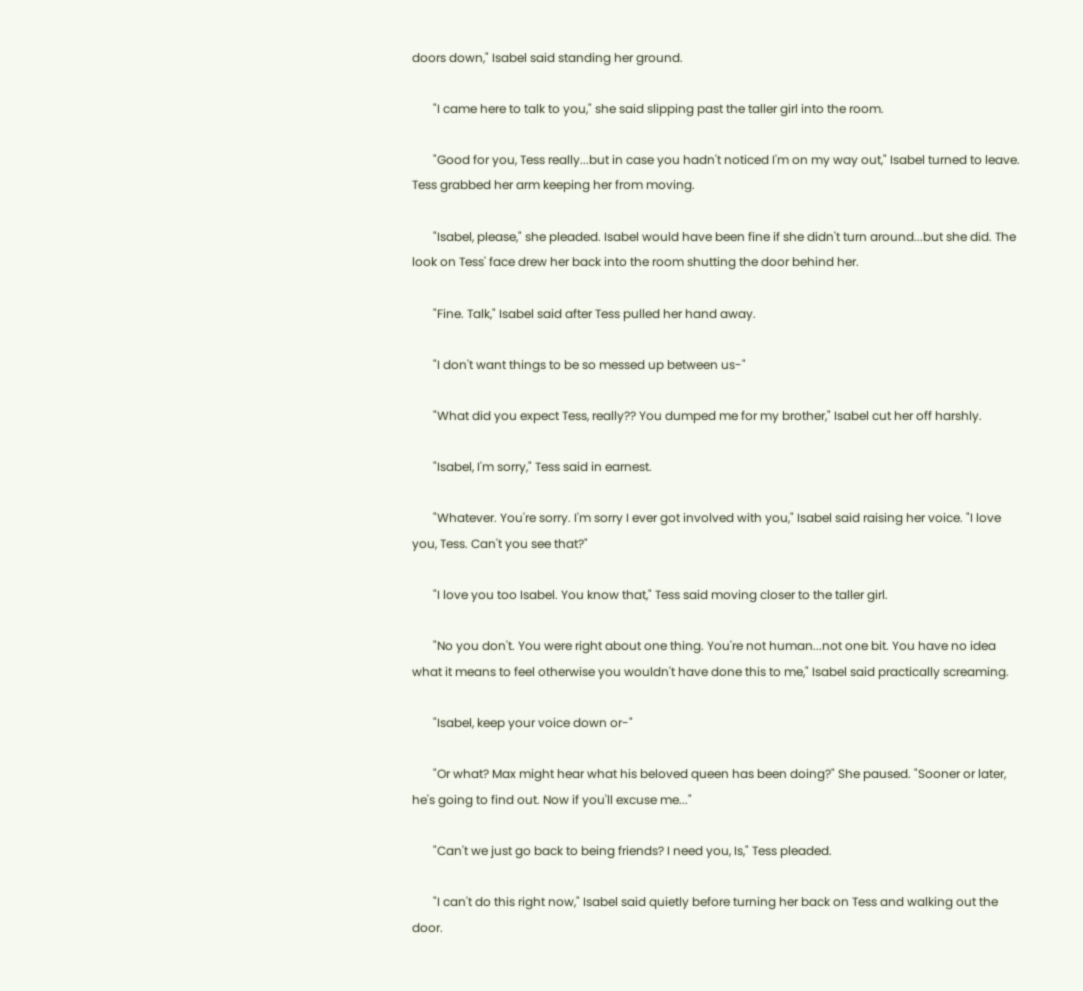doors down," Isabel said standing her ground.

       "I came here to talk to you," she said slipping past the taller girl into the room.

       "Good for you, Tess really...but in case you hadn't noticed I'm on my way out," Isabel turned to leave. Tess grabbed her arm keeping her from moving.

       "Isabel, please," she pleaded. Isabel would have been fine if she didn't turn around...but she did. The look on Tess' face drew her back into the room shutting the door behind her.

       "Fine. Talk," Isabel said after Tess pulled her hand away.

       "I don't want things to be so messed up between us-"

       "What did you expect Tess, really?? You dumped me for my brother," Isabel cut her off harshly.

       "Isabel, I'm sorry," Tess said in earnest.

       "Whatever. You're sorry. I'm sorry I ever got involved with you," Isabel said raising her voice. "I love you, Tess. Can't you see that?"

       "I love you too Isabel. You know that," Tess said moving closer to the taller girl.

       "No you don't. You were right about one thing. You're not human...not one bit. You have no idea what it means to feel otherwise you wouldn't have done this to me," Isabel said practically screaming.

       "Isabel, keep your voice down or-"

       "Or what? Max might hear what his beloved queen has been doing?" She paused. "Sooner or later, he's going to find out. Now if you'll excuse me..."

       "Can't we just go back to being friends? I need you, Is," Tess pleaded.

       "I can't do this right now," Isabel said quietly before turning her back on Tess and walking out the door.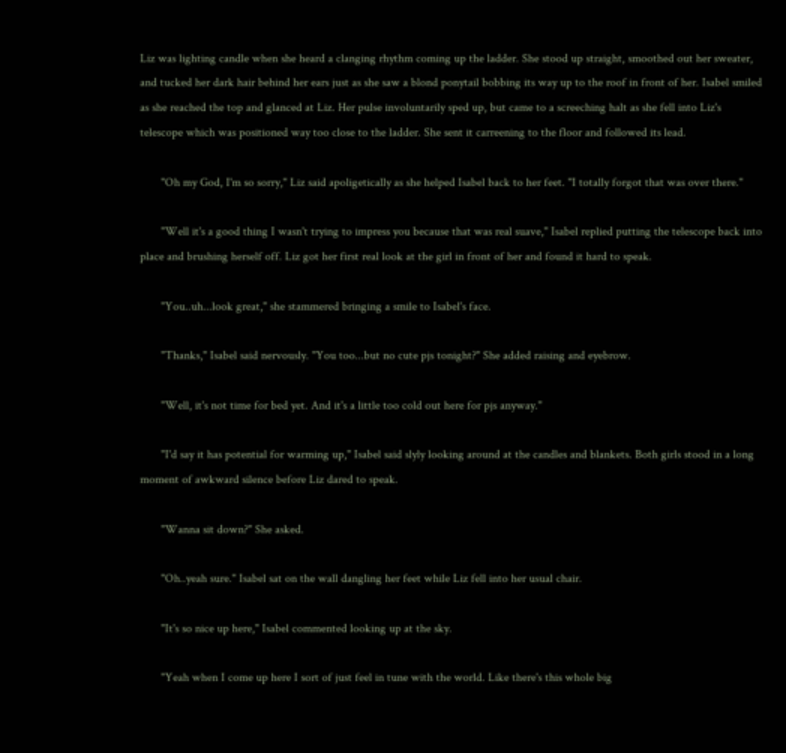Liz was lighting candle when she heard a clanging rhythm coming up the ladder. She stood up straight, smoothed out her sweater, and tucked her dark hair behind her ears just as she saw a blond ponytail bobbing its way up to the roof in front of her. Isabel smiled as she reached the top and glanced at Liz. Her pulse involuntarily sped up, but came to a screeching halt as she fell into Liz's telescope which was positioned way too close to the ladder. She sent it carreening to the floor and followed its lead.

       "Oh my God, I'm so sorry," Liz said apoligetically as she helped Isabel back to her feet. "I totally forgot that was over there."

       "Well it's a good thing I wasn't trying to impress you because that was real suave," Isabel replied putting the telescope back into place and brushing herself off. Liz got her first real look at the girl in front of her and found it hard to speak.

       "You..uh...look great," she stammered bringing a smile to Isabel's face.

       "Thanks," Isabel said nervously. "You too...but no cute pjs tonight?" She added raising and eyebrow.

       "Well, it's not time for bed yet. And it's a little too cold out here for pjs anyway."

       "I'd say it has potential for warming up," Isabel said slyly looking around at the candles and blankets. Both girls stood in a long moment of awkward silence before Liz dared to speak.

       "Wanna sit down?" She asked.

       "Oh..yeah sure." Isabel sat on the wall dangling her feet while Liz fell into her usual chair.

       "It's so nice up here," Isabel commented looking up at the sky.

       "Yeah when I come up here I sort of just feel in tune with the world. Like there's this whole big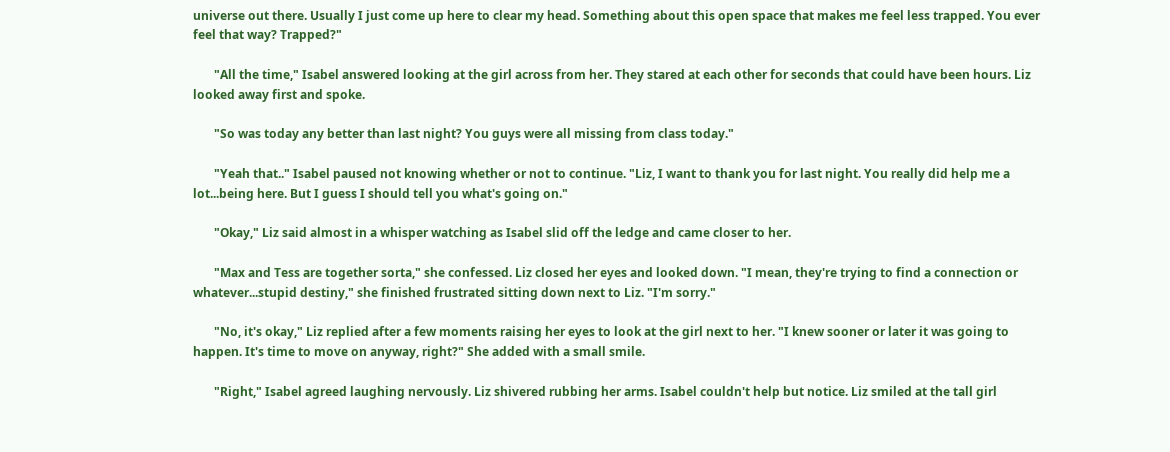universe out there. Usually I just come up here to clear my head. Something about this open space that makes me feel less trapped. You ever feel that way? Trapped?"

       "All the time," Isabel answered looking at the girl across from her. They stared at each other for seconds that could have been hours. Liz looked away first and spoke.

       "So was today any better than last night? You guys were all missing from class today."

       "Yeah that.." Isabel paused not knowing whether or not to continue. "Liz, I want to thank you for last night. You really did help me a lot...being here. But I guess I should tell you what's going on."

       "Okay," Liz said almost in a whisper watching as Isabel slid off the ledge and came closer to her.

       "Max and Tess are together sorta," she confessed. Liz closed her eyes and looked down. "I mean, they're trying to find a connection or whatever...stupid destiny," she finished frustrated sitting down next to Liz. "I'm sorry."

       "No, it's okay," Liz replied after a few moments raising her eyes to look at the girl next to her. "I knew sooner or later it was going to happen. It's time to move on anyway, right?" She added with a small smile.

       "Right," Isabel agreed laughing nervously. Liz shivered rubbing her arms. Isabel couldn't help but notice. Liz smiled at the tall girl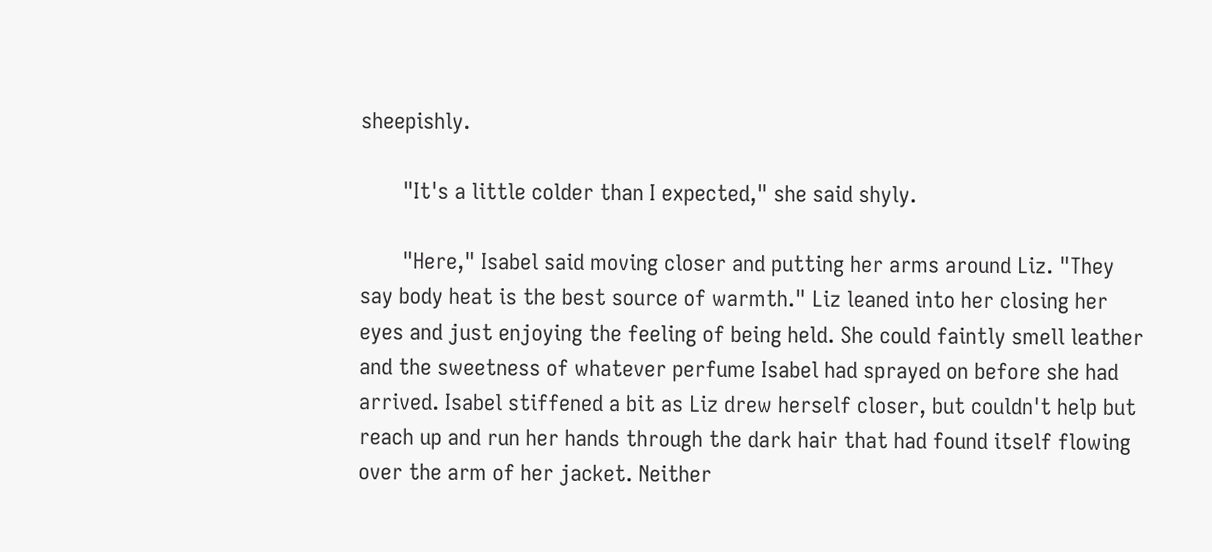sheepishly.

       "It's a little colder than I expected," she said shyly.

       "Here," Isabel said moving closer and putting her arms around Liz. "They say body heat is the best source of warmth." Liz leaned into her closing her eyes and just enjoying the feeling of being held. She could faintly smell leather and the sweetness of whatever perfume Isabel had sprayed on before she had arrived. Isabel stiffened a bit as Liz drew herself closer, but couldn't help but reach up and run her hands through the dark hair that had found itself flowing over the arm of her jacket. Neither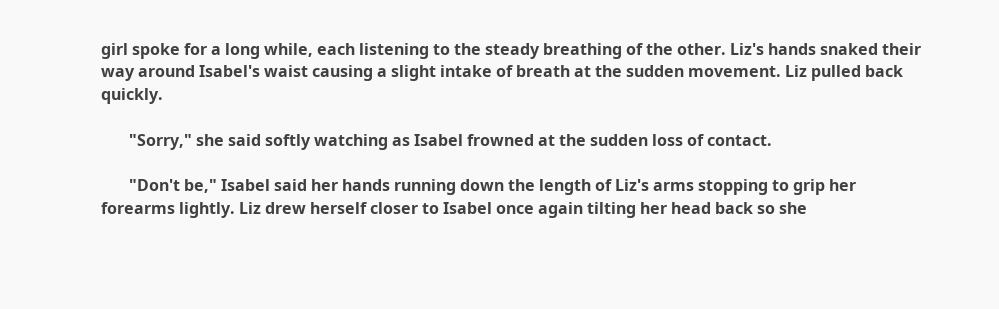girl spoke for a long while, each listening to the steady breathing of the other. Liz's hands snaked their way around Isabel's waist causing a slight intake of breath at the sudden movement. Liz pulled back quickly.

       "Sorry," she said softly watching as Isabel frowned at the sudden loss of contact.

       "Don't be," Isabel said her hands running down the length of Liz's arms stopping to grip her forearms lightly. Liz drew herself closer to Isabel once again tilting her head back so she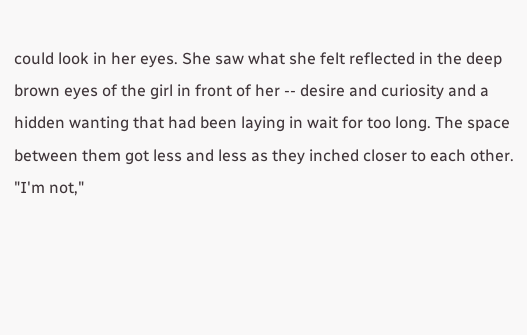could look in her eyes. She saw what she felt reflected in the deep brown eyes of the girl in front of her -- desire and curiosity and a hidden wanting that had been laying in wait for too long. The space between them got less and less as they inched closer to each other. "I'm not,"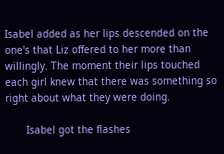Isabel added as her lips descended on the one's that Liz offered to her more than willingly. The moment their lips touched each girl knew that there was something so right about what they were doing.

       Isabel got the flashes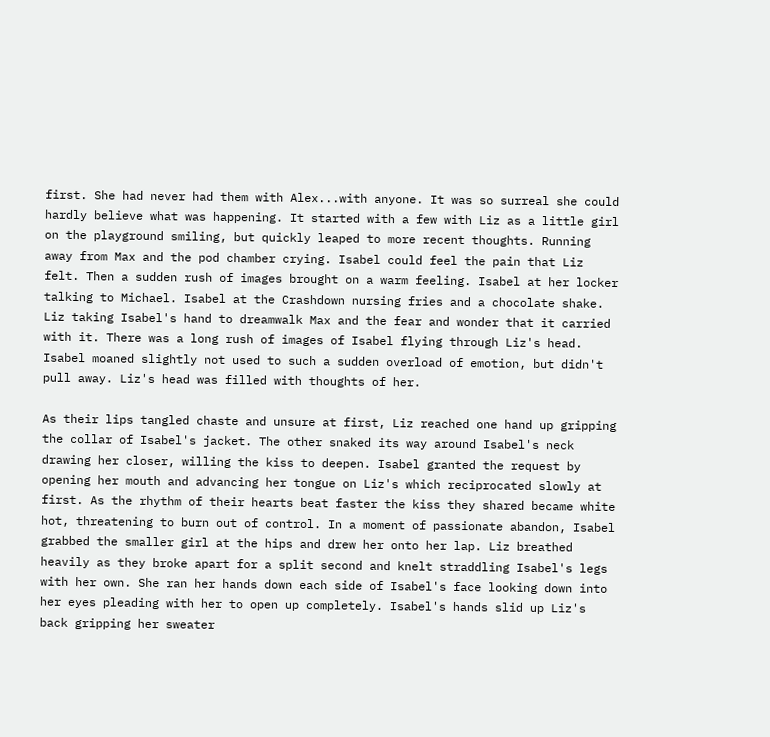first. She had never had them with Alex...with anyone. It was so surreal she could hardly believe what was happening. It started with a few with Liz as a little girl on the playground smiling, but quickly leaped to more recent thoughts. Running away from Max and the pod chamber crying. Isabel could feel the pain that Liz felt. Then a sudden rush of images brought on a warm feeling. Isabel at her locker talking to Michael. Isabel at the Crashdown nursing fries and a chocolate shake. Liz taking Isabel's hand to dreamwalk Max and the fear and wonder that it carried with it. There was a long rush of images of Isabel flying through Liz's head. Isabel moaned slightly not used to such a sudden overload of emotion, but didn't pull away. Liz's head was filled with thoughts of her.

As their lips tangled chaste and unsure at first, Liz reached one hand up gripping the collar of Isabel's jacket. The other snaked its way around Isabel's neck drawing her closer, willing the kiss to deepen. Isabel granted the request by opening her mouth and advancing her tongue on Liz's which reciprocated slowly at first. As the rhythm of their hearts beat faster the kiss they shared became white hot, threatening to burn out of control. In a moment of passionate abandon, Isabel grabbed the smaller girl at the hips and drew her onto her lap. Liz breathed heavily as they broke apart for a split second and knelt straddling Isabel's legs with her own. She ran her hands down each side of Isabel's face looking down into her eyes pleading with her to open up completely. Isabel's hands slid up Liz's back gripping her sweater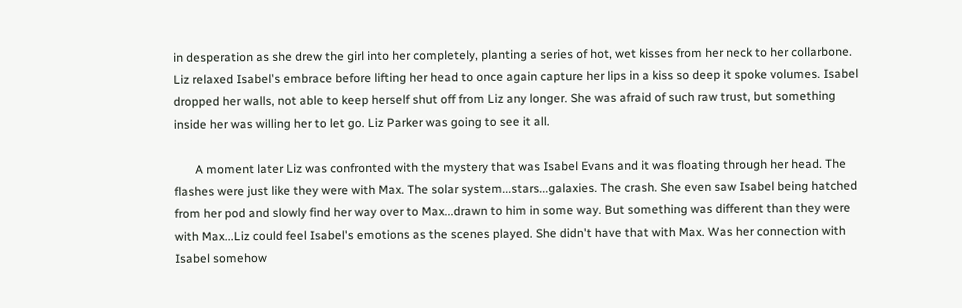in desperation as she drew the girl into her completely, planting a series of hot, wet kisses from her neck to her collarbone. Liz relaxed Isabel's embrace before lifting her head to once again capture her lips in a kiss so deep it spoke volumes. Isabel dropped her walls, not able to keep herself shut off from Liz any longer. She was afraid of such raw trust, but something inside her was willing her to let go. Liz Parker was going to see it all.

       A moment later Liz was confronted with the mystery that was Isabel Evans and it was floating through her head. The flashes were just like they were with Max. The solar system...stars...galaxies. The crash. She even saw Isabel being hatched from her pod and slowly find her way over to Max...drawn to him in some way. But something was different than they were with Max...Liz could feel Isabel's emotions as the scenes played. She didn't have that with Max. Was her connection with Isabel somehow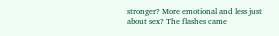stronger? More emotional and less just about sex? The flashes came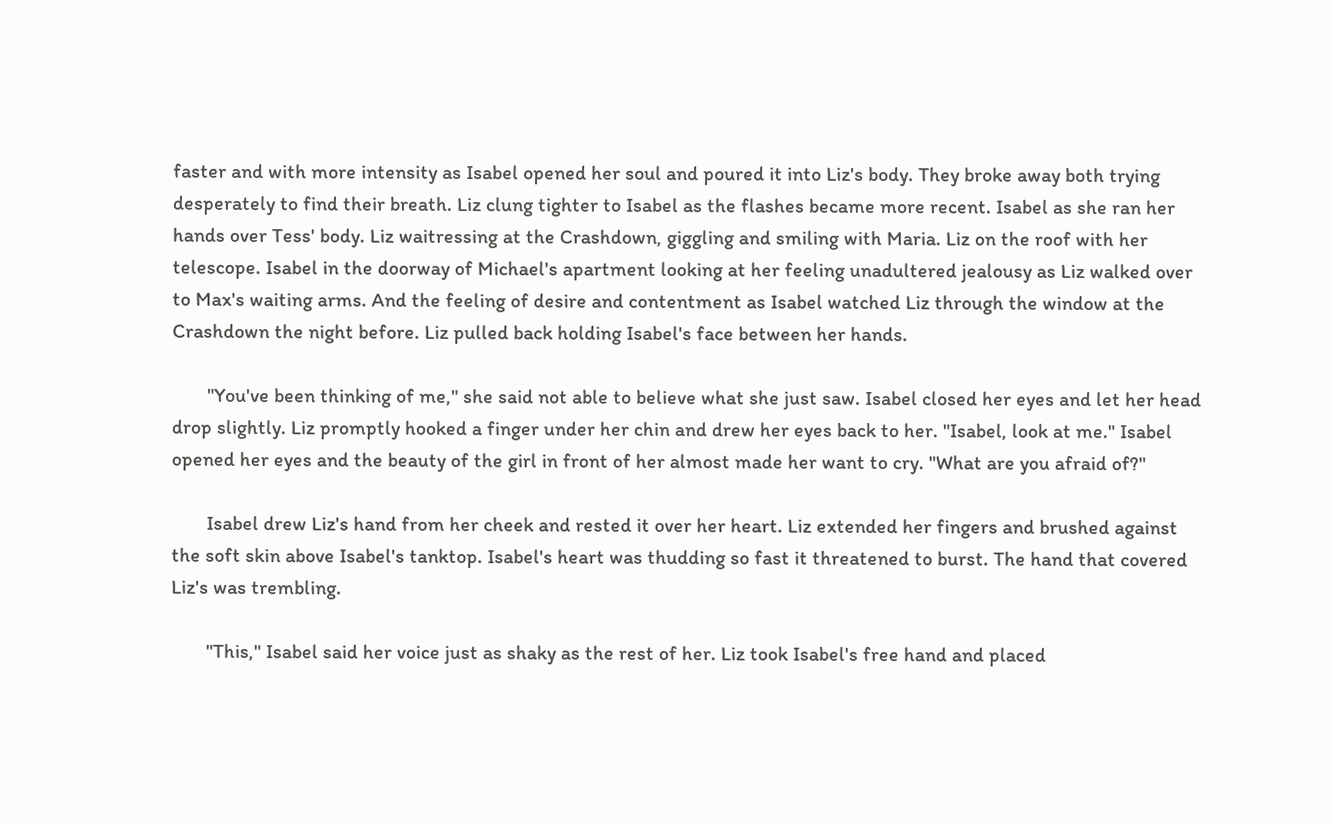faster and with more intensity as Isabel opened her soul and poured it into Liz's body. They broke away both trying desperately to find their breath. Liz clung tighter to Isabel as the flashes became more recent. Isabel as she ran her hands over Tess' body. Liz waitressing at the Crashdown, giggling and smiling with Maria. Liz on the roof with her telescope. Isabel in the doorway of Michael's apartment looking at her feeling unadultered jealousy as Liz walked over to Max's waiting arms. And the feeling of desire and contentment as Isabel watched Liz through the window at the Crashdown the night before. Liz pulled back holding Isabel's face between her hands.

       "You've been thinking of me," she said not able to believe what she just saw. Isabel closed her eyes and let her head drop slightly. Liz promptly hooked a finger under her chin and drew her eyes back to her. "Isabel, look at me." Isabel opened her eyes and the beauty of the girl in front of her almost made her want to cry. "What are you afraid of?"

       Isabel drew Liz's hand from her cheek and rested it over her heart. Liz extended her fingers and brushed against the soft skin above Isabel's tanktop. Isabel's heart was thudding so fast it threatened to burst. The hand that covered Liz's was trembling.

       "This," Isabel said her voice just as shaky as the rest of her. Liz took Isabel's free hand and placed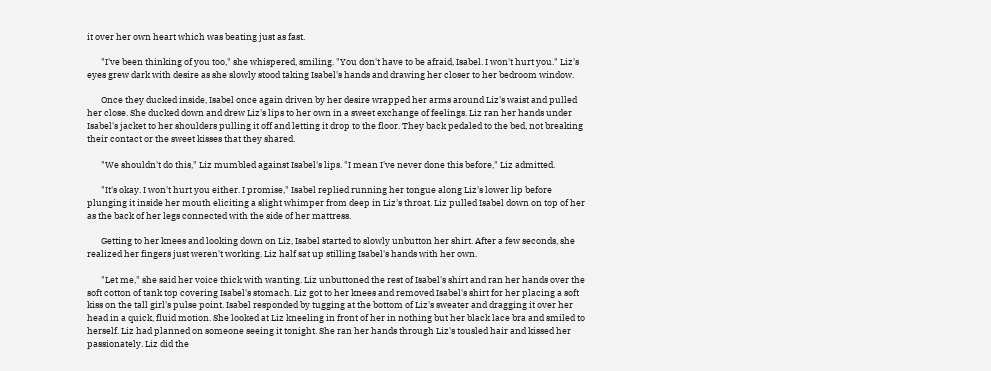it over her own heart which was beating just as fast.

       "I've been thinking of you too," she whispered, smiling. "You don't have to be afraid, Isabel. I won't hurt you." Liz's eyes grew dark with desire as she slowly stood taking Isabel's hands and drawing her closer to her bedroom window.

       Once they ducked inside, Isabel once again driven by her desire wrapped her arms around Liz's waist and pulled her close. She ducked down and drew Liz's lips to her own in a sweet exchange of feelings. Liz ran her hands under Isabel's jacket to her shoulders pulling it off and letting it drop to the floor. They back pedaled to the bed, not breaking their contact or the sweet kisses that they shared.

       "We shouldn't do this," Liz mumbled against Isabel's lips. "I mean I've never done this before," Liz admitted.

       "It's okay. I won't hurt you either. I promise," Isabel replied running her tongue along Liz's lower lip before plunging it inside her mouth eliciting a slight whimper from deep in Liz's throat. Liz pulled Isabel down on top of her as the back of her legs connected with the side of her mattress.

       Getting to her knees and looking down on Liz, Isabel started to slowly unbutton her shirt. After a few seconds, she realized her fingers just weren't working. Liz half sat up stilling Isabel's hands with her own.

       "Let me," she said her voice thick with wanting. Liz unbuttoned the rest of Isabel's shirt and ran her hands over the soft cotton of tank top covering Isabel's stomach. Liz got to her knees and removed Isabel's shirt for her placing a soft kiss on the tall girl's pulse point. Isabel responded by tugging at the bottom of Liz's sweater and dragging it over her head in a quick, fluid motion. She looked at Liz kneeling in front of her in nothing but her black lace bra and smiled to herself. Liz had planned on someone seeing it tonight. She ran her hands through Liz's tousled hair and kissed her passionately. Liz did the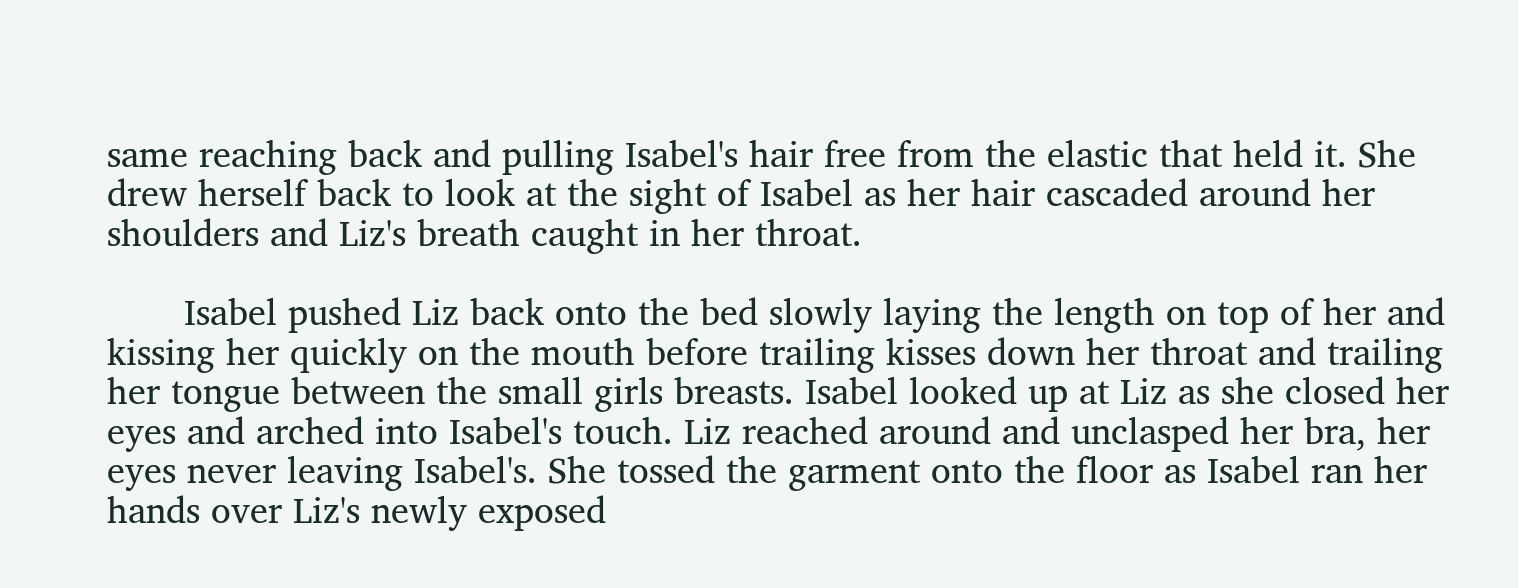same reaching back and pulling Isabel's hair free from the elastic that held it. She drew herself back to look at the sight of Isabel as her hair cascaded around her shoulders and Liz's breath caught in her throat.

       Isabel pushed Liz back onto the bed slowly laying the length on top of her and kissing her quickly on the mouth before trailing kisses down her throat and trailing her tongue between the small girls breasts. Isabel looked up at Liz as she closed her eyes and arched into Isabel's touch. Liz reached around and unclasped her bra, her eyes never leaving Isabel's. She tossed the garment onto the floor as Isabel ran her hands over Liz's newly exposed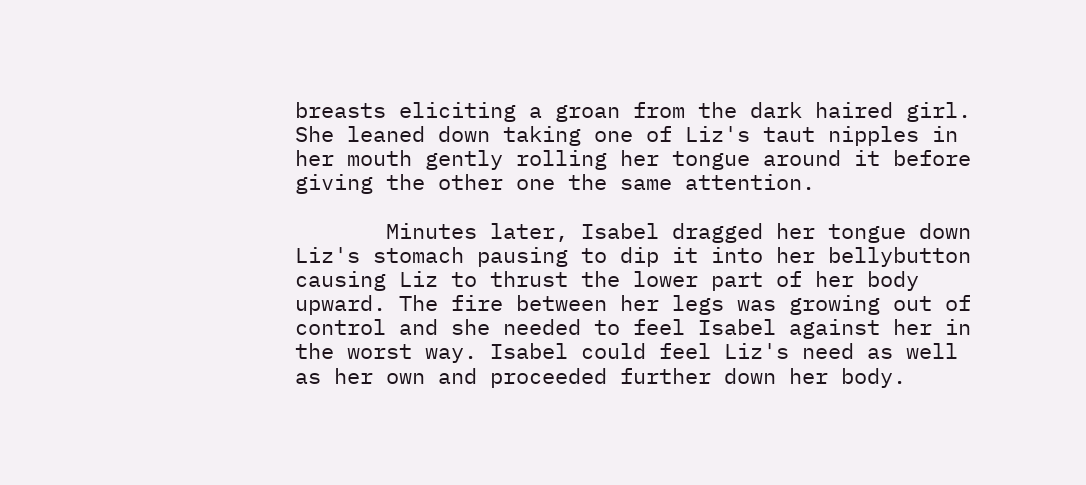breasts eliciting a groan from the dark haired girl. She leaned down taking one of Liz's taut nipples in her mouth gently rolling her tongue around it before giving the other one the same attention.

       Minutes later, Isabel dragged her tongue down Liz's stomach pausing to dip it into her bellybutton causing Liz to thrust the lower part of her body upward. The fire between her legs was growing out of control and she needed to feel Isabel against her in the worst way. Isabel could feel Liz's need as well as her own and proceeded further down her body.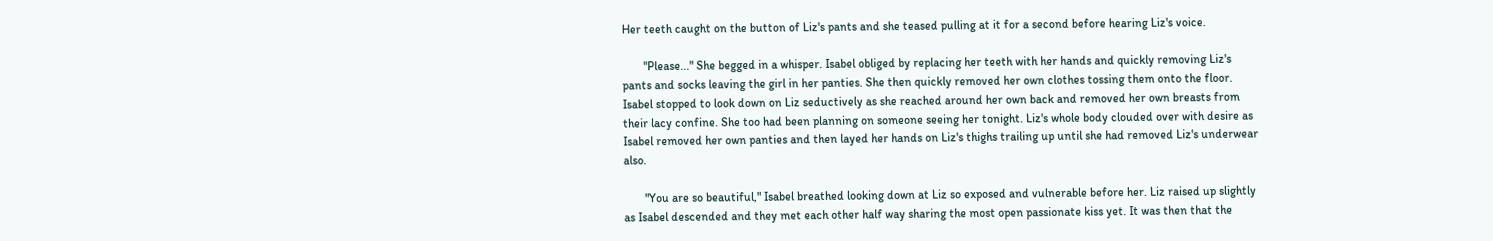Her teeth caught on the button of Liz's pants and she teased pulling at it for a second before hearing Liz's voice.

       "Please..." She begged in a whisper. Isabel obliged by replacing her teeth with her hands and quickly removing Liz's pants and socks leaving the girl in her panties. She then quickly removed her own clothes tossing them onto the floor. Isabel stopped to look down on Liz seductively as she reached around her own back and removed her own breasts from their lacy confine. She too had been planning on someone seeing her tonight. Liz's whole body clouded over with desire as Isabel removed her own panties and then layed her hands on Liz's thighs trailing up until she had removed Liz's underwear also.

       "You are so beautiful," Isabel breathed looking down at Liz so exposed and vulnerable before her. Liz raised up slightly as Isabel descended and they met each other half way sharing the most open passionate kiss yet. It was then that the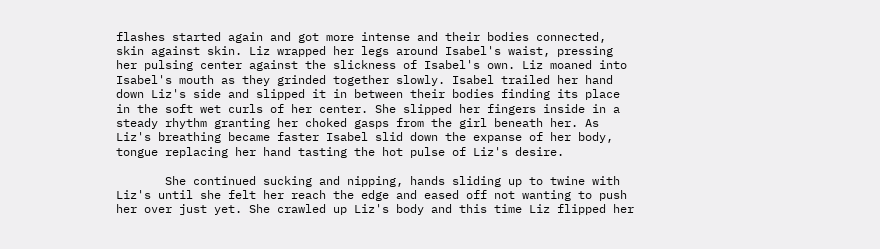flashes started again and got more intense and their bodies connected, skin against skin. Liz wrapped her legs around Isabel's waist, pressing her pulsing center against the slickness of Isabel's own. Liz moaned into Isabel's mouth as they grinded together slowly. Isabel trailed her hand down Liz's side and slipped it in between their bodies finding its place in the soft wet curls of her center. She slipped her fingers inside in a steady rhythm granting her choked gasps from the girl beneath her. As Liz's breathing became faster Isabel slid down the expanse of her body, tongue replacing her hand tasting the hot pulse of Liz's desire.

       She continued sucking and nipping, hands sliding up to twine with Liz's until she felt her reach the edge and eased off not wanting to push her over just yet. She crawled up Liz's body and this time Liz flipped her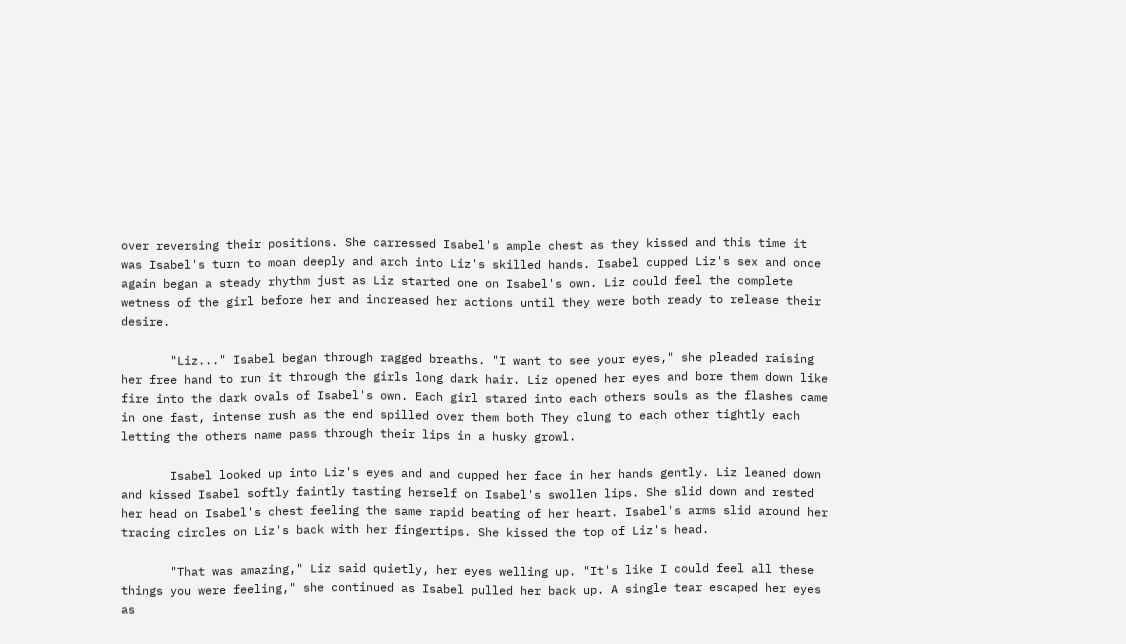over reversing their positions. She carressed Isabel's ample chest as they kissed and this time it was Isabel's turn to moan deeply and arch into Liz's skilled hands. Isabel cupped Liz's sex and once again began a steady rhythm just as Liz started one on Isabel's own. Liz could feel the complete wetness of the girl before her and increased her actions until they were both ready to release their desire.

       "Liz..." Isabel began through ragged breaths. "I want to see your eyes," she pleaded raising her free hand to run it through the girls long dark hair. Liz opened her eyes and bore them down like fire into the dark ovals of Isabel's own. Each girl stared into each others souls as the flashes came in one fast, intense rush as the end spilled over them both They clung to each other tightly each letting the others name pass through their lips in a husky growl.

       Isabel looked up into Liz's eyes and and cupped her face in her hands gently. Liz leaned down and kissed Isabel softly faintly tasting herself on Isabel's swollen lips. She slid down and rested her head on Isabel's chest feeling the same rapid beating of her heart. Isabel's arms slid around her tracing circles on Liz's back with her fingertips. She kissed the top of Liz's head.

       "That was amazing," Liz said quietly, her eyes welling up. "It's like I could feel all these things you were feeling," she continued as Isabel pulled her back up. A single tear escaped her eyes as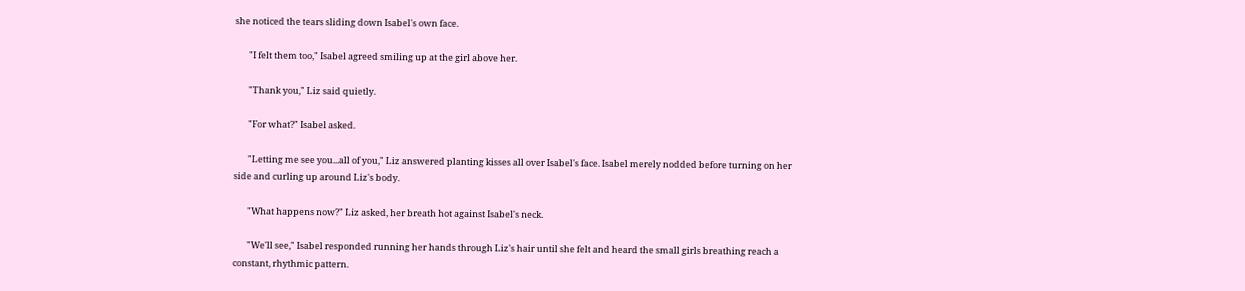she noticed the tears sliding down Isabel's own face.

       "I felt them too," Isabel agreed smiling up at the girl above her.

       "Thank you," Liz said quietly.

       "For what?" Isabel asked.

       "Letting me see you...all of you," Liz answered planting kisses all over Isabel's face. Isabel merely nodded before turning on her side and curling up around Liz's body.

       "What happens now?" Liz asked, her breath hot against Isabel's neck.

       "We'll see," Isabel responded running her hands through Liz's hair until she felt and heard the small girls breathing reach a constant, rhythmic pattern.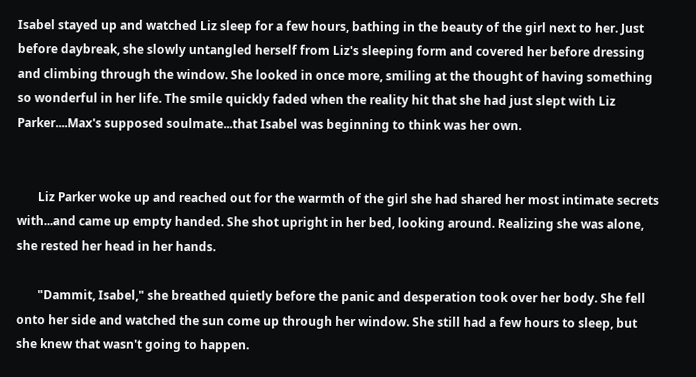Isabel stayed up and watched Liz sleep for a few hours, bathing in the beauty of the girl next to her. Just before daybreak, she slowly untangled herself from Liz's sleeping form and covered her before dressing and climbing through the window. She looked in once more, smiling at the thought of having something so wonderful in her life. The smile quickly faded when the reality hit that she had just slept with Liz Parker....Max's supposed soulmate...that Isabel was beginning to think was her own.


       Liz Parker woke up and reached out for the warmth of the girl she had shared her most intimate secrets with...and came up empty handed. She shot upright in her bed, looking around. Realizing she was alone, she rested her head in her hands.

       "Dammit, Isabel," she breathed quietly before the panic and desperation took over her body. She fell onto her side and watched the sun come up through her window. She still had a few hours to sleep, but she knew that wasn't going to happen.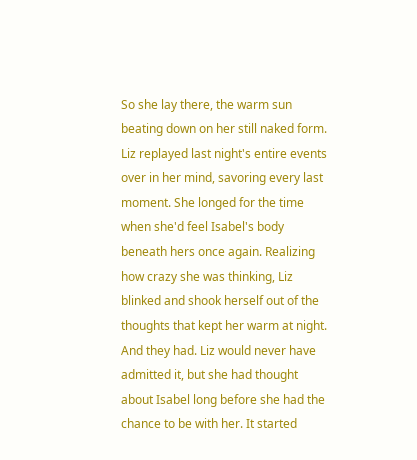So she lay there, the warm sun beating down on her still naked form. Liz replayed last night's entire events over in her mind, savoring every last moment. She longed for the time when she'd feel Isabel's body beneath hers once again. Realizing how crazy she was thinking, Liz blinked and shook herself out of the thoughts that kept her warm at night. And they had. Liz would never have admitted it, but she had thought about Isabel long before she had the chance to be with her. It started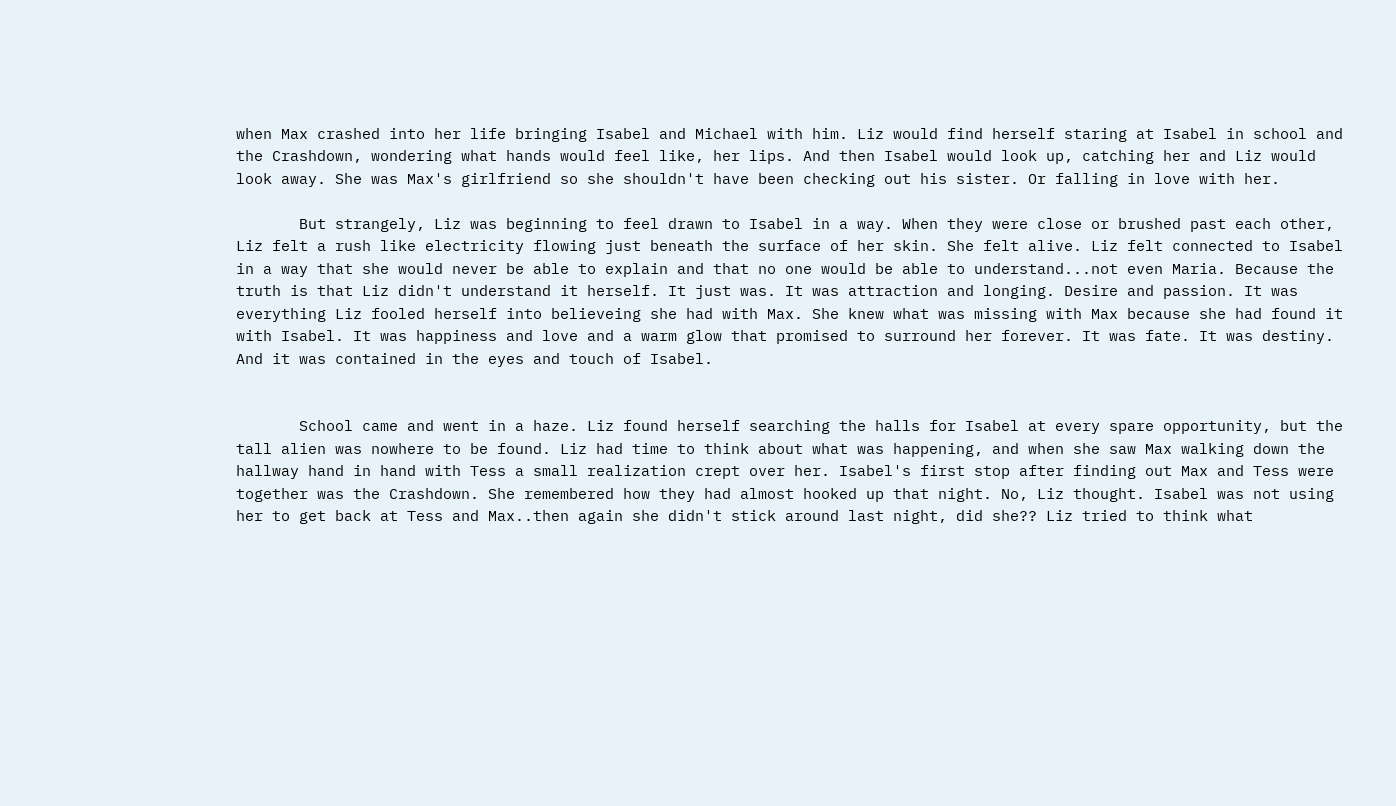when Max crashed into her life bringing Isabel and Michael with him. Liz would find herself staring at Isabel in school and the Crashdown, wondering what hands would feel like, her lips. And then Isabel would look up, catching her and Liz would look away. She was Max's girlfriend so she shouldn't have been checking out his sister. Or falling in love with her.

       But strangely, Liz was beginning to feel drawn to Isabel in a way. When they were close or brushed past each other, Liz felt a rush like electricity flowing just beneath the surface of her skin. She felt alive. Liz felt connected to Isabel in a way that she would never be able to explain and that no one would be able to understand...not even Maria. Because the truth is that Liz didn't understand it herself. It just was. It was attraction and longing. Desire and passion. It was everything Liz fooled herself into believeing she had with Max. She knew what was missing with Max because she had found it with Isabel. It was happiness and love and a warm glow that promised to surround her forever. It was fate. It was destiny. And it was contained in the eyes and touch of Isabel.


       School came and went in a haze. Liz found herself searching the halls for Isabel at every spare opportunity, but the tall alien was nowhere to be found. Liz had time to think about what was happening, and when she saw Max walking down the hallway hand in hand with Tess a small realization crept over her. Isabel's first stop after finding out Max and Tess were together was the Crashdown. She remembered how they had almost hooked up that night. No, Liz thought. Isabel was not using her to get back at Tess and Max..then again she didn't stick around last night, did she?? Liz tried to think what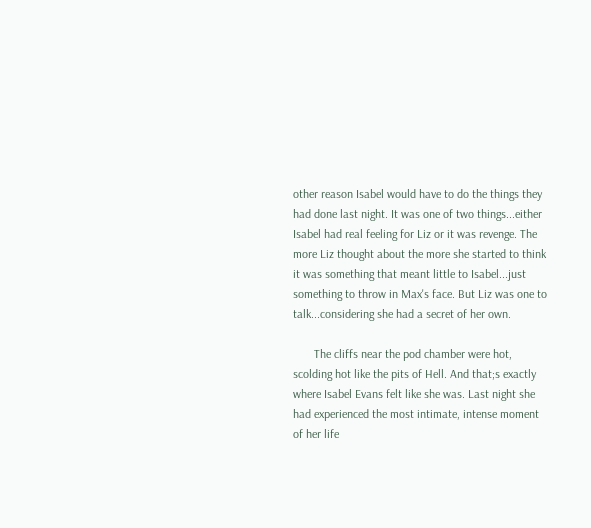other reason Isabel would have to do the things they had done last night. It was one of two things...either Isabel had real feeling for Liz or it was revenge. The more Liz thought about the more she started to think it was something that meant little to Isabel...just something to throw in Max's face. But Liz was one to talk...considering she had a secret of her own.

       The cliffs near the pod chamber were hot, scolding hot like the pits of Hell. And that;s exactly where Isabel Evans felt like she was. Last night she had experienced the most intimate, intense moment of her life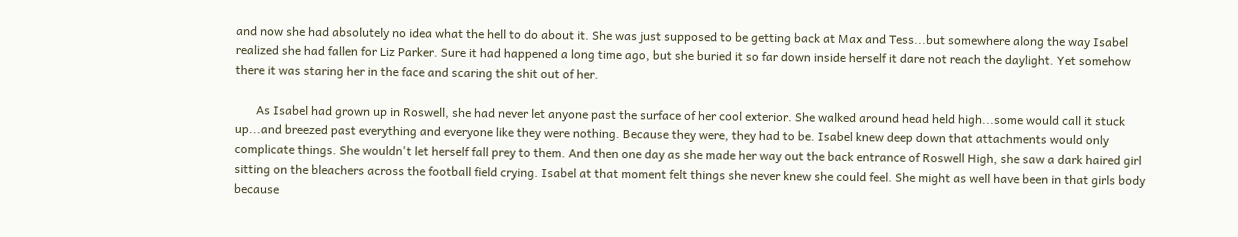and now she had absolutely no idea what the hell to do about it. She was just supposed to be getting back at Max and Tess...but somewhere along the way Isabel realized she had fallen for Liz Parker. Sure it had happened a long time ago, but she buried it so far down inside herself it dare not reach the daylight. Yet somehow there it was staring her in the face and scaring the shit out of her.

       As Isabel had grown up in Roswell, she had never let anyone past the surface of her cool exterior. She walked around head held high...some would call it stuck up...and breezed past everything and everyone like they were nothing. Because they were, they had to be. Isabel knew deep down that attachments would only complicate things. She wouldn't let herself fall prey to them. And then one day as she made her way out the back entrance of Roswell High, she saw a dark haired girl sitting on the bleachers across the football field crying. Isabel at that moment felt things she never knew she could feel. She might as well have been in that girls body because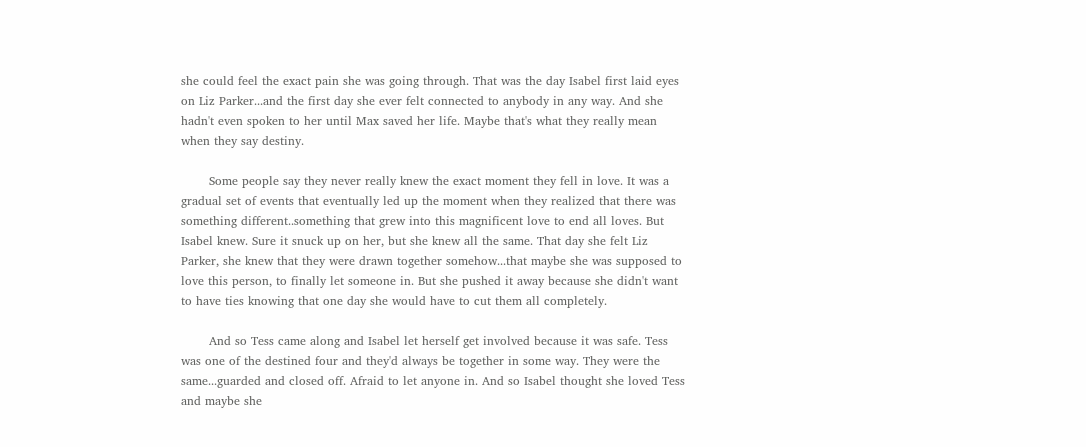she could feel the exact pain she was going through. That was the day Isabel first laid eyes on Liz Parker...and the first day she ever felt connected to anybody in any way. And she hadn't even spoken to her until Max saved her life. Maybe that's what they really mean when they say destiny.

       Some people say they never really knew the exact moment they fell in love. It was a gradual set of events that eventually led up the moment when they realized that there was something different..something that grew into this magnificent love to end all loves. But Isabel knew. Sure it snuck up on her, but she knew all the same. That day she felt Liz Parker, she knew that they were drawn together somehow...that maybe she was supposed to love this person, to finally let someone in. But she pushed it away because she didn't want to have ties knowing that one day she would have to cut them all completely.

       And so Tess came along and Isabel let herself get involved because it was safe. Tess was one of the destined four and they'd always be together in some way. They were the same...guarded and closed off. Afraid to let anyone in. And so Isabel thought she loved Tess and maybe she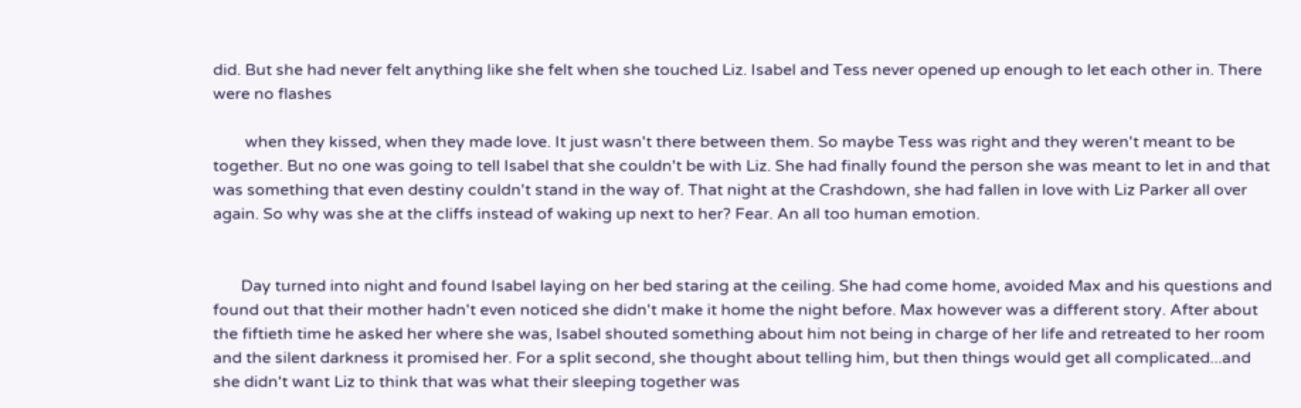did. But she had never felt anything like she felt when she touched Liz. Isabel and Tess never opened up enough to let each other in. There were no flashes

        when they kissed, when they made love. It just wasn't there between them. So maybe Tess was right and they weren't meant to be together. But no one was going to tell Isabel that she couldn't be with Liz. She had finally found the person she was meant to let in and that was something that even destiny couldn't stand in the way of. That night at the Crashdown, she had fallen in love with Liz Parker all over again. So why was she at the cliffs instead of waking up next to her? Fear. An all too human emotion.


       Day turned into night and found Isabel laying on her bed staring at the ceiling. She had come home, avoided Max and his questions and found out that their mother hadn't even noticed she didn't make it home the night before. Max however was a different story. After about the fiftieth time he asked her where she was, Isabel shouted something about him not being in charge of her life and retreated to her room and the silent darkness it promised her. For a split second, she thought about telling him, but then things would get all complicated...and she didn't want Liz to think that was what their sleeping together was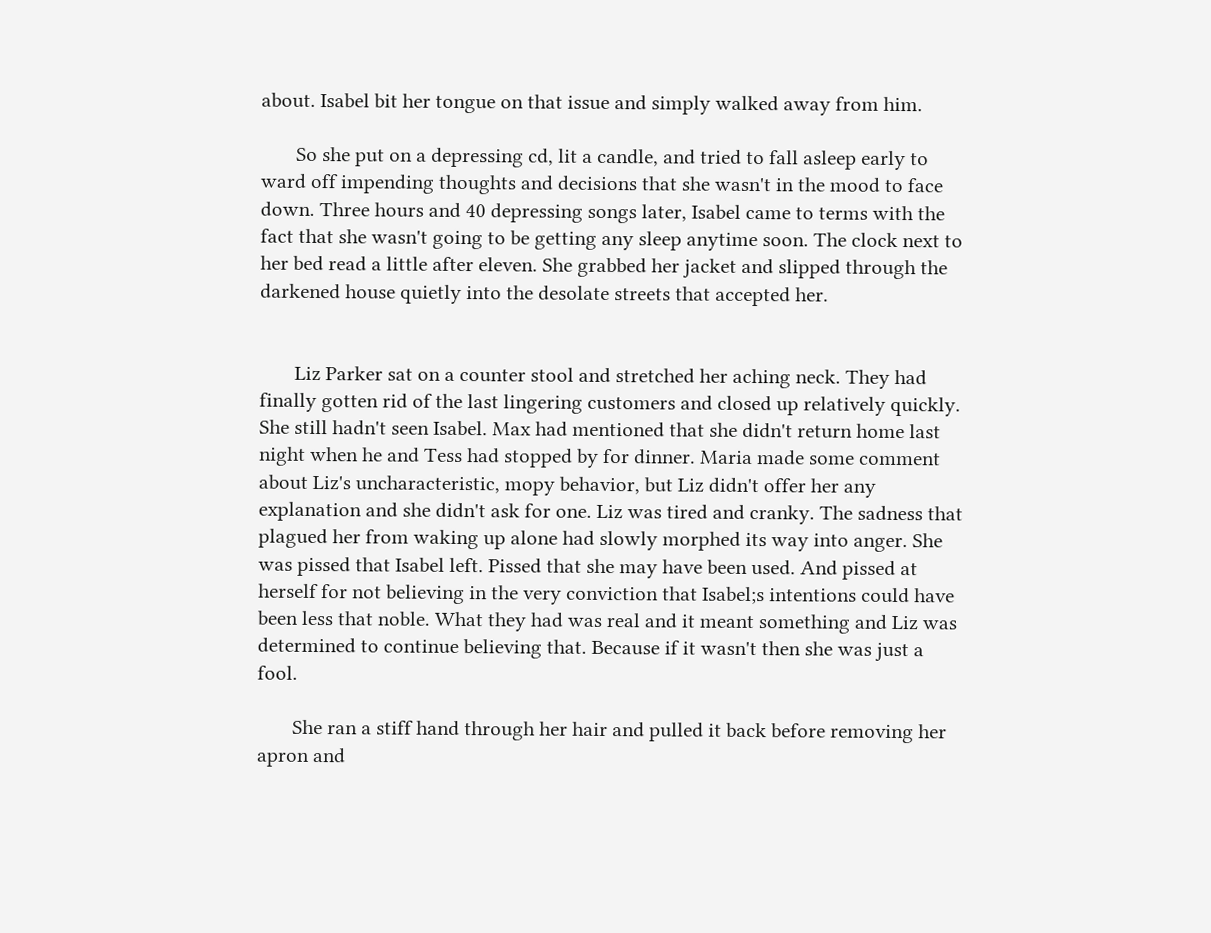about. Isabel bit her tongue on that issue and simply walked away from him.

       So she put on a depressing cd, lit a candle, and tried to fall asleep early to ward off impending thoughts and decisions that she wasn't in the mood to face down. Three hours and 40 depressing songs later, Isabel came to terms with the fact that she wasn't going to be getting any sleep anytime soon. The clock next to her bed read a little after eleven. She grabbed her jacket and slipped through the darkened house quietly into the desolate streets that accepted her.


       Liz Parker sat on a counter stool and stretched her aching neck. They had finally gotten rid of the last lingering customers and closed up relatively quickly. She still hadn't seen Isabel. Max had mentioned that she didn't return home last night when he and Tess had stopped by for dinner. Maria made some comment about Liz's uncharacteristic, mopy behavior, but Liz didn't offer her any explanation and she didn't ask for one. Liz was tired and cranky. The sadness that plagued her from waking up alone had slowly morphed its way into anger. She was pissed that Isabel left. Pissed that she may have been used. And pissed at herself for not believing in the very conviction that Isabel;s intentions could have been less that noble. What they had was real and it meant something and Liz was determined to continue believing that. Because if it wasn't then she was just a fool.

       She ran a stiff hand through her hair and pulled it back before removing her apron and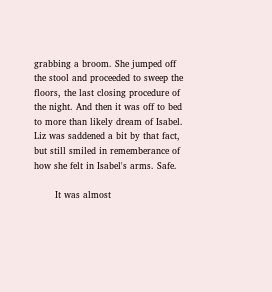grabbing a broom. She jumped off the stool and proceeded to sweep the floors, the last closing procedure of the night. And then it was off to bed to more than likely dream of Isabel. Liz was saddened a bit by that fact, but still smiled in rememberance of how she felt in Isabel's arms. Safe.

       It was almost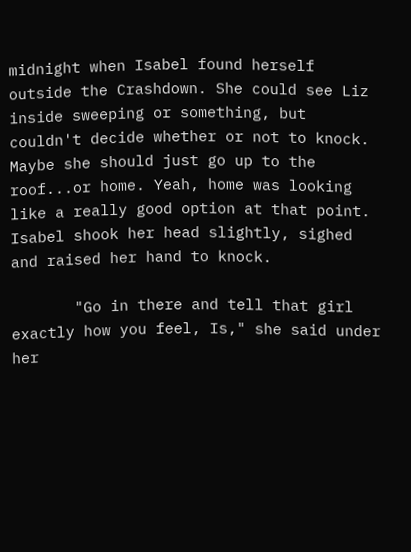midnight when Isabel found herself outside the Crashdown. She could see Liz inside sweeping or something, but couldn't decide whether or not to knock. Maybe she should just go up to the roof...or home. Yeah, home was looking like a really good option at that point. Isabel shook her head slightly, sighed and raised her hand to knock.

       "Go in there and tell that girl exactly how you feel, Is," she said under her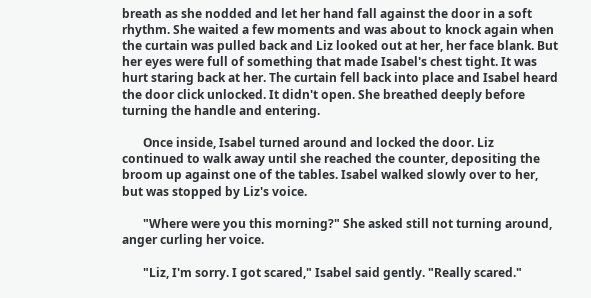breath as she nodded and let her hand fall against the door in a soft rhythm. She waited a few moments and was about to knock again when the curtain was pulled back and Liz looked out at her, her face blank. But her eyes were full of something that made Isabel's chest tight. It was hurt staring back at her. The curtain fell back into place and Isabel heard the door click unlocked. It didn't open. She breathed deeply before turning the handle and entering.

       Once inside, Isabel turned around and locked the door. Liz continued to walk away until she reached the counter, depositing the broom up against one of the tables. Isabel walked slowly over to her, but was stopped by Liz's voice.

       "Where were you this morning?" She asked still not turning around, anger curling her voice.

       "Liz, I'm sorry. I got scared," Isabel said gently. "Really scared."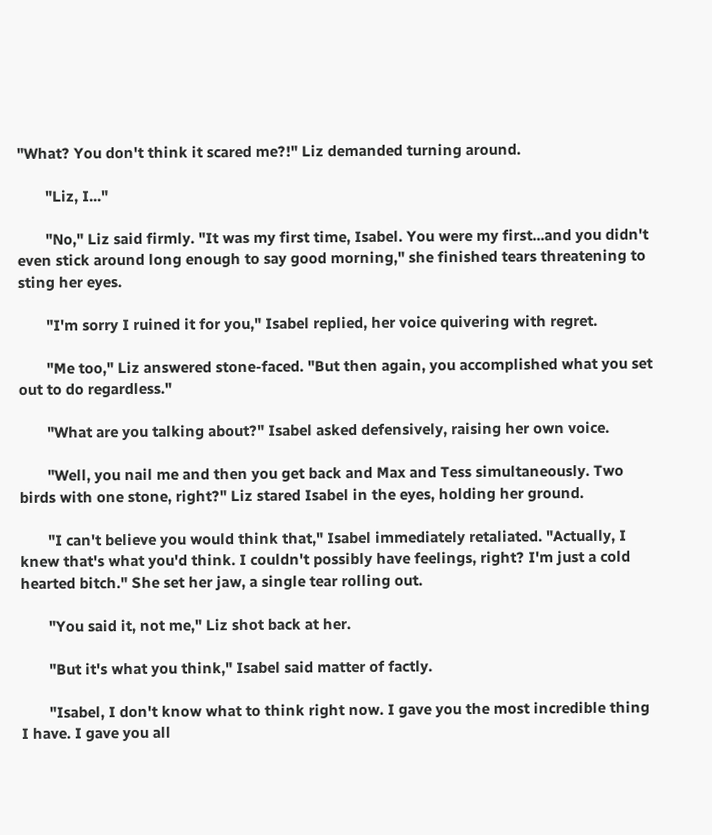"What? You don't think it scared me?!" Liz demanded turning around.

       "Liz, I..."

       "No," Liz said firmly. "It was my first time, Isabel. You were my first...and you didn't even stick around long enough to say good morning," she finished tears threatening to sting her eyes.

       "I'm sorry I ruined it for you," Isabel replied, her voice quivering with regret.

       "Me too," Liz answered stone-faced. "But then again, you accomplished what you set out to do regardless."

       "What are you talking about?" Isabel asked defensively, raising her own voice.

       "Well, you nail me and then you get back and Max and Tess simultaneously. Two birds with one stone, right?" Liz stared Isabel in the eyes, holding her ground.

       "I can't believe you would think that," Isabel immediately retaliated. "Actually, I knew that's what you'd think. I couldn't possibly have feelings, right? I'm just a cold hearted bitch." She set her jaw, a single tear rolling out.

       "You said it, not me," Liz shot back at her.

       "But it's what you think," Isabel said matter of factly.

       "Isabel, I don't know what to think right now. I gave you the most incredible thing I have. I gave you all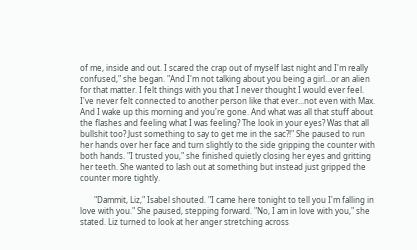of me, inside and out. I scared the crap out of myself last night and I'm really confused," she began. "And I'm not talking about you being a girl...or an alien for that matter. I felt things with you that I never thought I would ever feel. I've never felt connected to another person like that ever...not even with Max. And I wake up this morning and you're gone. And what was all that stuff about the flashes and feeling what I was feeling? The look in your eyes? Was that all bullshit too? Just something to say to get me in the sac?!" She paused to run her hands over her face and turn slightly to the side gripping the counter with both hands. "I trusted you," she finished quietly closing her eyes and gritting her teeth. She wanted to lash out at something but instead just gripped the counter more tightly.

       "Dammit, Liz," Isabel shouted. "I came here tonight to tell you I'm falling in love with you." She paused, stepping forward. "No, I am in love with you," she stated. Liz turned to look at her anger stretching across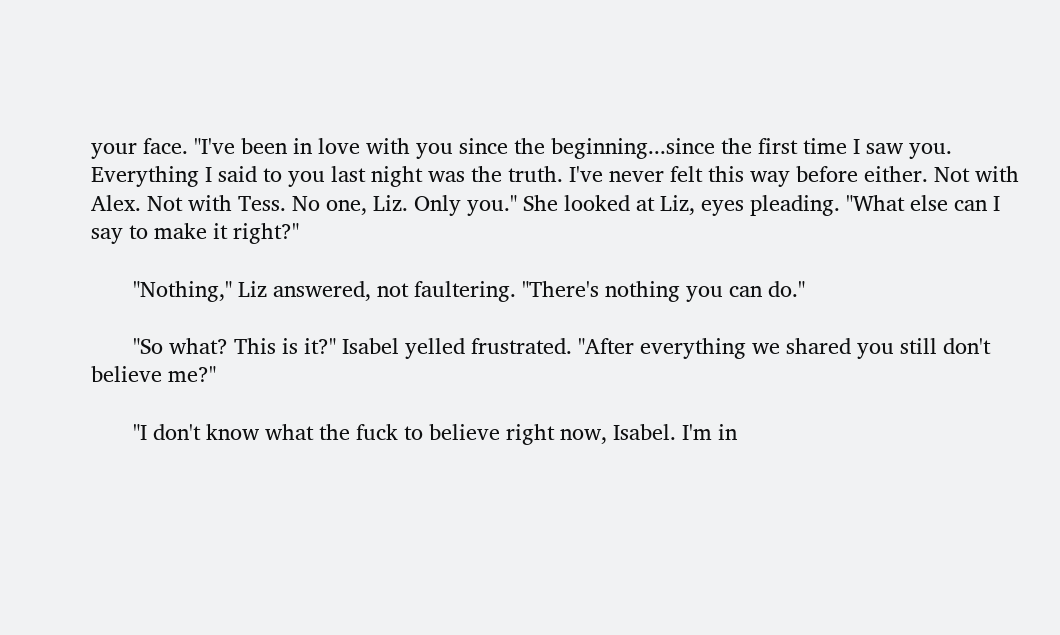your face. "I've been in love with you since the beginning...since the first time I saw you. Everything I said to you last night was the truth. I've never felt this way before either. Not with Alex. Not with Tess. No one, Liz. Only you." She looked at Liz, eyes pleading. "What else can I say to make it right?"

       "Nothing," Liz answered, not faultering. "There's nothing you can do."

       "So what? This is it?" Isabel yelled frustrated. "After everything we shared you still don't believe me?"

       "I don't know what the fuck to believe right now, Isabel. I'm in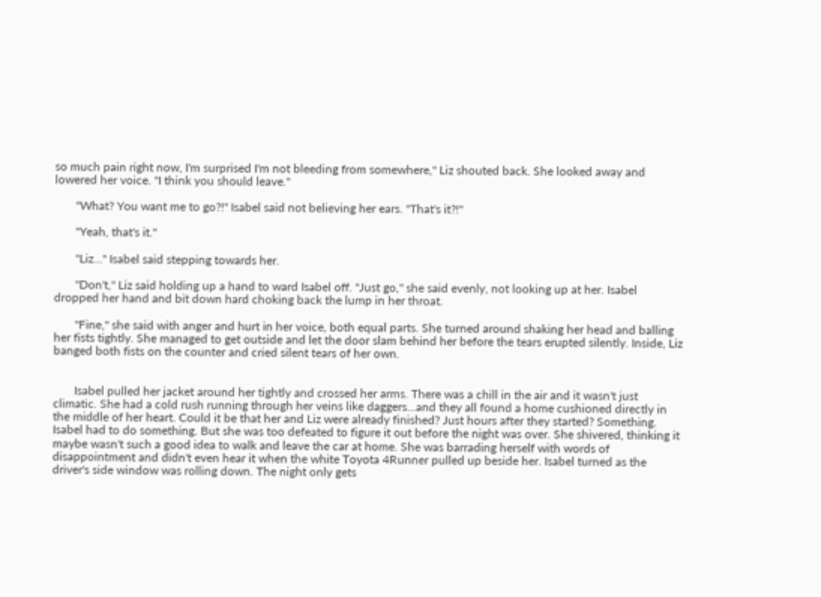so much pain right now, I'm surprised I'm not bleeding from somewhere," Liz shouted back. She looked away and lowered her voice. "I think you should leave."

       "What? You want me to go?!" Isabel said not believing her ears. "That's it?!"

       "Yeah, that's it."

       "Liz..." Isabel said stepping towards her.

       "Don't," Liz said holding up a hand to ward Isabel off. "Just go," she said evenly, not looking up at her. Isabel dropped her hand and bit down hard choking back the lump in her throat.

       "Fine," she said with anger and hurt in her voice, both equal parts. She turned around shaking her head and balling her fists tightly. She managed to get outside and let the door slam behind her before the tears erupted silently. Inside, Liz banged both fists on the counter and cried silent tears of her own.


       Isabel pulled her jacket around her tightly and crossed her arms. There was a chill in the air and it wasn't just climatic. She had a cold rush running through her veins like daggers...and they all found a home cushioned directly in the middle of her heart. Could it be that her and Liz were already finished? Just hours after they started? Something. Isabel had to do something. But she was too defeated to figure it out before the night was over. She shivered, thinking it maybe wasn't such a good idea to walk and leave the car at home. She was barrading herself with words of disappointment and didn't even hear it when the white Toyota 4Runner pulled up beside her. Isabel turned as the driver's side window was rolling down. The night only gets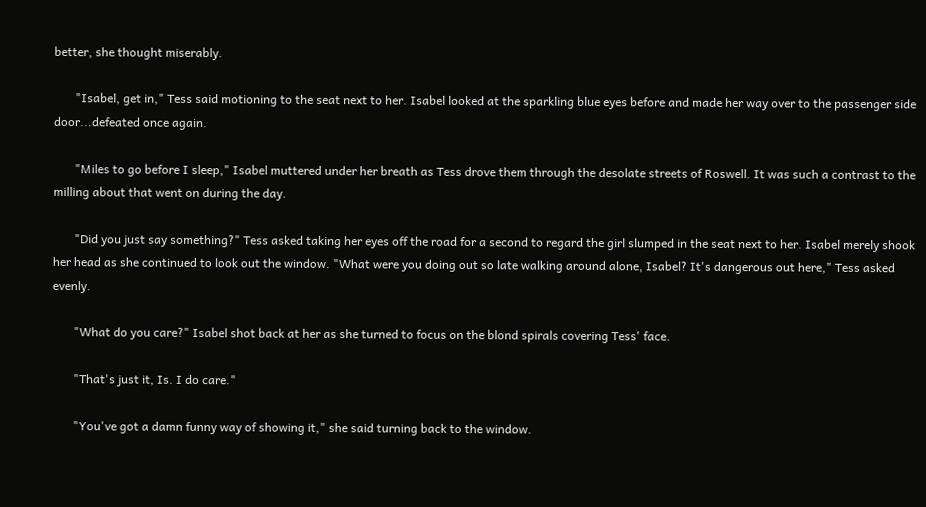better, she thought miserably.

       "Isabel, get in," Tess said motioning to the seat next to her. Isabel looked at the sparkling blue eyes before and made her way over to the passenger side door...defeated once again.

       "Miles to go before I sleep," Isabel muttered under her breath as Tess drove them through the desolate streets of Roswell. It was such a contrast to the milling about that went on during the day.

       "Did you just say something?" Tess asked taking her eyes off the road for a second to regard the girl slumped in the seat next to her. Isabel merely shook her head as she continued to look out the window. "What were you doing out so late walking around alone, Isabel? It's dangerous out here," Tess asked evenly.

       "What do you care?" Isabel shot back at her as she turned to focus on the blond spirals covering Tess' face.

       "That's just it, Is. I do care."

       "You've got a damn funny way of showing it," she said turning back to the window.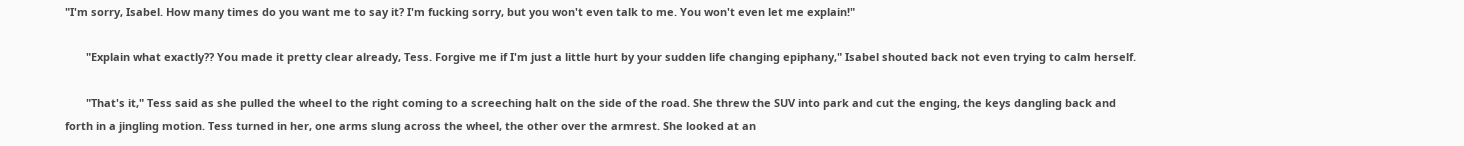"I'm sorry, Isabel. How many times do you want me to say it? I'm fucking sorry, but you won't even talk to me. You won't even let me explain!"

       "Explain what exactly?? You made it pretty clear already, Tess. Forgive me if I'm just a little hurt by your sudden life changing epiphany," Isabel shouted back not even trying to calm herself.

       "That's it," Tess said as she pulled the wheel to the right coming to a screeching halt on the side of the road. She threw the SUV into park and cut the enging, the keys dangling back and forth in a jingling motion. Tess turned in her, one arms slung across the wheel, the other over the armrest. She looked at an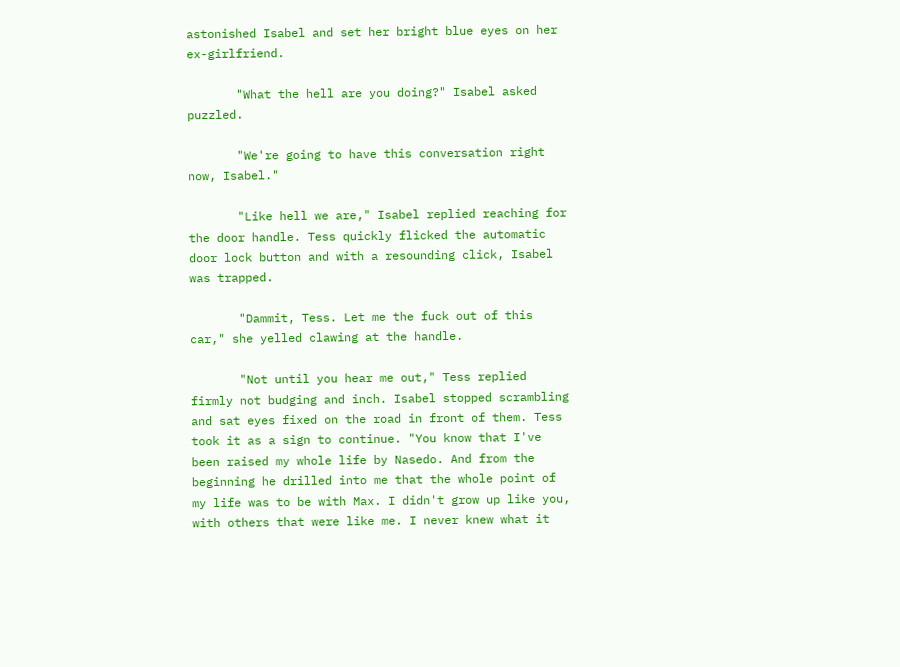astonished Isabel and set her bright blue eyes on her ex-girlfriend.

       "What the hell are you doing?" Isabel asked puzzled.

       "We're going to have this conversation right now, Isabel."

       "Like hell we are," Isabel replied reaching for the door handle. Tess quickly flicked the automatic door lock button and with a resounding click, Isabel was trapped.

       "Dammit, Tess. Let me the fuck out of this car," she yelled clawing at the handle.

       "Not until you hear me out," Tess replied firmly not budging and inch. Isabel stopped scrambling and sat eyes fixed on the road in front of them. Tess took it as a sign to continue. "You know that I've been raised my whole life by Nasedo. And from the beginning he drilled into me that the whole point of my life was to be with Max. I didn't grow up like you, with others that were like me. I never knew what it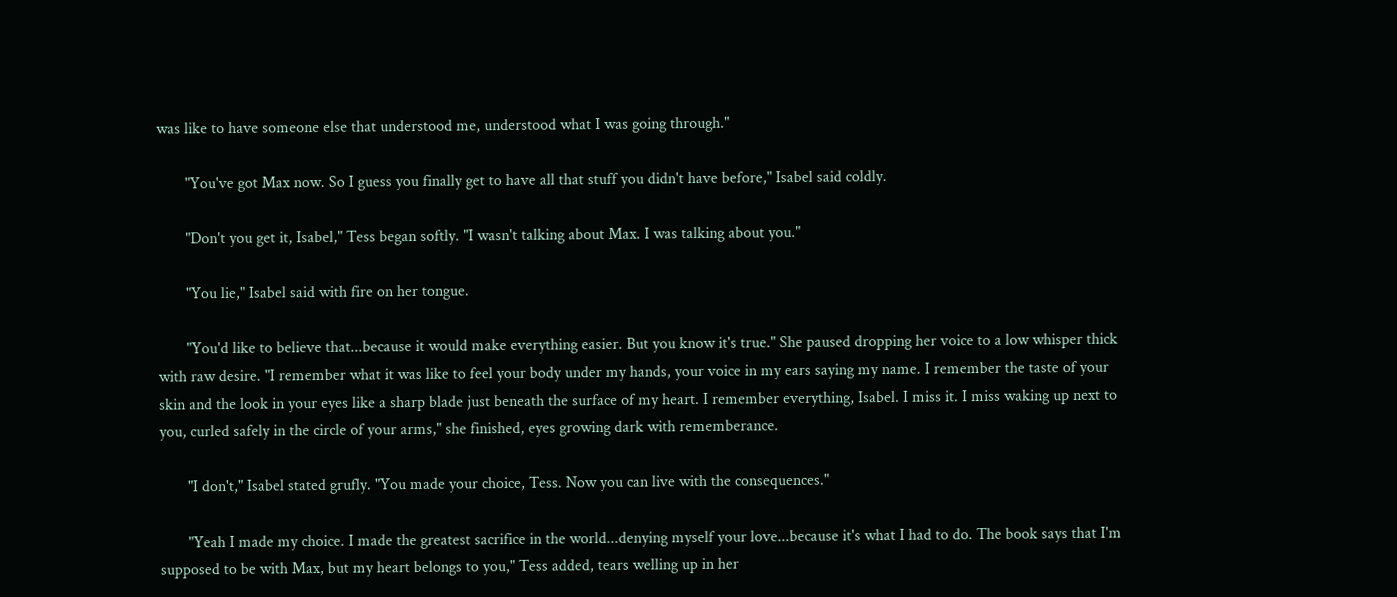was like to have someone else that understood me, understood what I was going through."

       "You've got Max now. So I guess you finally get to have all that stuff you didn't have before," Isabel said coldly.

       "Don't you get it, Isabel," Tess began softly. "I wasn't talking about Max. I was talking about you."

       "You lie," Isabel said with fire on her tongue.

       "You'd like to believe that...because it would make everything easier. But you know it's true." She paused dropping her voice to a low whisper thick with raw desire. "I remember what it was like to feel your body under my hands, your voice in my ears saying my name. I remember the taste of your skin and the look in your eyes like a sharp blade just beneath the surface of my heart. I remember everything, Isabel. I miss it. I miss waking up next to you, curled safely in the circle of your arms," she finished, eyes growing dark with rememberance.

       "I don't," Isabel stated grufly. "You made your choice, Tess. Now you can live with the consequences."

       "Yeah I made my choice. I made the greatest sacrifice in the world...denying myself your love...because it's what I had to do. The book says that I'm supposed to be with Max, but my heart belongs to you," Tess added, tears welling up in her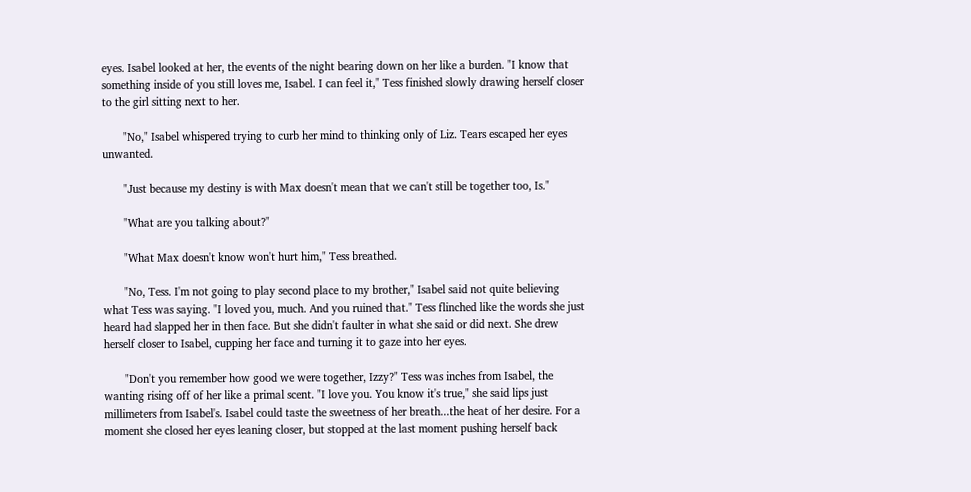eyes. Isabel looked at her, the events of the night bearing down on her like a burden. "I know that something inside of you still loves me, Isabel. I can feel it," Tess finished slowly drawing herself closer to the girl sitting next to her.

       "No," Isabel whispered trying to curb her mind to thinking only of Liz. Tears escaped her eyes unwanted.

       "Just because my destiny is with Max doesn't mean that we can't still be together too, Is."

       "What are you talking about?"

       "What Max doesn't know won't hurt him," Tess breathed.

       "No, Tess. I'm not going to play second place to my brother," Isabel said not quite believing what Tess was saying. "I loved you, much. And you ruined that." Tess flinched like the words she just heard had slapped her in then face. But she didn't faulter in what she said or did next. She drew herself closer to Isabel, cupping her face and turning it to gaze into her eyes.

       "Don't you remember how good we were together, Izzy?" Tess was inches from Isabel, the wanting rising off of her like a primal scent. "I love you. You know it's true," she said lips just millimeters from Isabel's. Isabel could taste the sweetness of her breath...the heat of her desire. For a moment she closed her eyes leaning closer, but stopped at the last moment pushing herself back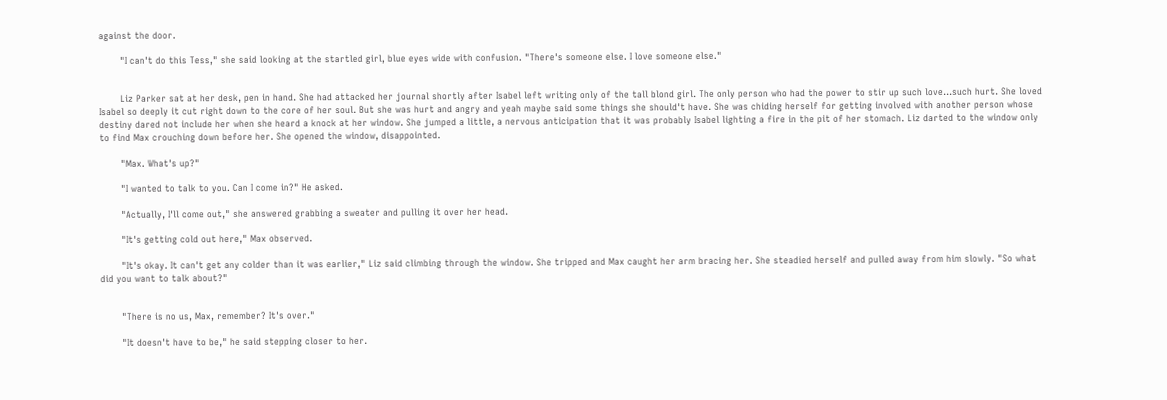against the door.

       "I can't do this Tess," she said looking at the startled girl, blue eyes wide with confusion. "There's someone else. I love someone else."


       Liz Parker sat at her desk, pen in hand. She had attacked her journal shortly after Isabel left writing only of the tall blond girl. The only person who had the power to stir up such love...such hurt. She loved Isabel so deeply it cut right down to the core of her soul. But she was hurt and angry and yeah maybe said some things she should't have. She was chiding herself for getting involved with another person whose destiny dared not include her when she heard a knock at her window. She jumped a little, a nervous anticipation that it was probably Isabel lighting a fire in the pit of her stomach. Liz darted to the window only to find Max crouching down before her. She opened the window, disappointed.

       "Max. What's up?"

       "I wanted to talk to you. Can I come in?" He asked.

       "Actually, I'll come out," she answered grabbing a sweater and pulling it over her head.

       "It's getting cold out here," Max observed.

       "It's okay. It can't get any colder than it was earlier," Liz said climbing through the window. She tripped and Max caught her arm bracing her. She steadied herself and pulled away from him slowly. "So what did you want to talk about?"


       "There is no us, Max, remember? It's over."

       "It doesn't have to be," he said stepping closer to her.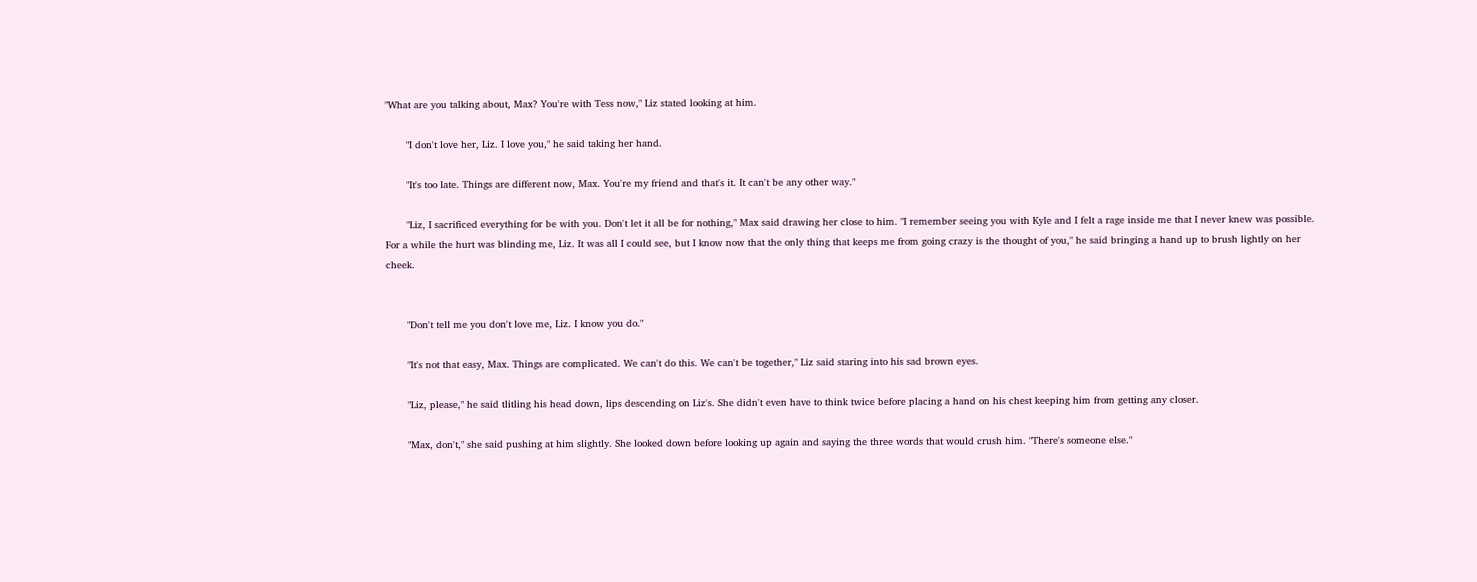"What are you talking about, Max? You're with Tess now," Liz stated looking at him.

       "I don't love her, Liz. I love you," he said taking her hand.

       "It's too late. Things are different now, Max. You're my friend and that's it. It can't be any other way."

       "Liz, I sacrificed everything for be with you. Don't let it all be for nothing," Max said drawing her close to him. "I remember seeing you with Kyle and I felt a rage inside me that I never knew was possible. For a while the hurt was blinding me, Liz. It was all I could see, but I know now that the only thing that keeps me from going crazy is the thought of you," he said bringing a hand up to brush lightly on her cheek.


       "Don't tell me you don't love me, Liz. I know you do."

       "It's not that easy, Max. Things are complicated. We can't do this. We can't be together," Liz said staring into his sad brown eyes.

       "Liz, please," he said tlitling his head down, lips descending on Liz's. She didn't even have to think twice before placing a hand on his chest keeping him from getting any closer.

       "Max, don't," she said pushing at him slightly. She looked down before looking up again and saying the three words that would crush him. "There's someone else."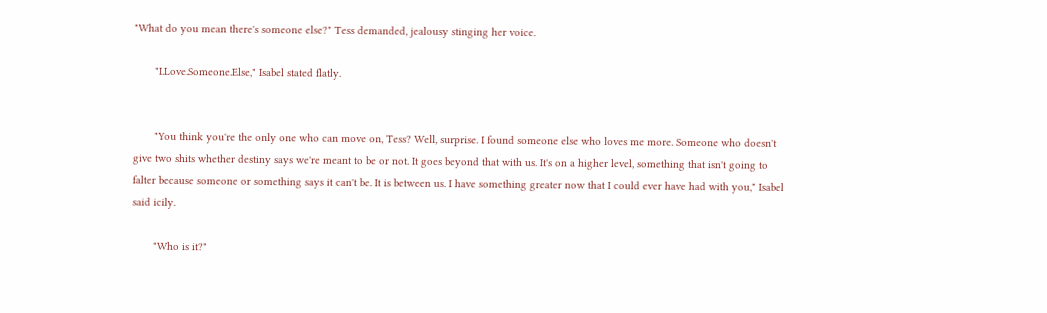"What do you mean there's someone else?" Tess demanded, jealousy stinging her voice.

       "I.Love.Someone.Else," Isabel stated flatly.


       "You think you're the only one who can move on, Tess? Well, surprise. I found someone else who loves me more. Someone who doesn't give two shits whether destiny says we're meant to be or not. It goes beyond that with us. It's on a higher level, something that isn't going to falter because someone or something says it can't be. It is between us. I have something greater now that I could ever have had with you," Isabel said icily.

       "Who is it?"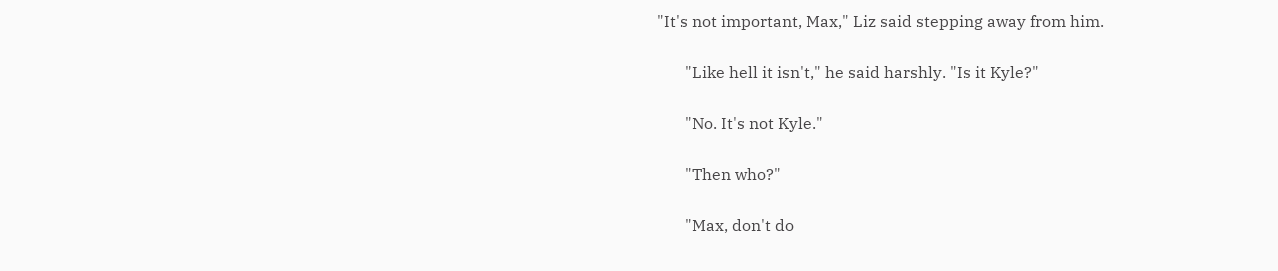"It's not important, Max," Liz said stepping away from him.

       "Like hell it isn't," he said harshly. "Is it Kyle?"

       "No. It's not Kyle."

       "Then who?"

       "Max, don't do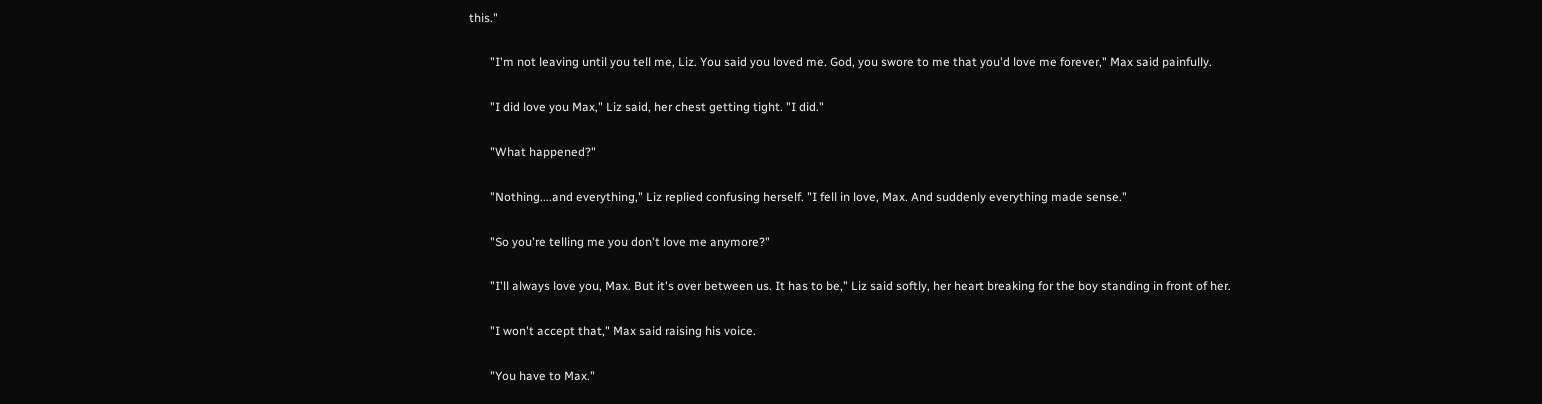this."

       "I'm not leaving until you tell me, Liz. You said you loved me. God, you swore to me that you'd love me forever," Max said painfully.

       "I did love you Max," Liz said, her chest getting tight. "I did."

       "What happened?"

       "Nothing....and everything," Liz replied confusing herself. "I fell in love, Max. And suddenly everything made sense."

       "So you're telling me you don't love me anymore?"

       "I'll always love you, Max. But it's over between us. It has to be," Liz said softly, her heart breaking for the boy standing in front of her.

       "I won't accept that," Max said raising his voice.

       "You have to Max."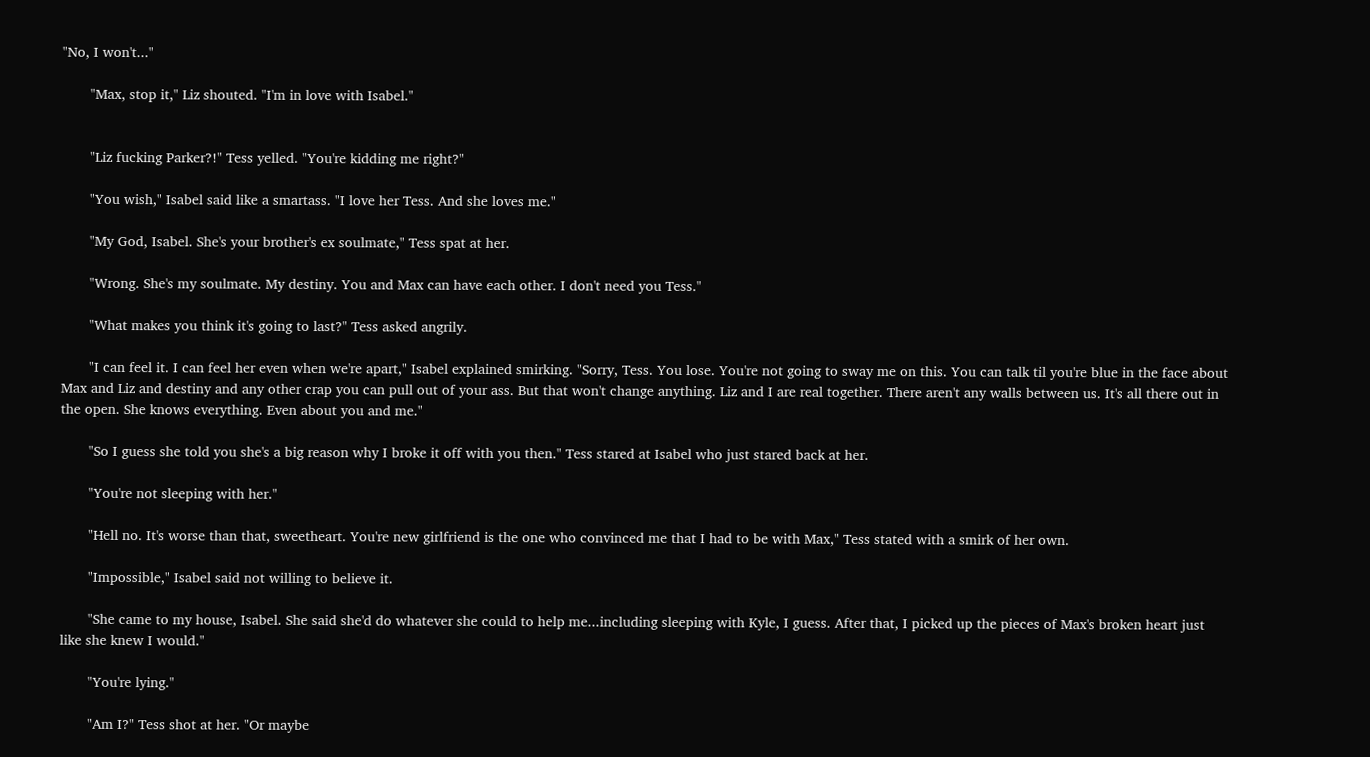"No, I won't..."

       "Max, stop it," Liz shouted. "I'm in love with Isabel."


       "Liz fucking Parker?!" Tess yelled. "You're kidding me right?"

       "You wish," Isabel said like a smartass. "I love her Tess. And she loves me."

       "My God, Isabel. She's your brother's ex soulmate," Tess spat at her.

       "Wrong. She's my soulmate. My destiny. You and Max can have each other. I don't need you Tess."

       "What makes you think it's going to last?" Tess asked angrily.

       "I can feel it. I can feel her even when we're apart," Isabel explained smirking. "Sorry, Tess. You lose. You're not going to sway me on this. You can talk til you're blue in the face about Max and Liz and destiny and any other crap you can pull out of your ass. But that won't change anything. Liz and I are real together. There aren't any walls between us. It's all there out in the open. She knows everything. Even about you and me."

       "So I guess she told you she's a big reason why I broke it off with you then." Tess stared at Isabel who just stared back at her.

       "You're not sleeping with her."

       "Hell no. It's worse than that, sweetheart. You're new girlfriend is the one who convinced me that I had to be with Max," Tess stated with a smirk of her own.

       "Impossible," Isabel said not willing to believe it.

       "She came to my house, Isabel. She said she'd do whatever she could to help me...including sleeping with Kyle, I guess. After that, I picked up the pieces of Max's broken heart just like she knew I would."

       "You're lying."

       "Am I?" Tess shot at her. "Or maybe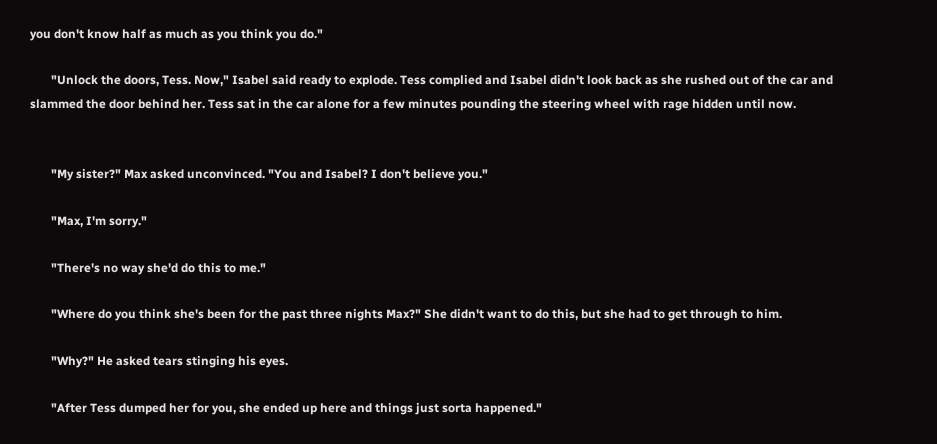you don't know half as much as you think you do."

       "Unlock the doors, Tess. Now," Isabel said ready to explode. Tess complied and Isabel didn't look back as she rushed out of the car and slammed the door behind her. Tess sat in the car alone for a few minutes pounding the steering wheel with rage hidden until now.


       "My sister?" Max asked unconvinced. "You and Isabel? I don't believe you."

       "Max, I'm sorry."

       "There's no way she'd do this to me."

       "Where do you think she's been for the past three nights Max?" She didn't want to do this, but she had to get through to him.

       "Why?" He asked tears stinging his eyes.

       "After Tess dumped her for you, she ended up here and things just sorta happened."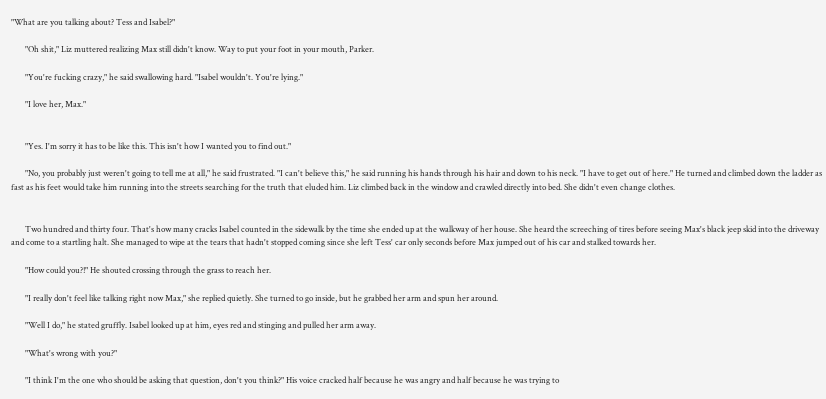"What are you talking about? Tess and Isabel?"

       "Oh shit," Liz muttered realizing Max still didn't know. Way to put your foot in your mouth, Parker.

       "You're fucking crazy," he said swallowing hard. "Isabel wouldn't. You're lying."

       "I love her, Max."


       "Yes. I'm sorry it has to be like this. This isn't how I wanted you to find out."

       "No, you probably just weren't going to tell me at all," he said frustrated. "I can't believe this," he said running his hands through his hair and down to his neck. "I have to get out of here." He turned and climbed down the ladder as fast as his feet would take him running into the streets searching for the truth that eluded him. Liz climbed back in the window and crawled directly into bed. She didn't even change clothes.


       Two hundred and thirty four. That's how many cracks Isabel counted in the sidewalk by the time she ended up at the walkway of her house. She heard the screeching of tires before seeing Max's black jeep skid into the driveway and come to a startling halt. She managed to wipe at the tears that hadn't stopped coming since she left Tess' car only seconds before Max jumped out of his car and stalked towards her.

       "How could you?!" He shouted crossing through the grass to reach her.

       "I really don't feel like talking right now Max," she replied quietly. She turned to go inside, but he grabbed her arm and spun her around.

       "Well I do," he stated gruffly. Isabel looked up at him, eyes red and stinging and pulled her arm away.

       "What's wrong with you?"

       "I think I'm the one who should be asking that question, don't you think?" His voice cracked half because he was angry and half because he was trying to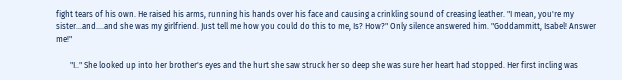fight tears of his own. He raised his arms, running his hands over his face and causing a crinkling sound of creasing leather. "I mean, you're my sister...and....and she was my girlfriend. Just tell me how you could do this to me, Is? How?" Only silence answered him. "Goddammitt, Isabel! Answer me!"

       "I.." She looked up into her brother's eyes and the hurt she saw struck her so deep she was sure her heart had stopped. Her first incling was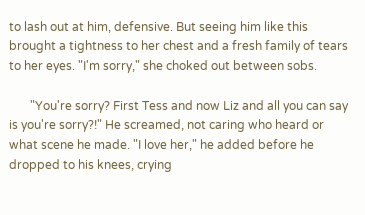to lash out at him, defensive. But seeing him like this brought a tightness to her chest and a fresh family of tears to her eyes. "I'm sorry," she choked out between sobs.

       "You're sorry? First Tess and now Liz and all you can say is you're sorry?!" He screamed, not caring who heard or what scene he made. "I love her," he added before he dropped to his knees, crying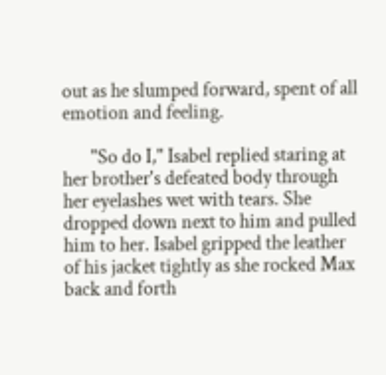out as he slumped forward, spent of all emotion and feeling.

       "So do I," Isabel replied staring at her brother's defeated body through her eyelashes wet with tears. She dropped down next to him and pulled him to her. Isabel gripped the leather of his jacket tightly as she rocked Max back and forth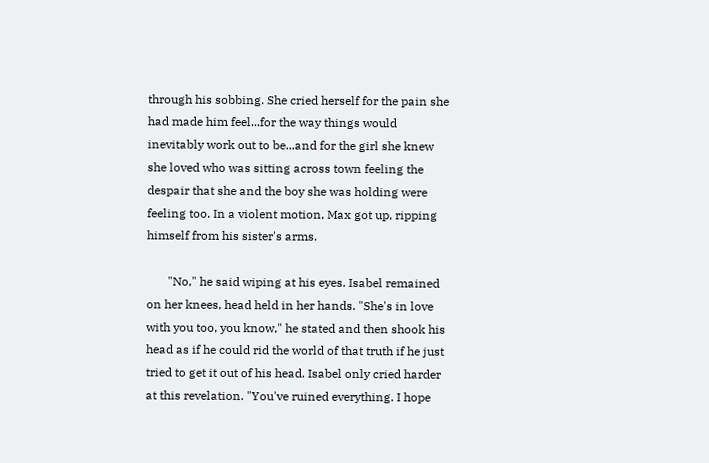through his sobbing. She cried herself for the pain she had made him feel...for the way things would inevitably work out to be...and for the girl she knew she loved who was sitting across town feeling the despair that she and the boy she was holding were feeling too. In a violent motion, Max got up, ripping himself from his sister's arms.

       "No," he said wiping at his eyes. Isabel remained on her knees, head held in her hands. "She's in love with you too, you know," he stated and then shook his head as if he could rid the world of that truth if he just tried to get it out of his head. Isabel only cried harder at this revelation. "You've ruined everything. I hope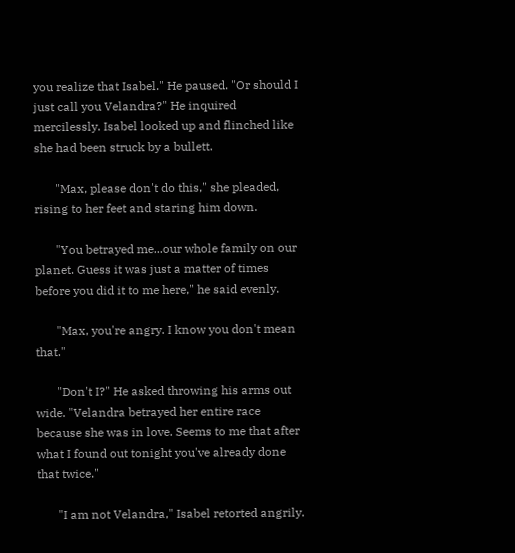you realize that Isabel." He paused. "Or should I just call you Velandra?" He inquired mercilessly. Isabel looked up and flinched like she had been struck by a bullett.

       "Max, please don't do this," she pleaded, rising to her feet and staring him down.

       "You betrayed me...our whole family on our planet. Guess it was just a matter of times before you did it to me here," he said evenly.

       "Max, you're angry. I know you don't mean that."

       "Don't I?" He asked throwing his arms out wide. "Velandra betrayed her entire race because she was in love. Seems to me that after what I found out tonight you've already done that twice."

       "I am not Velandra," Isabel retorted angrily.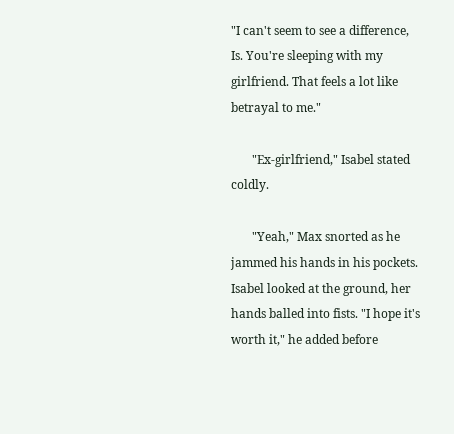"I can't seem to see a difference, Is. You're sleeping with my girlfriend. That feels a lot like betrayal to me."

       "Ex-girlfriend," Isabel stated coldly.

       "Yeah," Max snorted as he jammed his hands in his pockets. Isabel looked at the ground, her hands balled into fists. "I hope it's worth it," he added before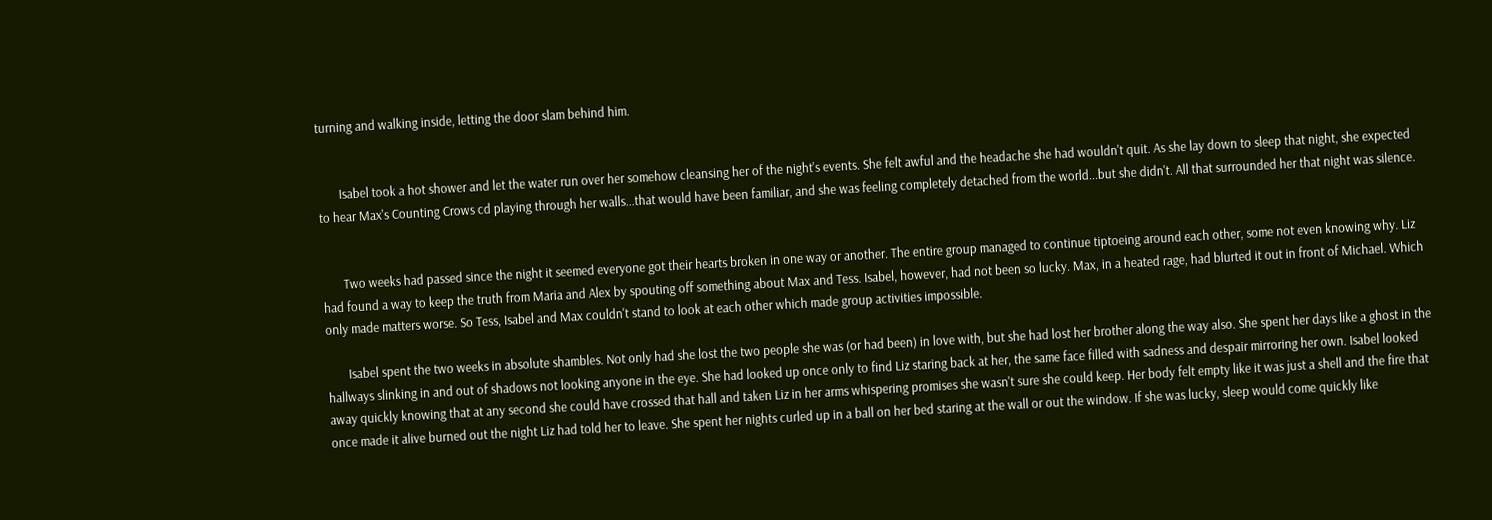turning and walking inside, letting the door slam behind him.


       Isabel took a hot shower and let the water run over her somehow cleansing her of the night's events. She felt awful and the headache she had wouldn't quit. As she lay down to sleep that night, she expected to hear Max's Counting Crows cd playing through her walls...that would have been familiar, and she was feeling completely detached from the world...but she didn't. All that surrounded her that night was silence.


       Two weeks had passed since the night it seemed everyone got their hearts broken in one way or another. The entire group managed to continue tiptoeing around each other, some not even knowing why. Liz had found a way to keep the truth from Maria and Alex by spouting off something about Max and Tess. Isabel, however, had not been so lucky. Max, in a heated rage, had blurted it out in front of Michael. Which only made matters worse. So Tess, Isabel and Max couldn't stand to look at each other which made group activities impossible.

       Isabel spent the two weeks in absolute shambles. Not only had she lost the two people she was (or had been) in love with, but she had lost her brother along the way also. She spent her days like a ghost in the hallways slinking in and out of shadows not looking anyone in the eye. She had looked up once only to find Liz staring back at her, the same face filled with sadness and despair mirroring her own. Isabel looked away quickly knowing that at any second she could have crossed that hall and taken Liz in her arms whispering promises she wasn't sure she could keep. Her body felt empty like it was just a shell and the fire that once made it alive burned out the night Liz had told her to leave. She spent her nights curled up in a ball on her bed staring at the wall or out the window. If she was lucky, sleep would come quickly like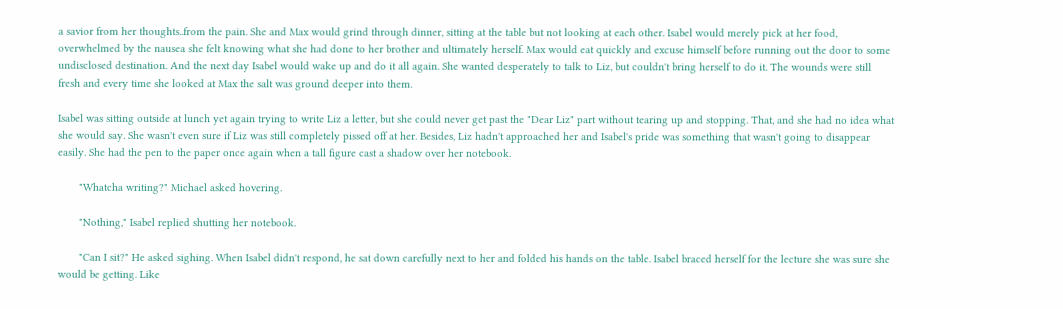a savior from her thoughts..from the pain. She and Max would grind through dinner, sitting at the table but not looking at each other. Isabel would merely pick at her food, overwhelmed by the nausea she felt knowing what she had done to her brother and ultimately herself. Max would eat quickly and excuse himself before running out the door to some undisclosed destination. And the next day Isabel would wake up and do it all again. She wanted desperately to talk to Liz, but couldn't bring herself to do it. The wounds were still fresh and every time she looked at Max the salt was ground deeper into them.

Isabel was sitting outside at lunch yet again trying to write Liz a letter, but she could never get past the "Dear Liz" part without tearing up and stopping. That, and she had no idea what she would say. She wasn't even sure if Liz was still completely pissed off at her. Besides, Liz hadn't approached her and Isabel's pride was something that wasn't going to disappear easily. She had the pen to the paper once again when a tall figure cast a shadow over her notebook.

       "Whatcha writing?" Michael asked hovering.

       "Nothing," Isabel replied shutting her notebook.

       "Can I sit?" He asked sighing. When Isabel didn't respond, he sat down carefully next to her and folded his hands on the table. Isabel braced herself for the lecture she was sure she would be getting. Like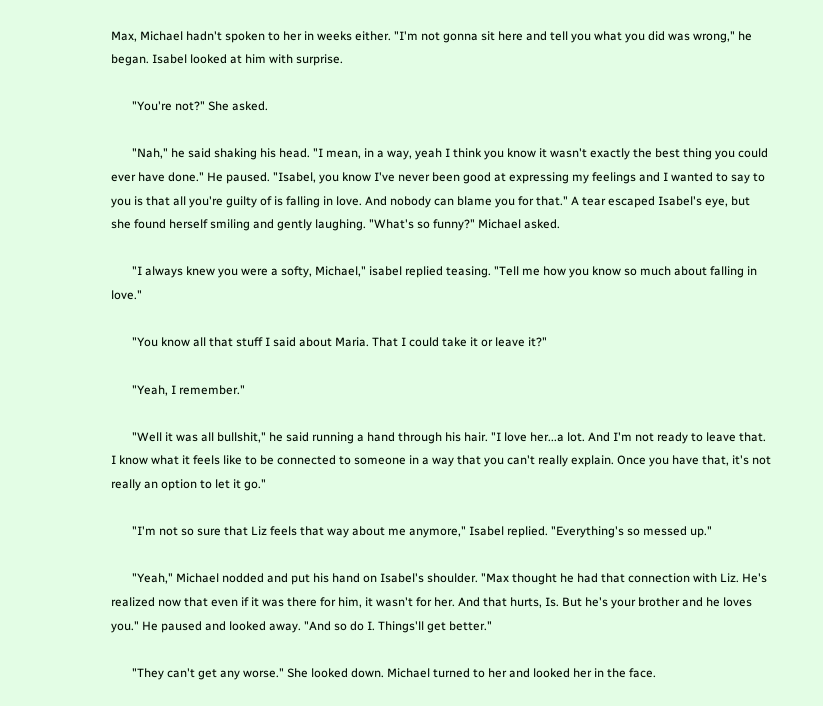Max, Michael hadn't spoken to her in weeks either. "I'm not gonna sit here and tell you what you did was wrong," he began. Isabel looked at him with surprise.

       "You're not?" She asked.

       "Nah," he said shaking his head. "I mean, in a way, yeah I think you know it wasn't exactly the best thing you could ever have done." He paused. "Isabel, you know I've never been good at expressing my feelings and I wanted to say to you is that all you're guilty of is falling in love. And nobody can blame you for that." A tear escaped Isabel's eye, but she found herself smiling and gently laughing. "What's so funny?" Michael asked.

       "I always knew you were a softy, Michael," isabel replied teasing. "Tell me how you know so much about falling in love."

       "You know all that stuff I said about Maria. That I could take it or leave it?"

       "Yeah, I remember."

       "Well it was all bullshit," he said running a hand through his hair. "I love her...a lot. And I'm not ready to leave that. I know what it feels like to be connected to someone in a way that you can't really explain. Once you have that, it's not really an option to let it go."

       "I'm not so sure that Liz feels that way about me anymore," Isabel replied. "Everything's so messed up."

       "Yeah," Michael nodded and put his hand on Isabel's shoulder. "Max thought he had that connection with Liz. He's realized now that even if it was there for him, it wasn't for her. And that hurts, Is. But he's your brother and he loves you." He paused and looked away. "And so do I. Things'll get better."

       "They can't get any worse." She looked down. Michael turned to her and looked her in the face.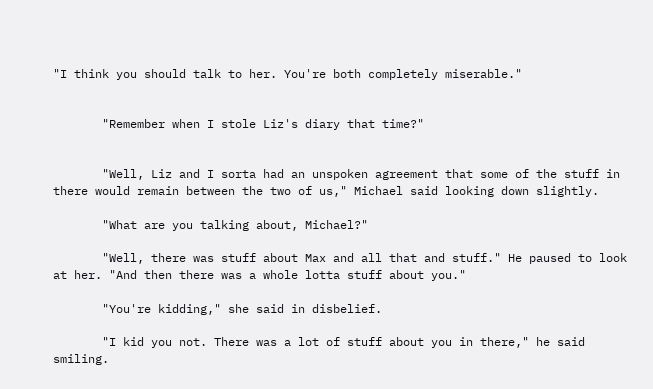"I think you should talk to her. You're both completely miserable."


       "Remember when I stole Liz's diary that time?"


       "Well, Liz and I sorta had an unspoken agreement that some of the stuff in there would remain between the two of us," Michael said looking down slightly.

       "What are you talking about, Michael?"

       "Well, there was stuff about Max and all that and stuff." He paused to look at her. "And then there was a whole lotta stuff about you."

       "You're kidding," she said in disbelief.

       "I kid you not. There was a lot of stuff about you in there," he said smiling.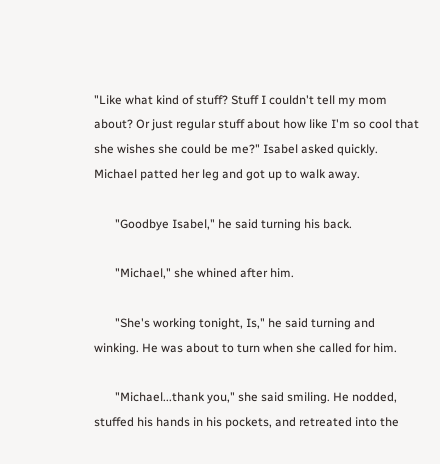"Like what kind of stuff? Stuff I couldn't tell my mom about? Or just regular stuff about how like I'm so cool that she wishes she could be me?" Isabel asked quickly. Michael patted her leg and got up to walk away.

       "Goodbye Isabel," he said turning his back.

       "Michael," she whined after him.

       "She's working tonight, Is," he said turning and winking. He was about to turn when she called for him.

       "Michael...thank you," she said smiling. He nodded, stuffed his hands in his pockets, and retreated into the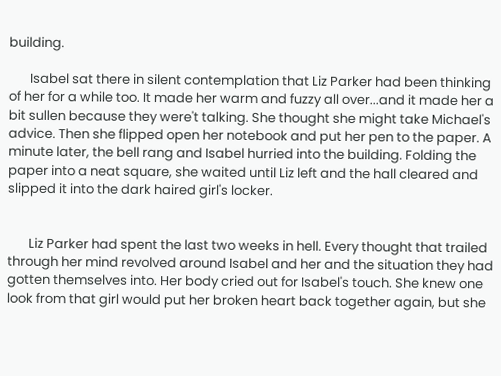building.

       Isabel sat there in silent contemplation that Liz Parker had been thinking of her for a while too. It made her warm and fuzzy all over...and it made her a bit sullen because they were't talking. She thought she might take Michael's advice. Then she flipped open her notebook and put her pen to the paper. A minute later, the bell rang and Isabel hurried into the building. Folding the paper into a neat square, she waited until Liz left and the hall cleared and slipped it into the dark haired girl's locker.


       Liz Parker had spent the last two weeks in hell. Every thought that trailed through her mind revolved around Isabel and her and the situation they had gotten themselves into. Her body cried out for Isabel's touch. She knew one look from that girl would put her broken heart back together again, but she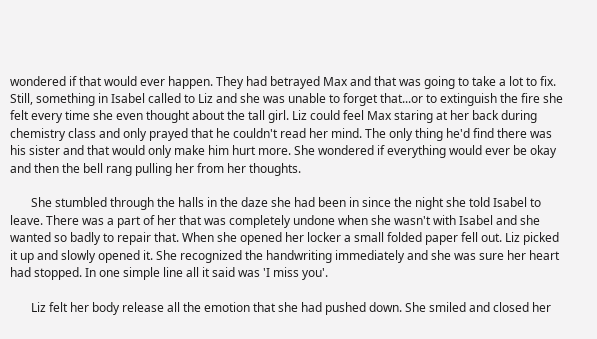wondered if that would ever happen. They had betrayed Max and that was going to take a lot to fix. Still, something in Isabel called to Liz and she was unable to forget that...or to extinguish the fire she felt every time she even thought about the tall girl. Liz could feel Max staring at her back during chemistry class and only prayed that he couldn't read her mind. The only thing he'd find there was his sister and that would only make him hurt more. She wondered if everything would ever be okay and then the bell rang pulling her from her thoughts.

       She stumbled through the halls in the daze she had been in since the night she told Isabel to leave. There was a part of her that was completely undone when she wasn't with Isabel and she wanted so badly to repair that. When she opened her locker a small folded paper fell out. Liz picked it up and slowly opened it. She recognized the handwriting immediately and she was sure her heart had stopped. In one simple line all it said was 'I miss you'.

       Liz felt her body release all the emotion that she had pushed down. She smiled and closed her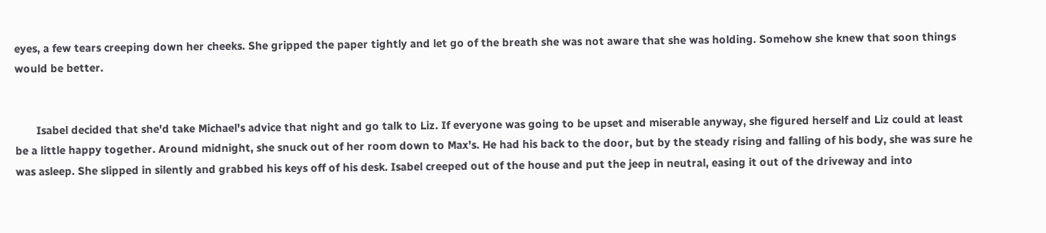eyes, a few tears creeping down her cheeks. She gripped the paper tightly and let go of the breath she was not aware that she was holding. Somehow she knew that soon things would be better.


       Isabel decided that she'd take Michael's advice that night and go talk to Liz. If everyone was going to be upset and miserable anyway, she figured herself and Liz could at least be a little happy together. Around midnight, she snuck out of her room down to Max's. He had his back to the door, but by the steady rising and falling of his body, she was sure he was asleep. She slipped in silently and grabbed his keys off of his desk. Isabel creeped out of the house and put the jeep in neutral, easing it out of the driveway and into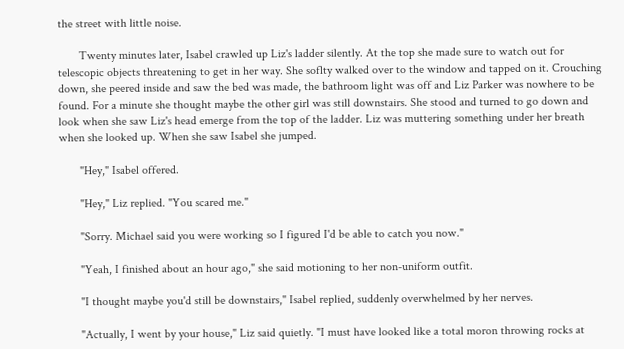the street with little noise.

       Twenty minutes later, Isabel crawled up Liz's ladder silently. At the top she made sure to watch out for telescopic objects threatening to get in her way. She soflty walked over to the window and tapped on it. Crouching down, she peered inside and saw the bed was made, the bathroom light was off and Liz Parker was nowhere to be found. For a minute she thought maybe the other girl was still downstairs. She stood and turned to go down and look when she saw Liz's head emerge from the top of the ladder. Liz was muttering something under her breath when she looked up. When she saw Isabel she jumped.

       "Hey," Isabel offered.

       "Hey," Liz replied. "You scared me."

       "Sorry. Michael said you were working so I figured I'd be able to catch you now."

       "Yeah, I finished about an hour ago," she said motioning to her non-uniform outfit.

       "I thought maybe you'd still be downstairs," Isabel replied, suddenly overwhelmed by her nerves.

       "Actually, I went by your house," Liz said quietly. "I must have looked like a total moron throwing rocks at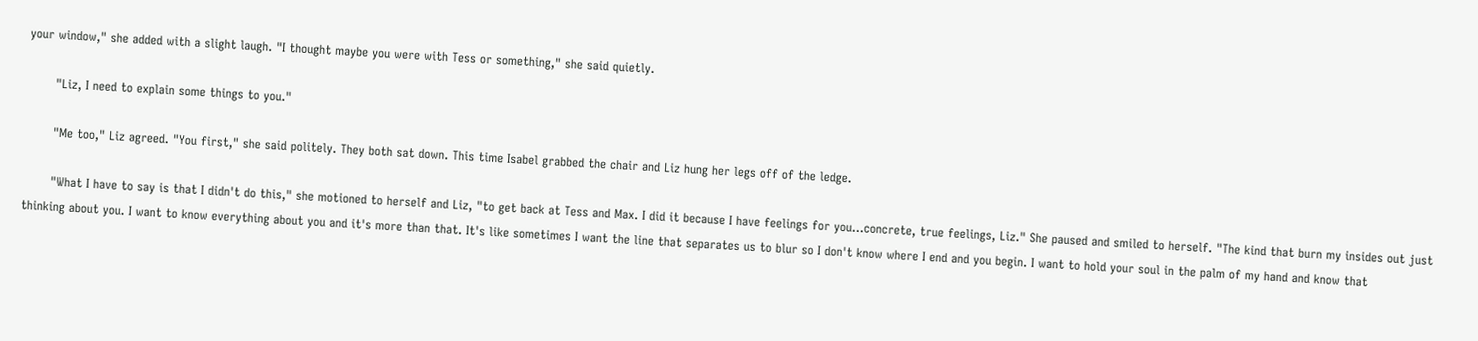your window," she added with a slight laugh. "I thought maybe you were with Tess or something," she said quietly.

       "Liz, I need to explain some things to you."

       "Me too," Liz agreed. "You first," she said politely. They both sat down. This time Isabel grabbed the chair and Liz hung her legs off of the ledge.

       "What I have to say is that I didn't do this," she motioned to herself and Liz, "to get back at Tess and Max. I did it because I have feelings for you...concrete, true feelings, Liz." She paused and smiled to herself. "The kind that burn my insides out just thinking about you. I want to know everything about you and it's more than that. It's like sometimes I want the line that separates us to blur so I don't know where I end and you begin. I want to hold your soul in the palm of my hand and know that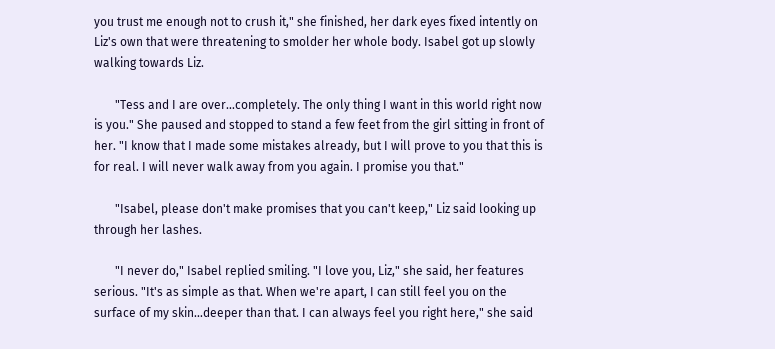you trust me enough not to crush it," she finished, her dark eyes fixed intently on Liz's own that were threatening to smolder her whole body. Isabel got up slowly walking towards Liz.

       "Tess and I are over...completely. The only thing I want in this world right now is you." She paused and stopped to stand a few feet from the girl sitting in front of her. "I know that I made some mistakes already, but I will prove to you that this is for real. I will never walk away from you again. I promise you that."

       "Isabel, please don't make promises that you can't keep," Liz said looking up through her lashes.

       "I never do," Isabel replied smiling. "I love you, Liz," she said, her features serious. "It's as simple as that. When we're apart, I can still feel you on the surface of my skin...deeper than that. I can always feel you right here," she said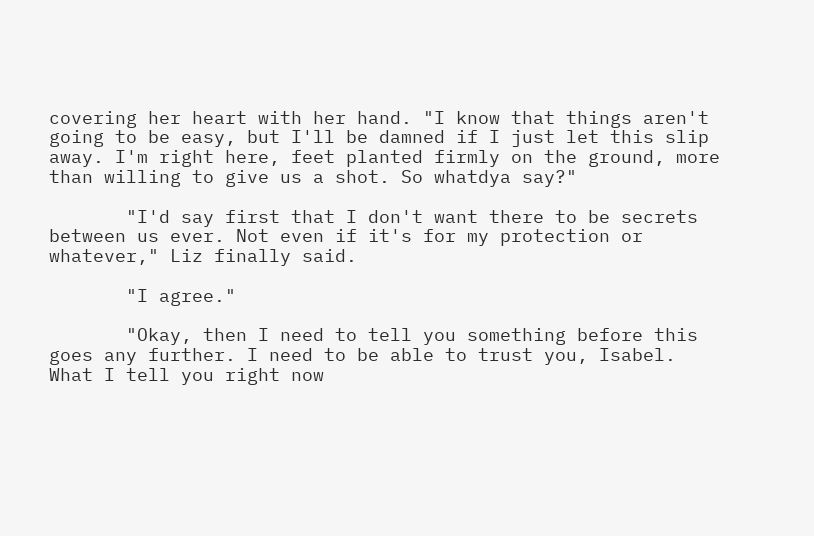covering her heart with her hand. "I know that things aren't going to be easy, but I'll be damned if I just let this slip away. I'm right here, feet planted firmly on the ground, more than willing to give us a shot. So whatdya say?"

       "I'd say first that I don't want there to be secrets between us ever. Not even if it's for my protection or whatever," Liz finally said.

       "I agree."

       "Okay, then I need to tell you something before this goes any further. I need to be able to trust you, Isabel. What I tell you right now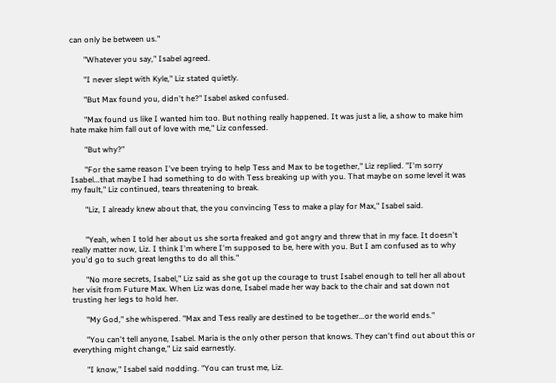can only be between us."

       "Whatever you say," Isabel agreed.

       "I never slept with Kyle," Liz stated quietly.

       "But Max found you, didn't he?" Isabel asked confused.

       "Max found us like I wanted him too. But nothing really happened. It was just a lie, a show to make him hate make him fall out of love with me," Liz confessed.

       "But why?"

       "For the same reason I've been trying to help Tess and Max to be together," Liz replied. "I'm sorry Isabel...that maybe I had something to do with Tess breaking up with you. That maybe on some level it was my fault," Liz continued, tears threatening to break.

       "Liz, I already knew about that, the you convincing Tess to make a play for Max," Isabel said.


       "Yeah, when I told her about us she sorta freaked and got angry and threw that in my face. It doesn't really matter now, Liz. I think I'm where I'm supposed to be, here with you. But I am confused as to why you'd go to such great lengths to do all this."

       "No more secrets, Isabel," Liz said as she got up the courage to trust Isabel enough to tell her all about her visit from Future Max. When Liz was done, Isabel made her way back to the chair and sat down not trusting her legs to hold her.

       "My God," she whispered. "Max and Tess really are destined to be together...or the world ends."

       "You can't tell anyone, Isabel. Maria is the only other person that knows. They can't find out about this or everything might change," Liz said earnestly.

       "I know," Isabel said nodding. "You can trust me, Liz.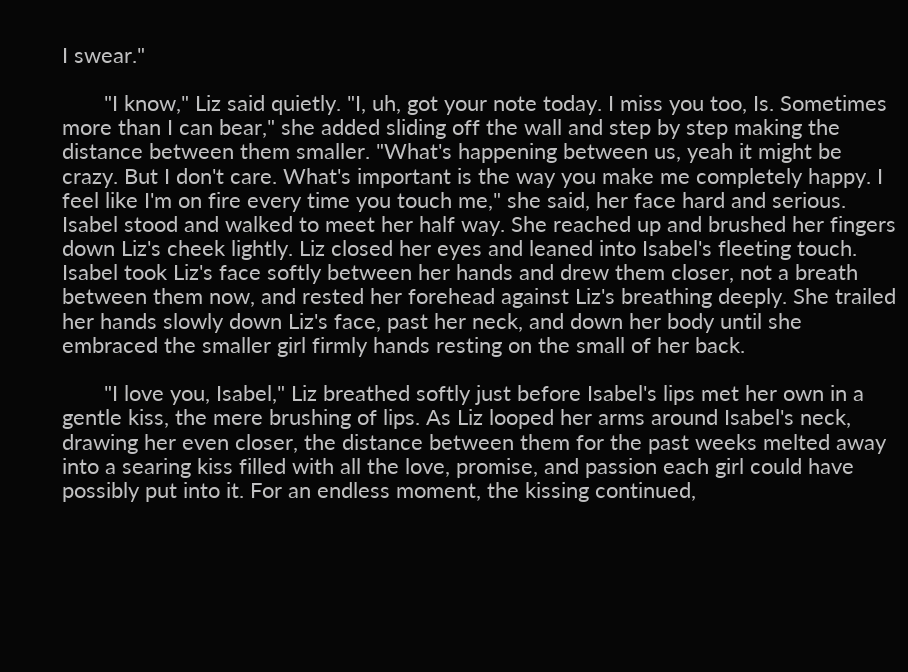I swear."

       "I know," Liz said quietly. "I, uh, got your note today. I miss you too, Is. Sometimes more than I can bear," she added sliding off the wall and step by step making the distance between them smaller. "What's happening between us, yeah it might be crazy. But I don't care. What's important is the way you make me completely happy. I feel like I'm on fire every time you touch me," she said, her face hard and serious. Isabel stood and walked to meet her half way. She reached up and brushed her fingers down Liz's cheek lightly. Liz closed her eyes and leaned into Isabel's fleeting touch. Isabel took Liz's face softly between her hands and drew them closer, not a breath between them now, and rested her forehead against Liz's breathing deeply. She trailed her hands slowly down Liz's face, past her neck, and down her body until she embraced the smaller girl firmly hands resting on the small of her back.

       "I love you, Isabel," Liz breathed softly just before Isabel's lips met her own in a gentle kiss, the mere brushing of lips. As Liz looped her arms around Isabel's neck, drawing her even closer, the distance between them for the past weeks melted away into a searing kiss filled with all the love, promise, and passion each girl could have possibly put into it. For an endless moment, the kissing continued,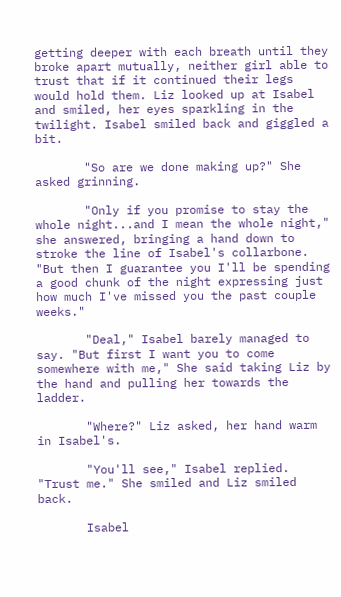getting deeper with each breath until they broke apart mutually, neither girl able to trust that if it continued their legs would hold them. Liz looked up at Isabel and smiled, her eyes sparkling in the twilight. Isabel smiled back and giggled a bit.

       "So are we done making up?" She asked grinning.

       "Only if you promise to stay the whole night...and I mean the whole night," she answered, bringing a hand down to stroke the line of Isabel's collarbone. "But then I guarantee you I'll be spending a good chunk of the night expressing just how much I've missed you the past couple weeks."

       "Deal," Isabel barely managed to say. "But first I want you to come somewhere with me," She said taking Liz by the hand and pulling her towards the ladder.

       "Where?" Liz asked, her hand warm in Isabel's.

       "You'll see," Isabel replied. "Trust me." She smiled and Liz smiled back.

       Isabel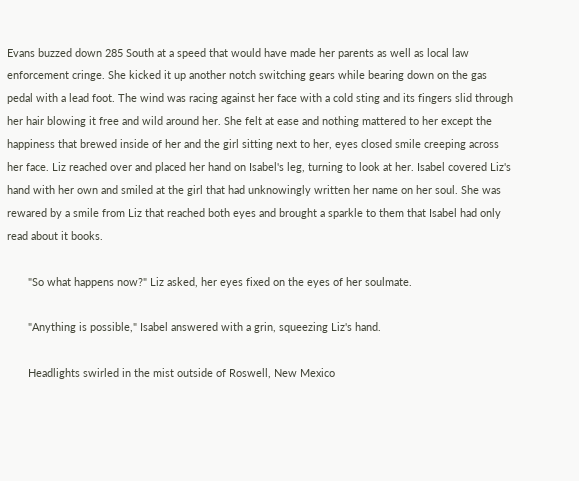Evans buzzed down 285 South at a speed that would have made her parents as well as local law enforcement cringe. She kicked it up another notch switching gears while bearing down on the gas pedal with a lead foot. The wind was racing against her face with a cold sting and its fingers slid through her hair blowing it free and wild around her. She felt at ease and nothing mattered to her except the happiness that brewed inside of her and the girl sitting next to her, eyes closed smile creeping across her face. Liz reached over and placed her hand on Isabel's leg, turning to look at her. Isabel covered Liz's hand with her own and smiled at the girl that had unknowingly written her name on her soul. She was rewared by a smile from Liz that reached both eyes and brought a sparkle to them that Isabel had only read about it books.

       "So what happens now?" Liz asked, her eyes fixed on the eyes of her soulmate.

       "Anything is possible," Isabel answered with a grin, squeezing Liz's hand.

       Headlights swirled in the mist outside of Roswell, New Mexico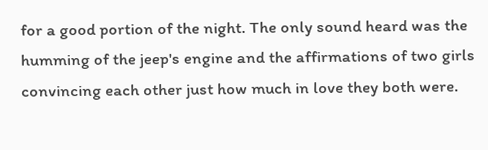for a good portion of the night. The only sound heard was the humming of the jeep's engine and the affirmations of two girls convincing each other just how much in love they both were.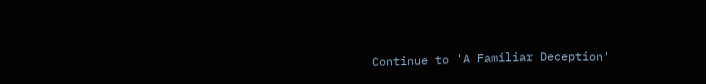Continue to 'A Familiar Deception'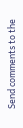Send comments to the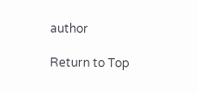author

Return to Top